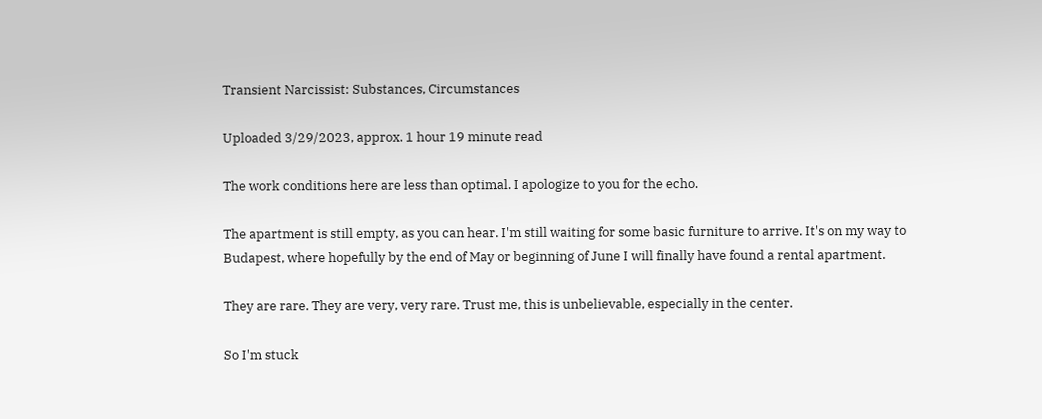Transient Narcissist: Substances, Circumstances

Uploaded 3/29/2023, approx. 1 hour 19 minute read

The work conditions here are less than optimal. I apologize to you for the echo.

The apartment is still empty, as you can hear. I'm still waiting for some basic furniture to arrive. It's on my way to Budapest, where hopefully by the end of May or beginning of June I will finally have found a rental apartment.

They are rare. They are very, very rare. Trust me, this is unbelievable, especially in the center.

So I'm stuck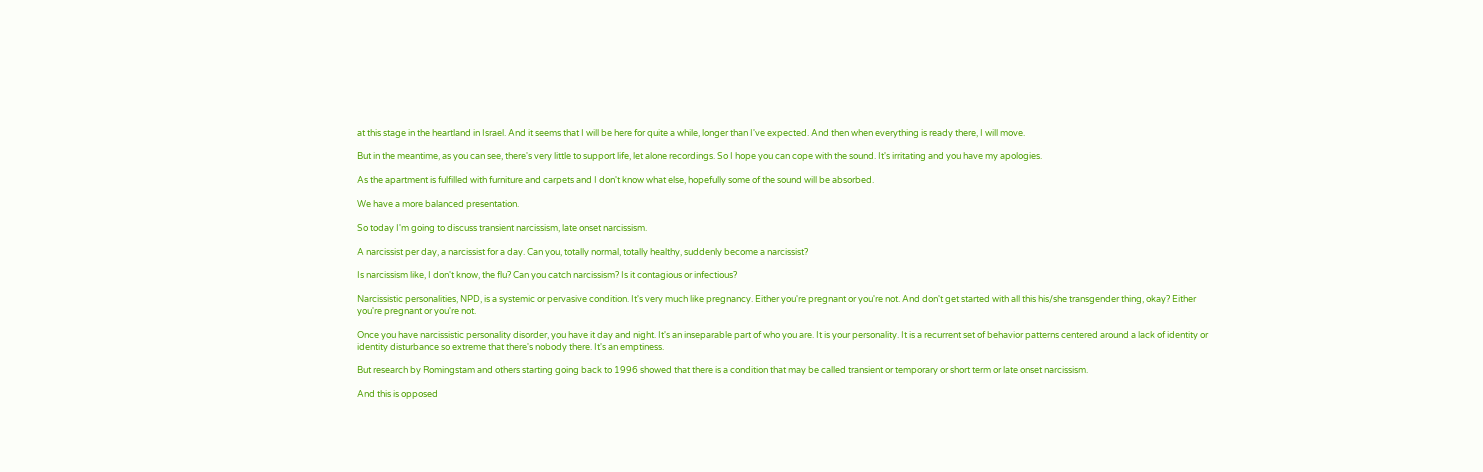at this stage in the heartland in Israel. And it seems that I will be here for quite a while, longer than I've expected. And then when everything is ready there, I will move.

But in the meantime, as you can see, there's very little to support life, let alone recordings. So I hope you can cope with the sound. It's irritating and you have my apologies.

As the apartment is fulfilled with furniture and carpets and I don't know what else, hopefully some of the sound will be absorbed.

We have a more balanced presentation.

So today I'm going to discuss transient narcissism, late onset narcissism.

A narcissist per day, a narcissist for a day. Can you, totally normal, totally healthy, suddenly become a narcissist?

Is narcissism like, I don't know, the flu? Can you catch narcissism? Is it contagious or infectious?

Narcissistic personalities, NPD, is a systemic or pervasive condition. It's very much like pregnancy. Either you're pregnant or you're not. And don't get started with all this his/she transgender thing, okay? Either you're pregnant or you're not.

Once you have narcissistic personality disorder, you have it day and night. It's an inseparable part of who you are. It is your personality. It is a recurrent set of behavior patterns centered around a lack of identity or identity disturbance so extreme that there's nobody there. It's an emptiness.

But research by Romingstam and others starting going back to 1996 showed that there is a condition that may be called transient or temporary or short term or late onset narcissism.

And this is opposed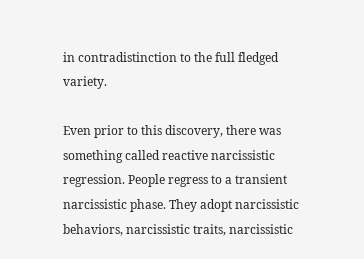in contradistinction to the full fledged variety.

Even prior to this discovery, there was something called reactive narcissistic regression. People regress to a transient narcissistic phase. They adopt narcissistic behaviors, narcissistic traits, narcissistic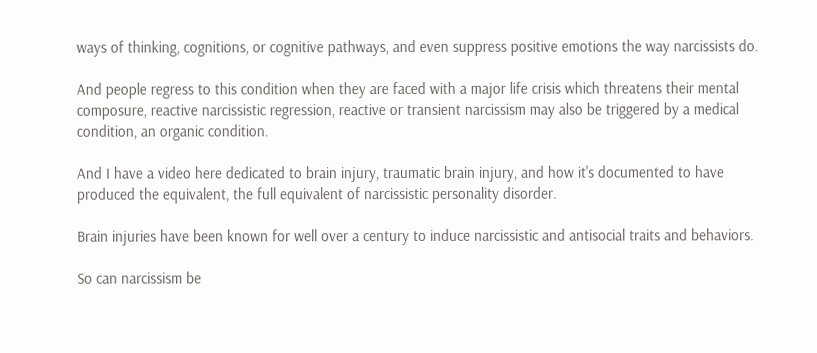ways of thinking, cognitions, or cognitive pathways, and even suppress positive emotions the way narcissists do.

And people regress to this condition when they are faced with a major life crisis which threatens their mental composure, reactive narcissistic regression, reactive or transient narcissism may also be triggered by a medical condition, an organic condition.

And I have a video here dedicated to brain injury, traumatic brain injury, and how it's documented to have produced the equivalent, the full equivalent of narcissistic personality disorder.

Brain injuries have been known for well over a century to induce narcissistic and antisocial traits and behaviors.

So can narcissism be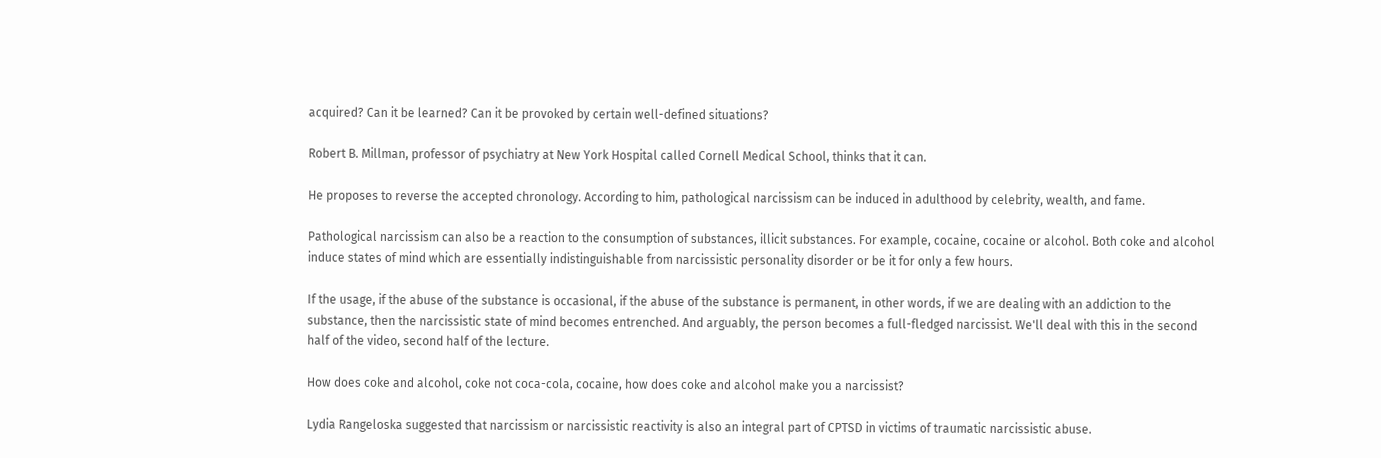acquired? Can it be learned? Can it be provoked by certain well-defined situations?

Robert B. Millman, professor of psychiatry at New York Hospital called Cornell Medical School, thinks that it can.

He proposes to reverse the accepted chronology. According to him, pathological narcissism can be induced in adulthood by celebrity, wealth, and fame.

Pathological narcissism can also be a reaction to the consumption of substances, illicit substances. For example, cocaine, cocaine or alcohol. Both coke and alcohol induce states of mind which are essentially indistinguishable from narcissistic personality disorder or be it for only a few hours.

If the usage, if the abuse of the substance is occasional, if the abuse of the substance is permanent, in other words, if we are dealing with an addiction to the substance, then the narcissistic state of mind becomes entrenched. And arguably, the person becomes a full-fledged narcissist. We'll deal with this in the second half of the video, second half of the lecture.

How does coke and alcohol, coke not coca-cola, cocaine, how does coke and alcohol make you a narcissist?

Lydia Rangeloska suggested that narcissism or narcissistic reactivity is also an integral part of CPTSD in victims of traumatic narcissistic abuse.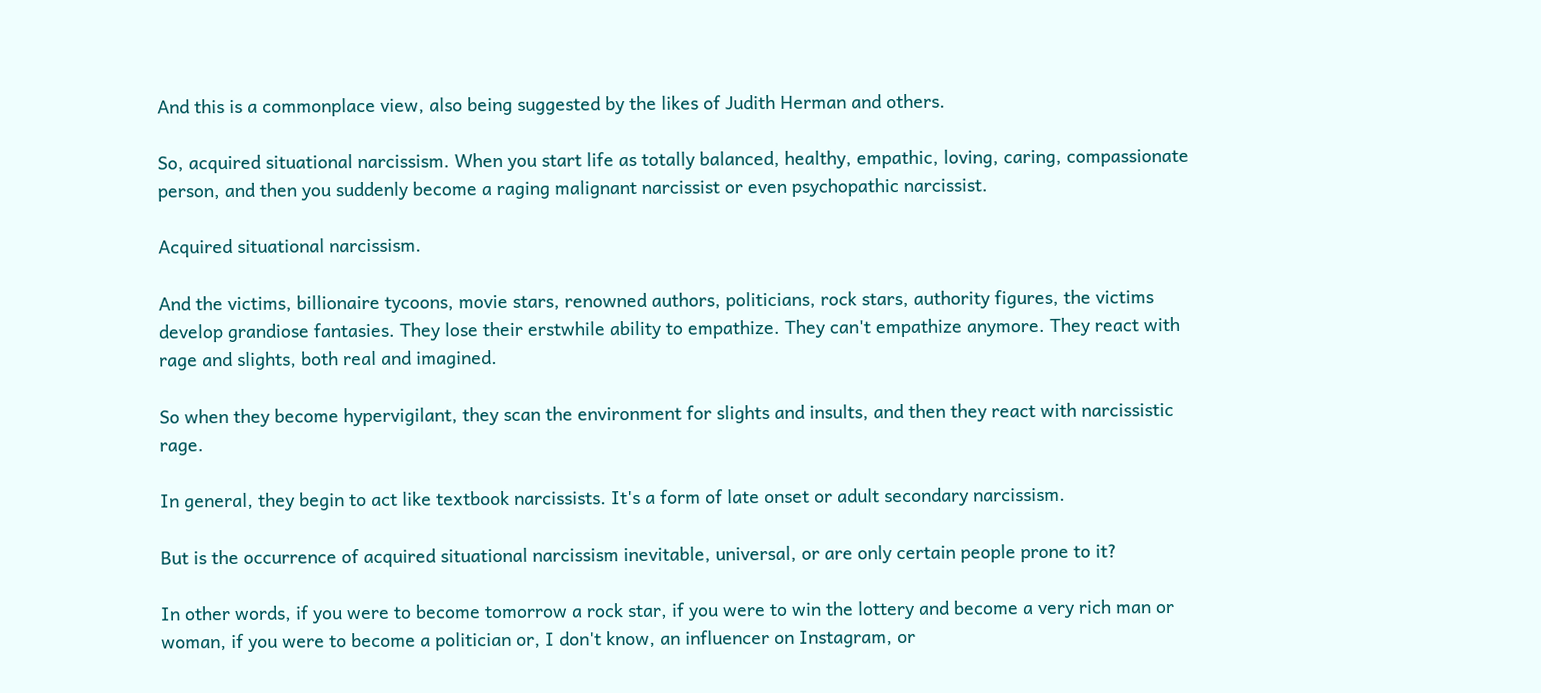And this is a commonplace view, also being suggested by the likes of Judith Herman and others.

So, acquired situational narcissism. When you start life as totally balanced, healthy, empathic, loving, caring, compassionate person, and then you suddenly become a raging malignant narcissist or even psychopathic narcissist.

Acquired situational narcissism.

And the victims, billionaire tycoons, movie stars, renowned authors, politicians, rock stars, authority figures, the victims develop grandiose fantasies. They lose their erstwhile ability to empathize. They can't empathize anymore. They react with rage and slights, both real and imagined.

So when they become hypervigilant, they scan the environment for slights and insults, and then they react with narcissistic rage.

In general, they begin to act like textbook narcissists. It's a form of late onset or adult secondary narcissism.

But is the occurrence of acquired situational narcissism inevitable, universal, or are only certain people prone to it?

In other words, if you were to become tomorrow a rock star, if you were to win the lottery and become a very rich man or woman, if you were to become a politician or, I don't know, an influencer on Instagram, or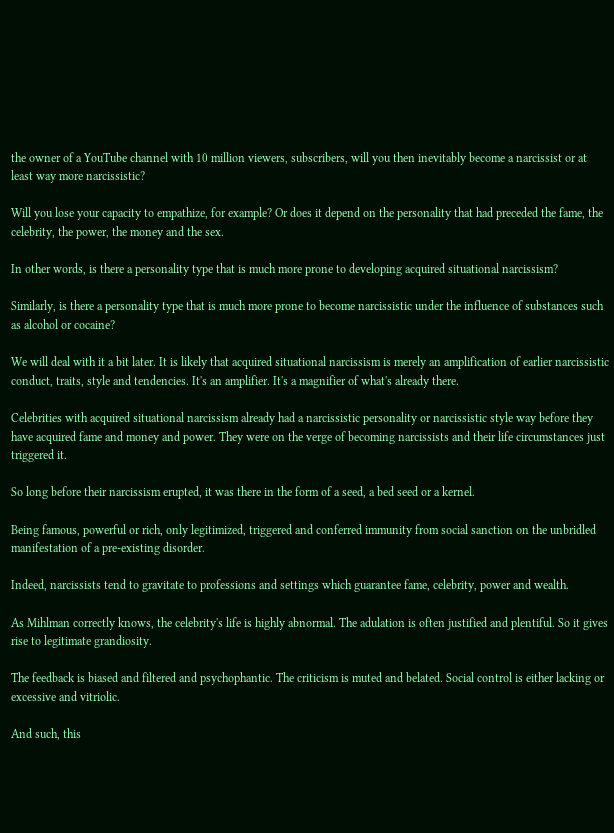the owner of a YouTube channel with 10 million viewers, subscribers, will you then inevitably become a narcissist or at least way more narcissistic?

Will you lose your capacity to empathize, for example? Or does it depend on the personality that had preceded the fame, the celebrity, the power, the money and the sex.

In other words, is there a personality type that is much more prone to developing acquired situational narcissism?

Similarly, is there a personality type that is much more prone to become narcissistic under the influence of substances such as alcohol or cocaine?

We will deal with it a bit later. It is likely that acquired situational narcissism is merely an amplification of earlier narcissistic conduct, traits, style and tendencies. It's an amplifier. It's a magnifier of what's already there.

Celebrities with acquired situational narcissism already had a narcissistic personality or narcissistic style way before they have acquired fame and money and power. They were on the verge of becoming narcissists and their life circumstances just triggered it.

So long before their narcissism erupted, it was there in the form of a seed, a bed seed or a kernel.

Being famous, powerful or rich, only legitimized, triggered and conferred immunity from social sanction on the unbridled manifestation of a pre-existing disorder.

Indeed, narcissists tend to gravitate to professions and settings which guarantee fame, celebrity, power and wealth.

As Mihlman correctly knows, the celebrity's life is highly abnormal. The adulation is often justified and plentiful. So it gives rise to legitimate grandiosity.

The feedback is biased and filtered and psychophantic. The criticism is muted and belated. Social control is either lacking or excessive and vitriolic.

And such, this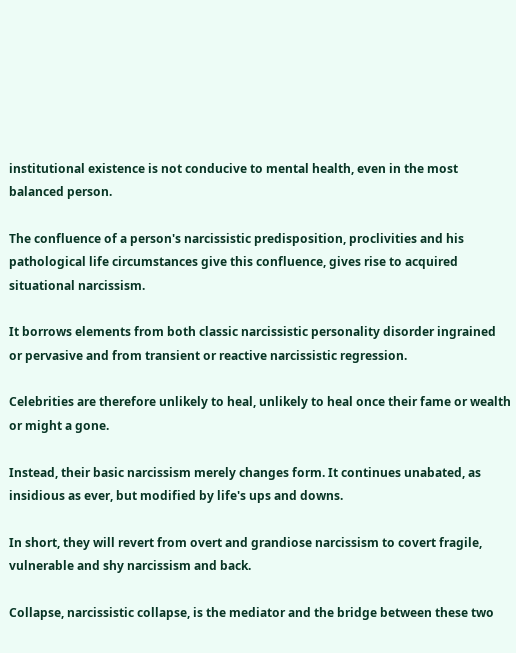institutional existence is not conducive to mental health, even in the most balanced person.

The confluence of a person's narcissistic predisposition, proclivities and his pathological life circumstances give this confluence, gives rise to acquired situational narcissism.

It borrows elements from both classic narcissistic personality disorder ingrained or pervasive and from transient or reactive narcissistic regression.

Celebrities are therefore unlikely to heal, unlikely to heal once their fame or wealth or might a gone.

Instead, their basic narcissism merely changes form. It continues unabated, as insidious as ever, but modified by life's ups and downs.

In short, they will revert from overt and grandiose narcissism to covert fragile, vulnerable and shy narcissism and back.

Collapse, narcissistic collapse, is the mediator and the bridge between these two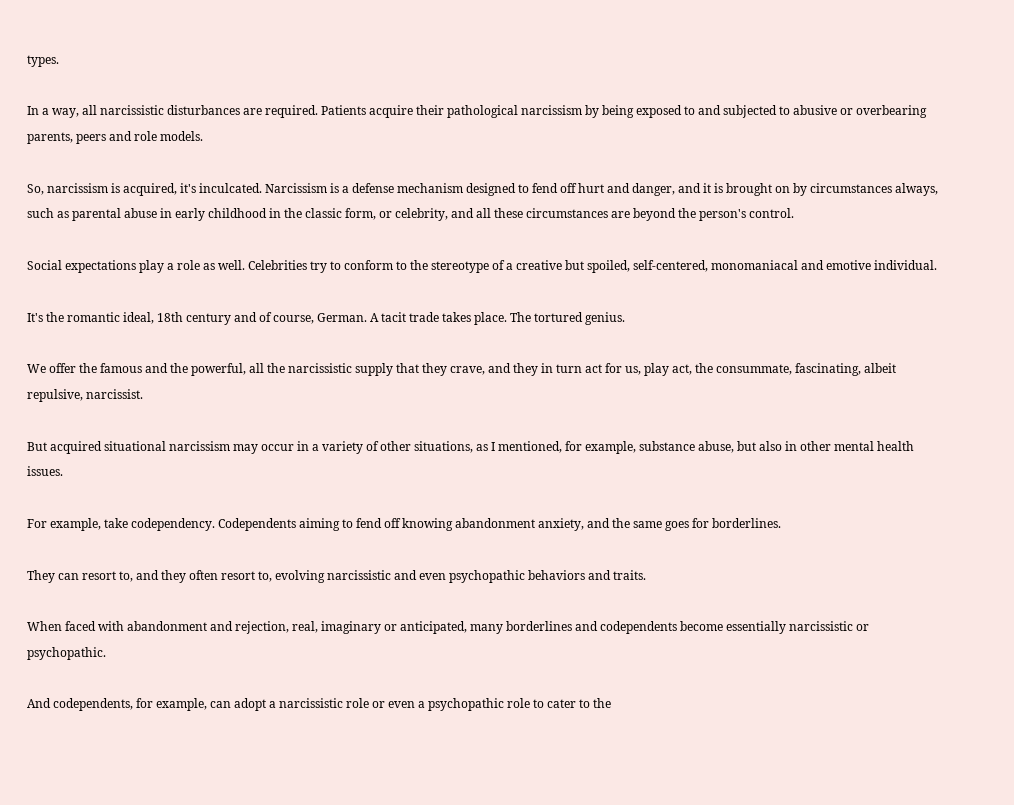types.

In a way, all narcissistic disturbances are required. Patients acquire their pathological narcissism by being exposed to and subjected to abusive or overbearing parents, peers and role models.

So, narcissism is acquired, it's inculcated. Narcissism is a defense mechanism designed to fend off hurt and danger, and it is brought on by circumstances always, such as parental abuse in early childhood in the classic form, or celebrity, and all these circumstances are beyond the person's control.

Social expectations play a role as well. Celebrities try to conform to the stereotype of a creative but spoiled, self-centered, monomaniacal and emotive individual.

It's the romantic ideal, 18th century and of course, German. A tacit trade takes place. The tortured genius.

We offer the famous and the powerful, all the narcissistic supply that they crave, and they in turn act for us, play act, the consummate, fascinating, albeit repulsive, narcissist.

But acquired situational narcissism may occur in a variety of other situations, as I mentioned, for example, substance abuse, but also in other mental health issues.

For example, take codependency. Codependents aiming to fend off knowing abandonment anxiety, and the same goes for borderlines.

They can resort to, and they often resort to, evolving narcissistic and even psychopathic behaviors and traits.

When faced with abandonment and rejection, real, imaginary or anticipated, many borderlines and codependents become essentially narcissistic or psychopathic.

And codependents, for example, can adopt a narcissistic role or even a psychopathic role to cater to the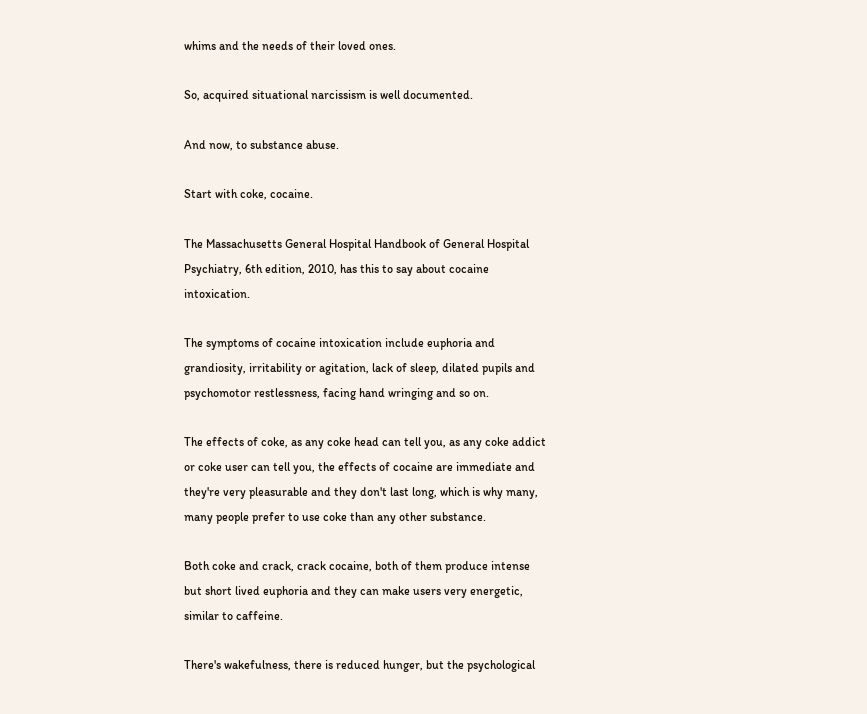whims and the needs of their loved ones.

So, acquired situational narcissism is well documented.

And now, to substance abuse.

Start with coke, cocaine.

The Massachusetts General Hospital Handbook of General Hospital Psychiatry, 6th edition, 2010, has this to say about cocaine intoxication.

The symptoms of cocaine intoxication include euphoria and grandiosity, irritability or agitation, lack of sleep, dilated pupils and psychomotor restlessness, facing hand wringing and so on.

The effects of coke, as any coke head can tell you, as any coke addict or coke user can tell you, the effects of cocaine are immediate and they're very pleasurable and they don't last long, which is why many, many people prefer to use coke than any other substance.

Both coke and crack, crack cocaine, both of them produce intense but short lived euphoria and they can make users very energetic, similar to caffeine.

There's wakefulness, there is reduced hunger, but the psychological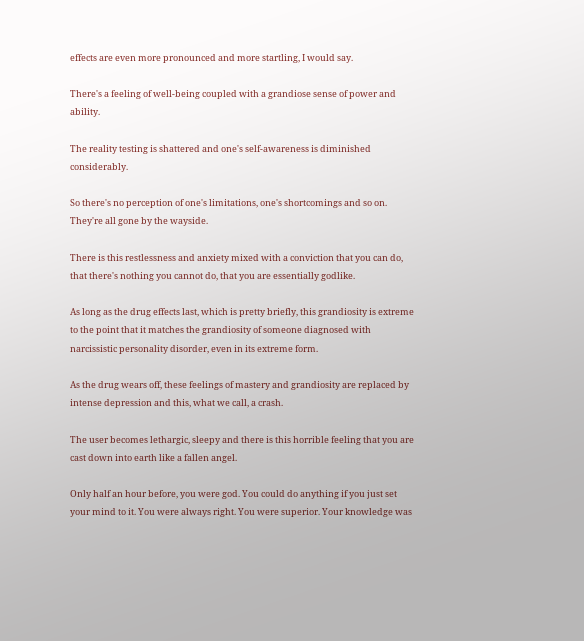effects are even more pronounced and more startling, I would say.

There's a feeling of well-being coupled with a grandiose sense of power and ability.

The reality testing is shattered and one's self-awareness is diminished considerably.

So there's no perception of one's limitations, one's shortcomings and so on. They're all gone by the wayside.

There is this restlessness and anxiety mixed with a conviction that you can do, that there's nothing you cannot do, that you are essentially godlike.

As long as the drug effects last, which is pretty briefly, this grandiosity is extreme to the point that it matches the grandiosity of someone diagnosed with narcissistic personality disorder, even in its extreme form.

As the drug wears off, these feelings of mastery and grandiosity are replaced by intense depression and this, what we call, a crash.

The user becomes lethargic, sleepy and there is this horrible feeling that you are cast down into earth like a fallen angel.

Only half an hour before, you were god. You could do anything if you just set your mind to it. You were always right. You were superior. Your knowledge was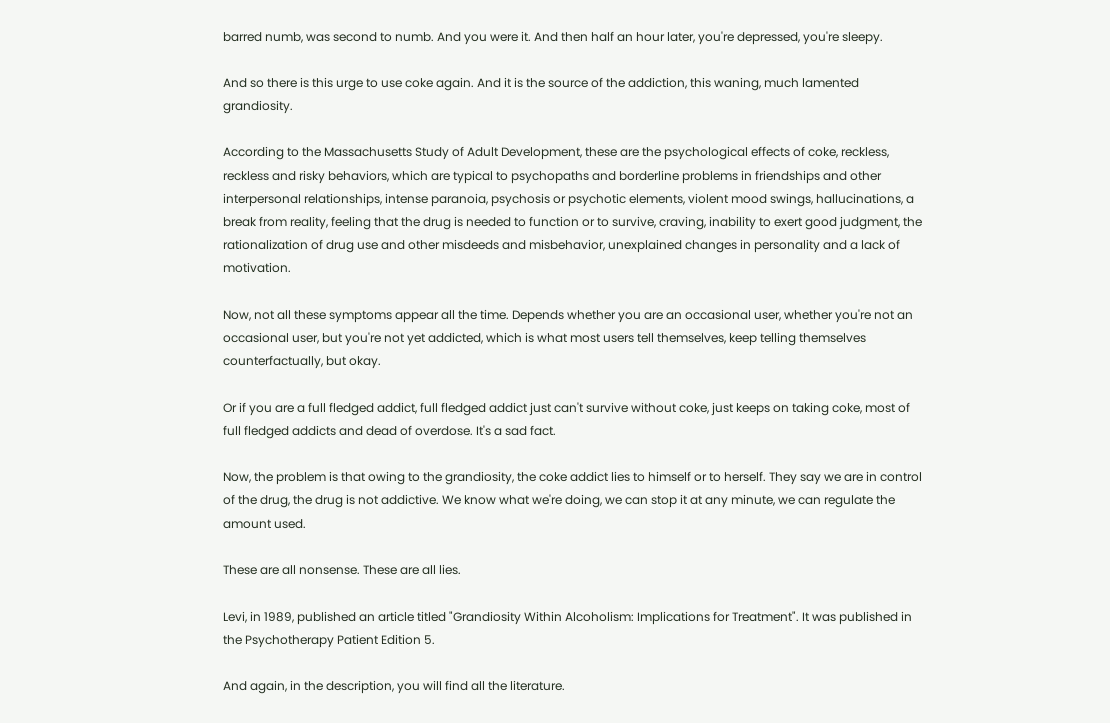barred numb, was second to numb. And you were it. And then half an hour later, you're depressed, you're sleepy.

And so there is this urge to use coke again. And it is the source of the addiction, this waning, much lamented grandiosity.

According to the Massachusetts Study of Adult Development, these are the psychological effects of coke, reckless, reckless and risky behaviors, which are typical to psychopaths and borderline problems in friendships and other interpersonal relationships, intense paranoia, psychosis or psychotic elements, violent mood swings, hallucinations, a break from reality, feeling that the drug is needed to function or to survive, craving, inability to exert good judgment, the rationalization of drug use and other misdeeds and misbehavior, unexplained changes in personality and a lack of motivation.

Now, not all these symptoms appear all the time. Depends whether you are an occasional user, whether you're not an occasional user, but you're not yet addicted, which is what most users tell themselves, keep telling themselves counterfactually, but okay.

Or if you are a full fledged addict, full fledged addict just can't survive without coke, just keeps on taking coke, most of full fledged addicts and dead of overdose. It's a sad fact.

Now, the problem is that owing to the grandiosity, the coke addict lies to himself or to herself. They say we are in control of the drug, the drug is not addictive. We know what we're doing, we can stop it at any minute, we can regulate the amount used.

These are all nonsense. These are all lies.

Levi, in 1989, published an article titled "Grandiosity Within Alcoholism: Implications for Treatment". It was published in the Psychotherapy Patient Edition 5.

And again, in the description, you will find all the literature.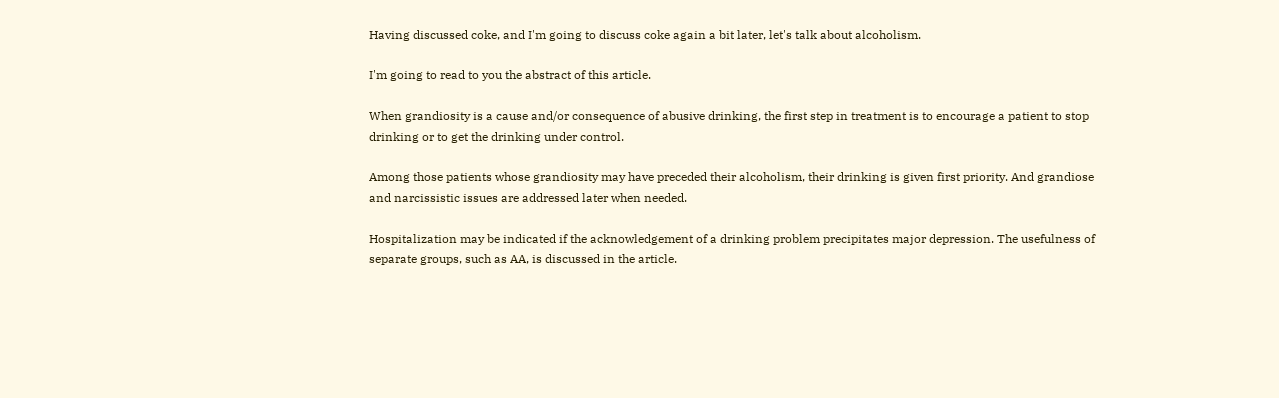Having discussed coke, and I'm going to discuss coke again a bit later, let's talk about alcoholism.

I'm going to read to you the abstract of this article.

When grandiosity is a cause and/or consequence of abusive drinking, the first step in treatment is to encourage a patient to stop drinking or to get the drinking under control.

Among those patients whose grandiosity may have preceded their alcoholism, their drinking is given first priority. And grandiose and narcissistic issues are addressed later when needed.

Hospitalization may be indicated if the acknowledgement of a drinking problem precipitates major depression. The usefulness of separate groups, such as AA, is discussed in the article.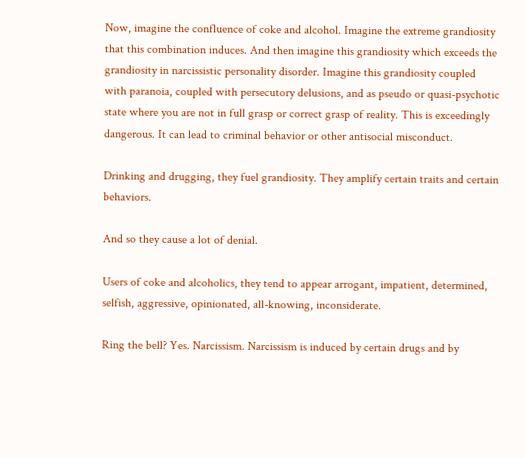Now, imagine the confluence of coke and alcohol. Imagine the extreme grandiosity that this combination induces. And then imagine this grandiosity which exceeds the grandiosity in narcissistic personality disorder. Imagine this grandiosity coupled with paranoia, coupled with persecutory delusions, and as pseudo or quasi-psychotic state where you are not in full grasp or correct grasp of reality. This is exceedingly dangerous. It can lead to criminal behavior or other antisocial misconduct.

Drinking and drugging, they fuel grandiosity. They amplify certain traits and certain behaviors.

And so they cause a lot of denial.

Users of coke and alcoholics, they tend to appear arrogant, impatient, determined, selfish, aggressive, opinionated, all-knowing, inconsiderate.

Ring the bell? Yes. Narcissism. Narcissism is induced by certain drugs and by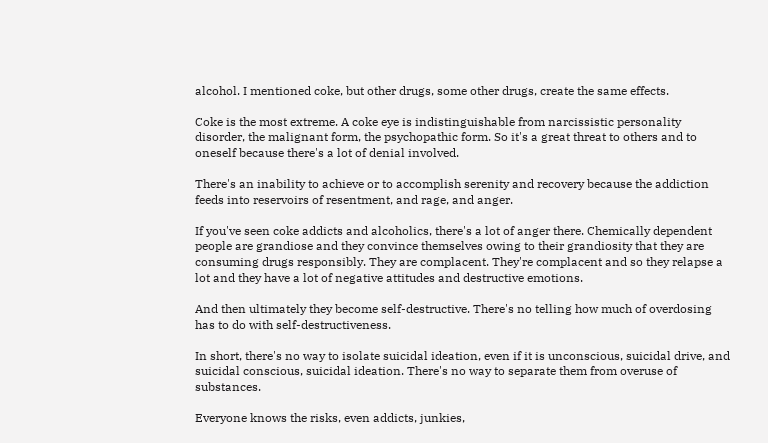alcohol. I mentioned coke, but other drugs, some other drugs, create the same effects.

Coke is the most extreme. A coke eye is indistinguishable from narcissistic personality disorder, the malignant form, the psychopathic form. So it's a great threat to others and to oneself because there's a lot of denial involved.

There's an inability to achieve or to accomplish serenity and recovery because the addiction feeds into reservoirs of resentment, and rage, and anger.

If you've seen coke addicts and alcoholics, there's a lot of anger there. Chemically dependent people are grandiose and they convince themselves owing to their grandiosity that they are consuming drugs responsibly. They are complacent. They're complacent and so they relapse a lot and they have a lot of negative attitudes and destructive emotions.

And then ultimately they become self-destructive. There's no telling how much of overdosing has to do with self-destructiveness.

In short, there's no way to isolate suicidal ideation, even if it is unconscious, suicidal drive, and suicidal conscious, suicidal ideation. There's no way to separate them from overuse of substances.

Everyone knows the risks, even addicts, junkies,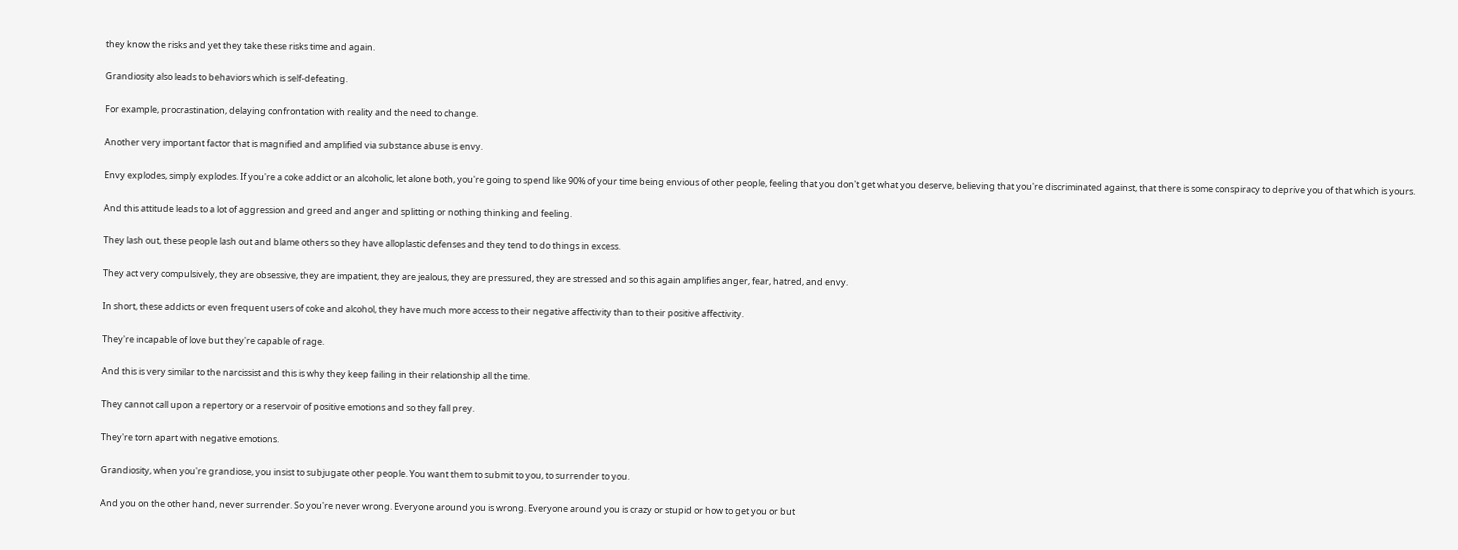they know the risks and yet they take these risks time and again.

Grandiosity also leads to behaviors which is self-defeating.

For example, procrastination, delaying confrontation with reality and the need to change.

Another very important factor that is magnified and amplified via substance abuse is envy.

Envy explodes, simply explodes. If you're a coke addict or an alcoholic, let alone both, you're going to spend like 90% of your time being envious of other people, feeling that you don't get what you deserve, believing that you're discriminated against, that there is some conspiracy to deprive you of that which is yours.

And this attitude leads to a lot of aggression and greed and anger and splitting or nothing thinking and feeling.

They lash out, these people lash out and blame others so they have alloplastic defenses and they tend to do things in excess.

They act very compulsively, they are obsessive, they are impatient, they are jealous, they are pressured, they are stressed and so this again amplifies anger, fear, hatred, and envy.

In short, these addicts or even frequent users of coke and alcohol, they have much more access to their negative affectivity than to their positive affectivity.

They're incapable of love but they're capable of rage.

And this is very similar to the narcissist and this is why they keep failing in their relationship all the time.

They cannot call upon a repertory or a reservoir of positive emotions and so they fall prey.

They're torn apart with negative emotions.

Grandiosity, when you're grandiose, you insist to subjugate other people. You want them to submit to you, to surrender to you.

And you on the other hand, never surrender. So you're never wrong. Everyone around you is wrong. Everyone around you is crazy or stupid or how to get you or but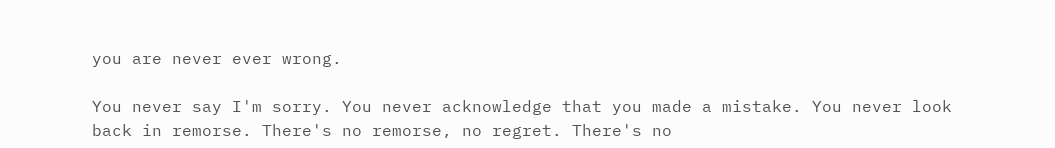you are never ever wrong.

You never say I'm sorry. You never acknowledge that you made a mistake. You never look back in remorse. There's no remorse, no regret. There's no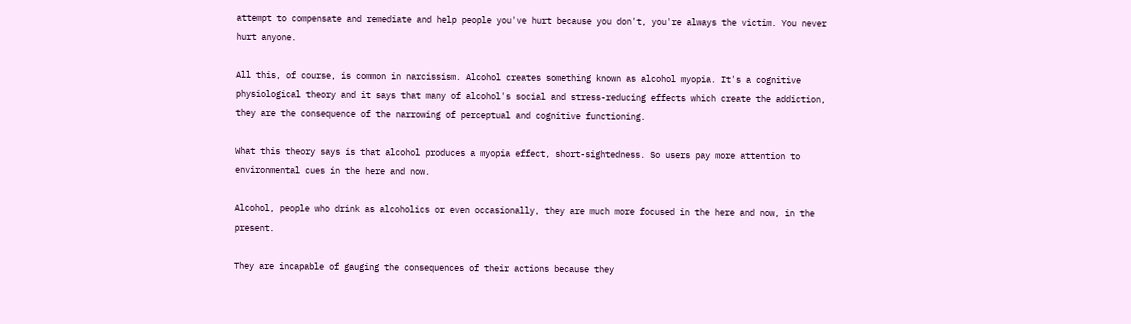attempt to compensate and remediate and help people you've hurt because you don't, you're always the victim. You never hurt anyone.

All this, of course, is common in narcissism. Alcohol creates something known as alcohol myopia. It's a cognitive physiological theory and it says that many of alcohol's social and stress-reducing effects which create the addiction, they are the consequence of the narrowing of perceptual and cognitive functioning.

What this theory says is that alcohol produces a myopia effect, short-sightedness. So users pay more attention to environmental cues in the here and now.

Alcohol, people who drink as alcoholics or even occasionally, they are much more focused in the here and now, in the present.

They are incapable of gauging the consequences of their actions because they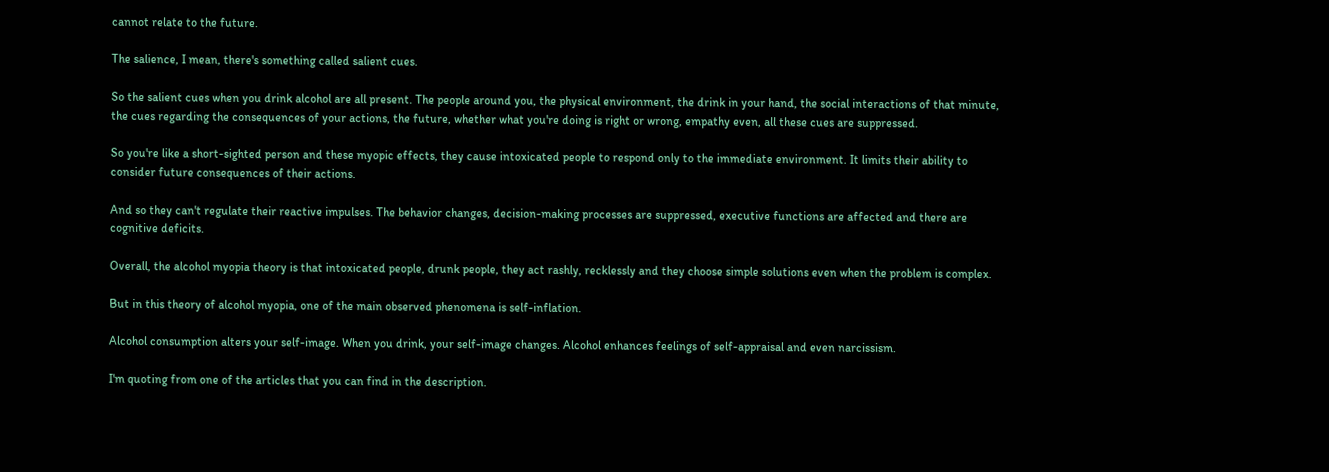cannot relate to the future.

The salience, I mean, there's something called salient cues.

So the salient cues when you drink alcohol are all present. The people around you, the physical environment, the drink in your hand, the social interactions of that minute, the cues regarding the consequences of your actions, the future, whether what you're doing is right or wrong, empathy even, all these cues are suppressed.

So you're like a short-sighted person and these myopic effects, they cause intoxicated people to respond only to the immediate environment. It limits their ability to consider future consequences of their actions.

And so they can't regulate their reactive impulses. The behavior changes, decision-making processes are suppressed, executive functions are affected and there are cognitive deficits.

Overall, the alcohol myopia theory is that intoxicated people, drunk people, they act rashly, recklessly and they choose simple solutions even when the problem is complex.

But in this theory of alcohol myopia, one of the main observed phenomena is self-inflation.

Alcohol consumption alters your self-image. When you drink, your self-image changes. Alcohol enhances feelings of self-appraisal and even narcissism.

I'm quoting from one of the articles that you can find in the description.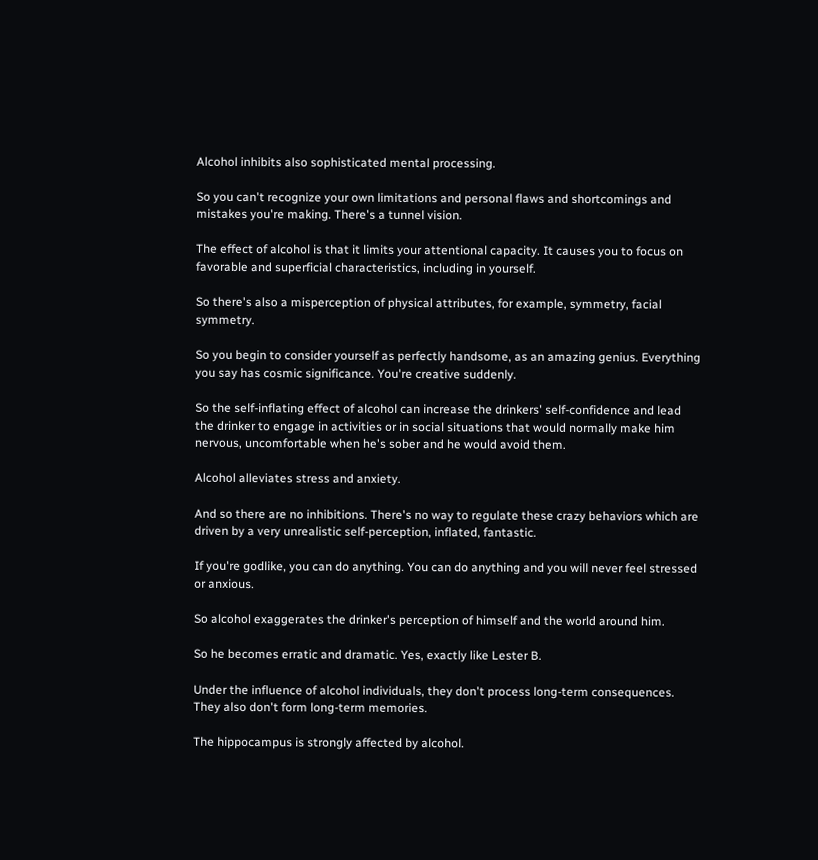Alcohol inhibits also sophisticated mental processing.

So you can't recognize your own limitations and personal flaws and shortcomings and mistakes you're making. There's a tunnel vision.

The effect of alcohol is that it limits your attentional capacity. It causes you to focus on favorable and superficial characteristics, including in yourself.

So there's also a misperception of physical attributes, for example, symmetry, facial symmetry.

So you begin to consider yourself as perfectly handsome, as an amazing genius. Everything you say has cosmic significance. You're creative suddenly.

So the self-inflating effect of alcohol can increase the drinkers' self-confidence and lead the drinker to engage in activities or in social situations that would normally make him nervous, uncomfortable when he's sober and he would avoid them.

Alcohol alleviates stress and anxiety.

And so there are no inhibitions. There's no way to regulate these crazy behaviors which are driven by a very unrealistic self-perception, inflated, fantastic.

If you're godlike, you can do anything. You can do anything and you will never feel stressed or anxious.

So alcohol exaggerates the drinker's perception of himself and the world around him.

So he becomes erratic and dramatic. Yes, exactly like Lester B.

Under the influence of alcohol individuals, they don't process long-term consequences. They also don't form long-term memories.

The hippocampus is strongly affected by alcohol.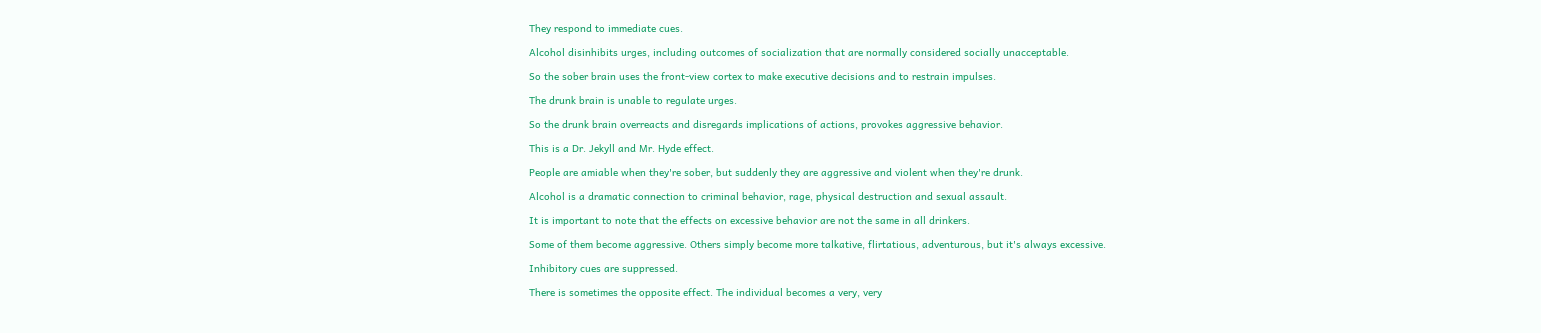They respond to immediate cues.

Alcohol disinhibits urges, including outcomes of socialization that are normally considered socially unacceptable.

So the sober brain uses the front-view cortex to make executive decisions and to restrain impulses.

The drunk brain is unable to regulate urges.

So the drunk brain overreacts and disregards implications of actions, provokes aggressive behavior.

This is a Dr. Jekyll and Mr. Hyde effect.

People are amiable when they're sober, but suddenly they are aggressive and violent when they're drunk.

Alcohol is a dramatic connection to criminal behavior, rage, physical destruction and sexual assault.

It is important to note that the effects on excessive behavior are not the same in all drinkers.

Some of them become aggressive. Others simply become more talkative, flirtatious, adventurous, but it's always excessive.

Inhibitory cues are suppressed.

There is sometimes the opposite effect. The individual becomes a very, very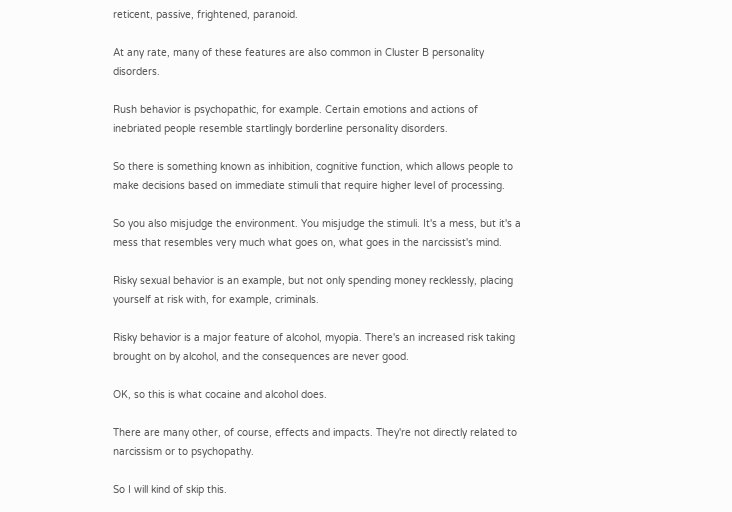reticent, passive, frightened, paranoid.

At any rate, many of these features are also common in Cluster B personality disorders.

Rush behavior is psychopathic, for example. Certain emotions and actions of inebriated people resemble startlingly borderline personality disorders.

So there is something known as inhibition, cognitive function, which allows people to make decisions based on immediate stimuli that require higher level of processing.

So you also misjudge the environment. You misjudge the stimuli. It's a mess, but it's a mess that resembles very much what goes on, what goes in the narcissist's mind.

Risky sexual behavior is an example, but not only spending money recklessly, placing yourself at risk with, for example, criminals.

Risky behavior is a major feature of alcohol, myopia. There's an increased risk taking brought on by alcohol, and the consequences are never good.

OK, so this is what cocaine and alcohol does.

There are many other, of course, effects and impacts. They're not directly related to narcissism or to psychopathy.

So I will kind of skip this.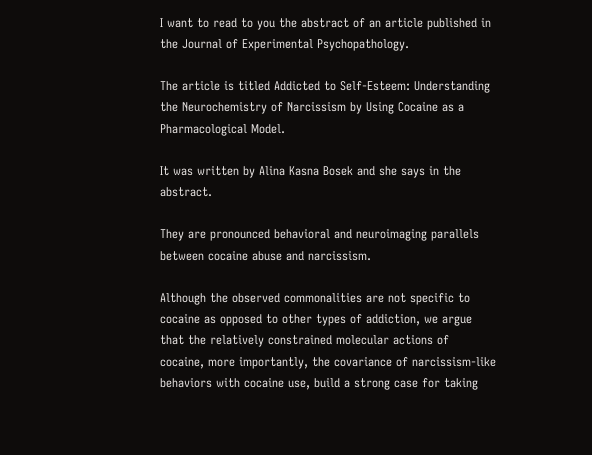I want to read to you the abstract of an article published in the Journal of Experimental Psychopathology.

The article is titled Addicted to Self-Esteem: Understanding the Neurochemistry of Narcissism by Using Cocaine as a Pharmacological Model.

It was written by Alina Kasna Bosek and she says in the abstract.

They are pronounced behavioral and neuroimaging parallels between cocaine abuse and narcissism.

Although the observed commonalities are not specific to cocaine as opposed to other types of addiction, we argue that the relatively constrained molecular actions of cocaine, more importantly, the covariance of narcissism-like behaviors with cocaine use, build a strong case for taking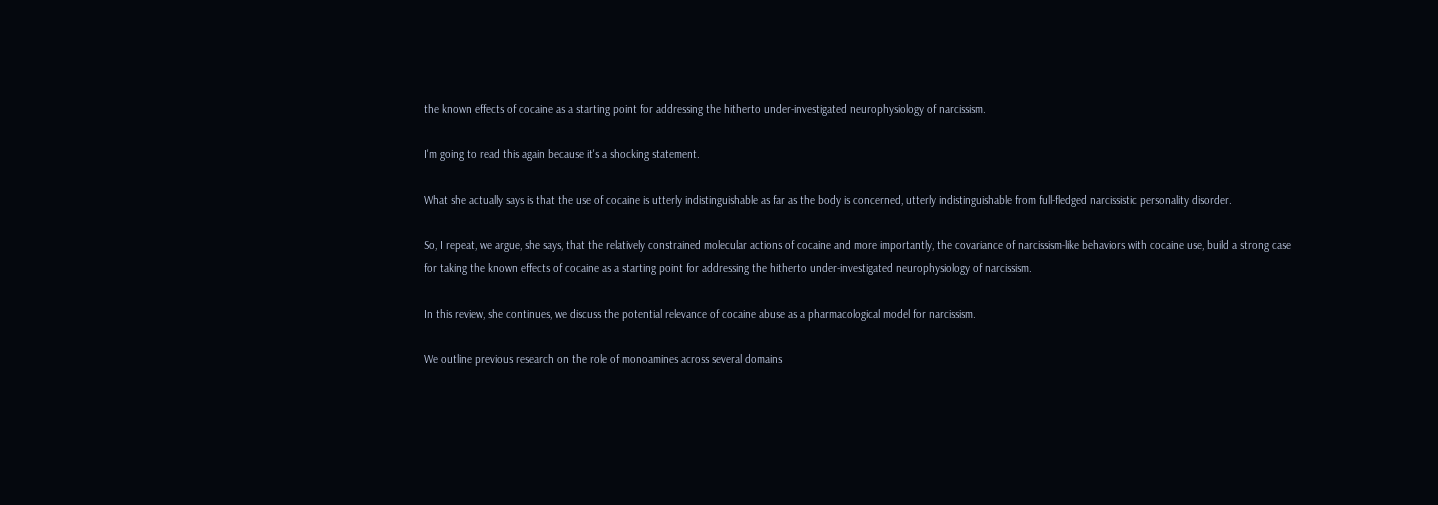the known effects of cocaine as a starting point for addressing the hitherto under-investigated neurophysiology of narcissism.

I'm going to read this again because it's a shocking statement.

What she actually says is that the use of cocaine is utterly indistinguishable as far as the body is concerned, utterly indistinguishable from full-fledged narcissistic personality disorder.

So, I repeat, we argue, she says, that the relatively constrained molecular actions of cocaine and more importantly, the covariance of narcissism-like behaviors with cocaine use, build a strong case for taking the known effects of cocaine as a starting point for addressing the hitherto under-investigated neurophysiology of narcissism.

In this review, she continues, we discuss the potential relevance of cocaine abuse as a pharmacological model for narcissism.

We outline previous research on the role of monoamines across several domains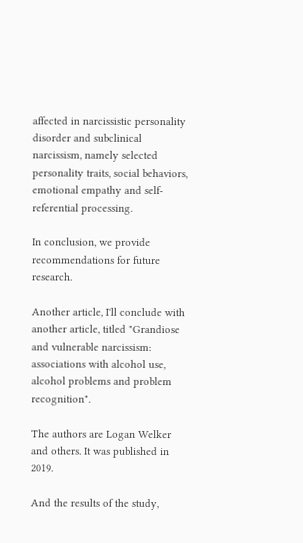affected in narcissistic personality disorder and subclinical narcissism, namely selected personality traits, social behaviors, emotional empathy and self-referential processing.

In conclusion, we provide recommendations for future research.

Another article, I'll conclude with another article, titled "Grandiose and vulnerable narcissism: associations with alcohol use, alcohol problems and problem recognition".

The authors are Logan Welker and others. It was published in 2019.

And the results of the study,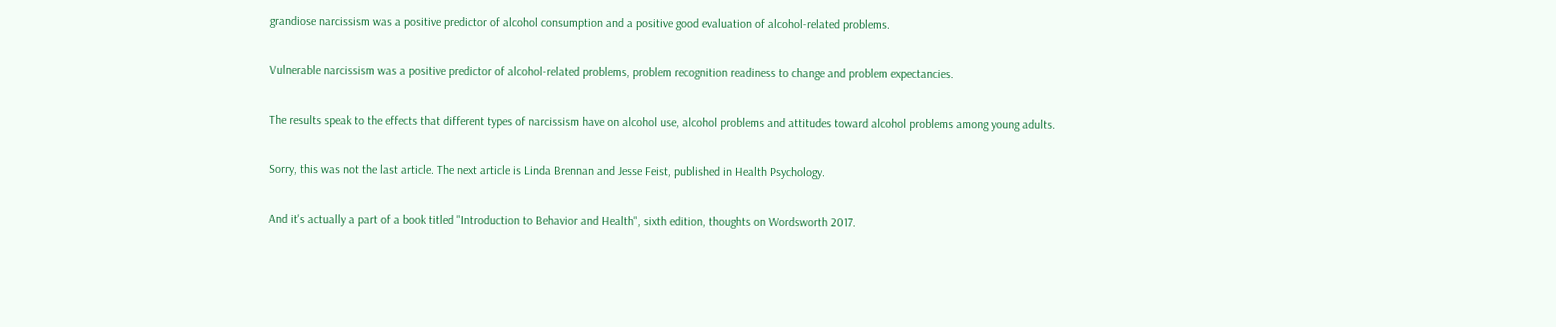grandiose narcissism was a positive predictor of alcohol consumption and a positive good evaluation of alcohol-related problems.

Vulnerable narcissism was a positive predictor of alcohol-related problems, problem recognition readiness to change and problem expectancies.

The results speak to the effects that different types of narcissism have on alcohol use, alcohol problems and attitudes toward alcohol problems among young adults.

Sorry, this was not the last article. The next article is Linda Brennan and Jesse Feist, published in Health Psychology.

And it's actually a part of a book titled "Introduction to Behavior and Health", sixth edition, thoughts on Wordsworth 2017.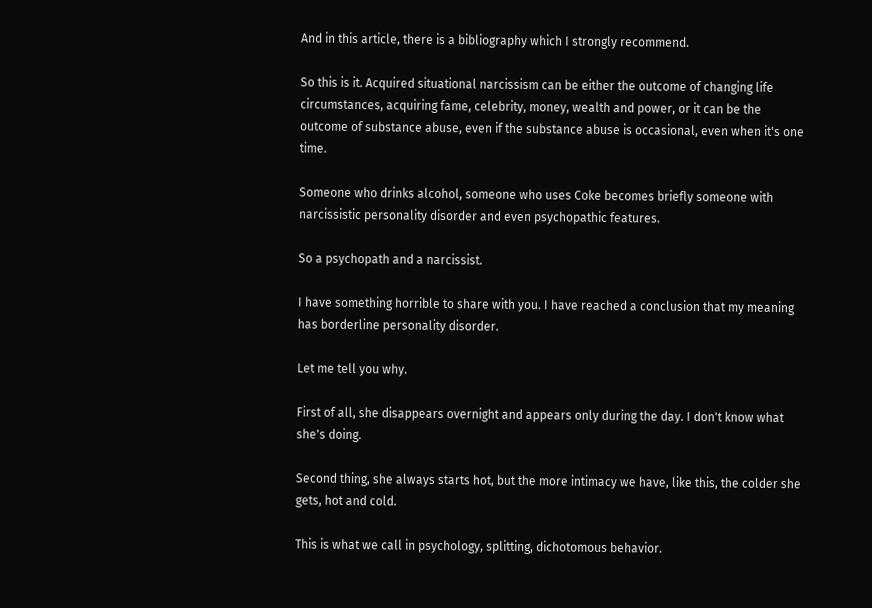And in this article, there is a bibliography which I strongly recommend.

So this is it. Acquired situational narcissism can be either the outcome of changing life circumstances, acquiring fame, celebrity, money, wealth and power, or it can be the outcome of substance abuse, even if the substance abuse is occasional, even when it's one time.

Someone who drinks alcohol, someone who uses Coke becomes briefly someone with narcissistic personality disorder and even psychopathic features.

So a psychopath and a narcissist.

I have something horrible to share with you. I have reached a conclusion that my meaning has borderline personality disorder.

Let me tell you why.

First of all, she disappears overnight and appears only during the day. I don't know what she's doing.

Second thing, she always starts hot, but the more intimacy we have, like this, the colder she gets, hot and cold.

This is what we call in psychology, splitting, dichotomous behavior.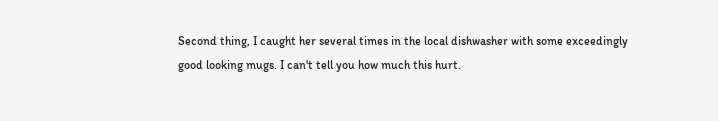Second thing, I caught her several times in the local dishwasher with some exceedingly good looking mugs. I can't tell you how much this hurt.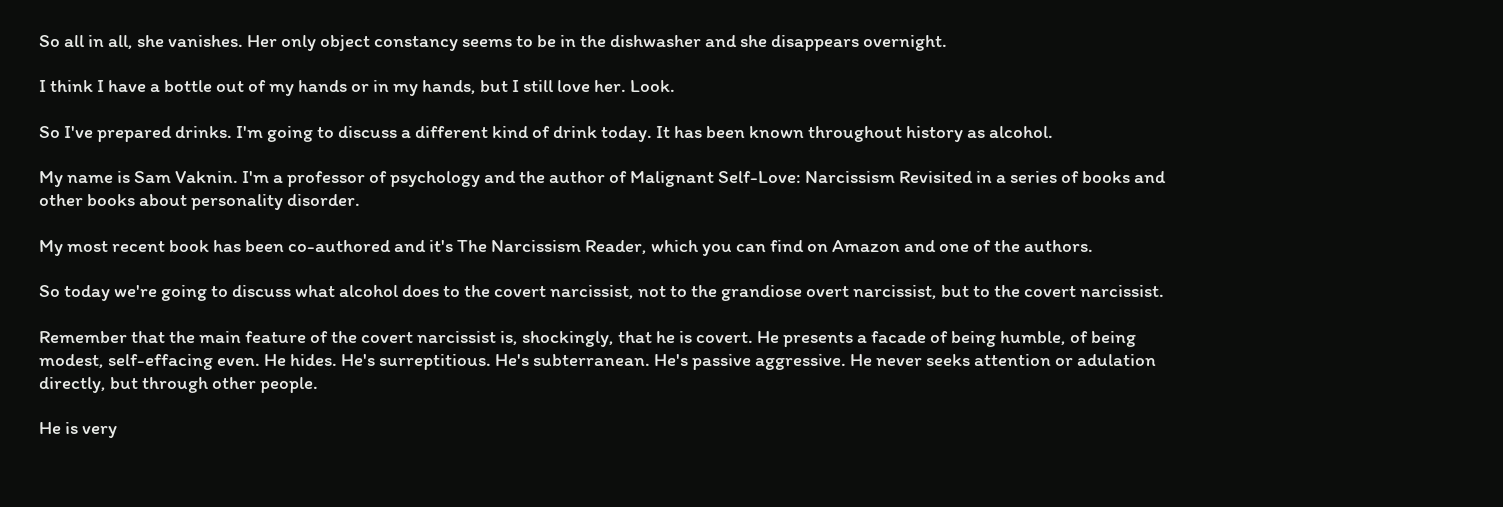So all in all, she vanishes. Her only object constancy seems to be in the dishwasher and she disappears overnight.

I think I have a bottle out of my hands or in my hands, but I still love her. Look.

So I've prepared drinks. I'm going to discuss a different kind of drink today. It has been known throughout history as alcohol.

My name is Sam Vaknin. I'm a professor of psychology and the author of Malignant Self-Love: Narcissism Revisited in a series of books and other books about personality disorder.

My most recent book has been co-authored and it's The Narcissism Reader, which you can find on Amazon and one of the authors.

So today we're going to discuss what alcohol does to the covert narcissist, not to the grandiose overt narcissist, but to the covert narcissist.

Remember that the main feature of the covert narcissist is, shockingly, that he is covert. He presents a facade of being humble, of being modest, self-effacing even. He hides. He's surreptitious. He's subterranean. He's passive aggressive. He never seeks attention or adulation directly, but through other people.

He is very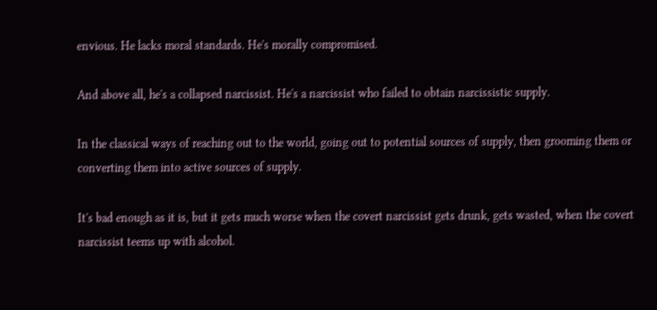envious. He lacks moral standards. He's morally compromised.

And above all, he's a collapsed narcissist. He's a narcissist who failed to obtain narcissistic supply.

In the classical ways of reaching out to the world, going out to potential sources of supply, then grooming them or converting them into active sources of supply.

It's bad enough as it is, but it gets much worse when the covert narcissist gets drunk, gets wasted, when the covert narcissist teems up with alcohol.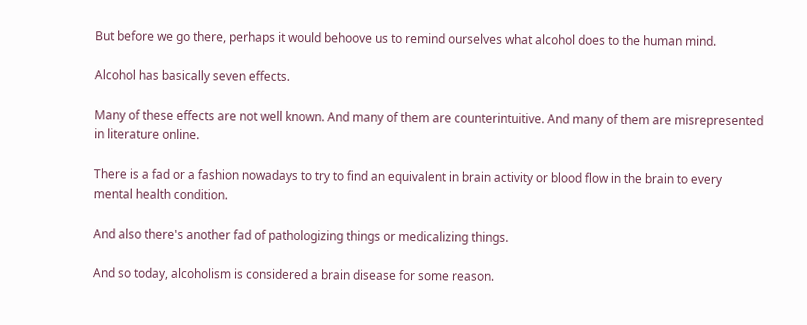But before we go there, perhaps it would behoove us to remind ourselves what alcohol does to the human mind.

Alcohol has basically seven effects.

Many of these effects are not well known. And many of them are counterintuitive. And many of them are misrepresented in literature online.

There is a fad or a fashion nowadays to try to find an equivalent in brain activity or blood flow in the brain to every mental health condition.

And also there's another fad of pathologizing things or medicalizing things.

And so today, alcoholism is considered a brain disease for some reason.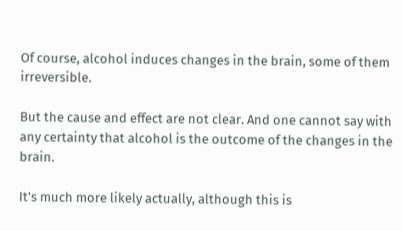Of course, alcohol induces changes in the brain, some of them irreversible.

But the cause and effect are not clear. And one cannot say with any certainty that alcohol is the outcome of the changes in the brain.

It's much more likely actually, although this is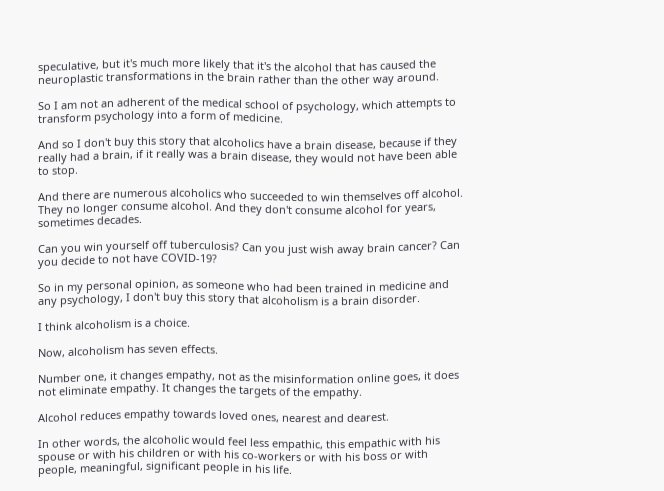speculative, but it's much more likely that it's the alcohol that has caused the neuroplastic transformations in the brain rather than the other way around.

So I am not an adherent of the medical school of psychology, which attempts to transform psychology into a form of medicine.

And so I don't buy this story that alcoholics have a brain disease, because if they really had a brain, if it really was a brain disease, they would not have been able to stop.

And there are numerous alcoholics who succeeded to win themselves off alcohol. They no longer consume alcohol. And they don't consume alcohol for years, sometimes decades.

Can you win yourself off tuberculosis? Can you just wish away brain cancer? Can you decide to not have COVID-19?

So in my personal opinion, as someone who had been trained in medicine and any psychology, I don't buy this story that alcoholism is a brain disorder.

I think alcoholism is a choice.

Now, alcoholism has seven effects.

Number one, it changes empathy, not as the misinformation online goes, it does not eliminate empathy. It changes the targets of the empathy.

Alcohol reduces empathy towards loved ones, nearest and dearest.

In other words, the alcoholic would feel less empathic, this empathic with his spouse or with his children or with his co-workers or with his boss or with people, meaningful, significant people in his life.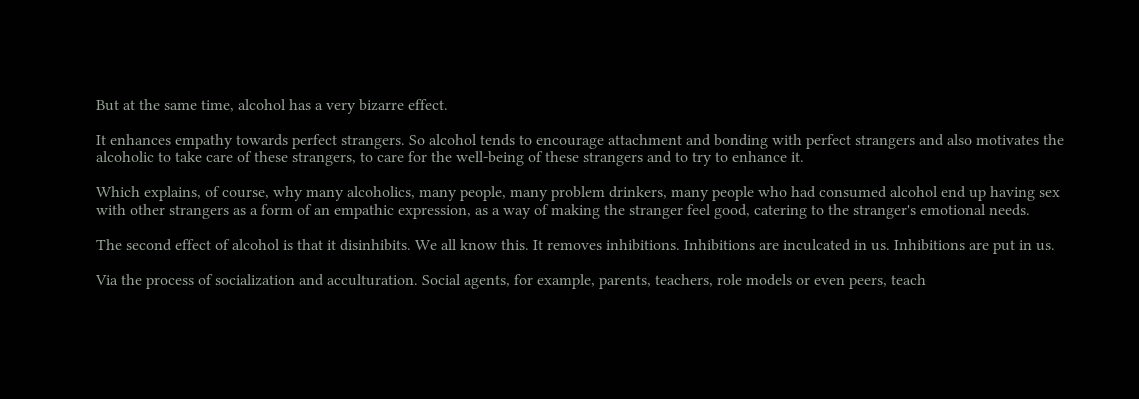But at the same time, alcohol has a very bizarre effect.

It enhances empathy towards perfect strangers. So alcohol tends to encourage attachment and bonding with perfect strangers and also motivates the alcoholic to take care of these strangers, to care for the well-being of these strangers and to try to enhance it.

Which explains, of course, why many alcoholics, many people, many problem drinkers, many people who had consumed alcohol end up having sex with other strangers as a form of an empathic expression, as a way of making the stranger feel good, catering to the stranger's emotional needs.

The second effect of alcohol is that it disinhibits. We all know this. It removes inhibitions. Inhibitions are inculcated in us. Inhibitions are put in us.

Via the process of socialization and acculturation. Social agents, for example, parents, teachers, role models or even peers, teach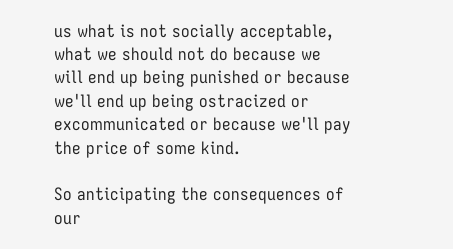us what is not socially acceptable, what we should not do because we will end up being punished or because we'll end up being ostracized or excommunicated or because we'll pay the price of some kind.

So anticipating the consequences of our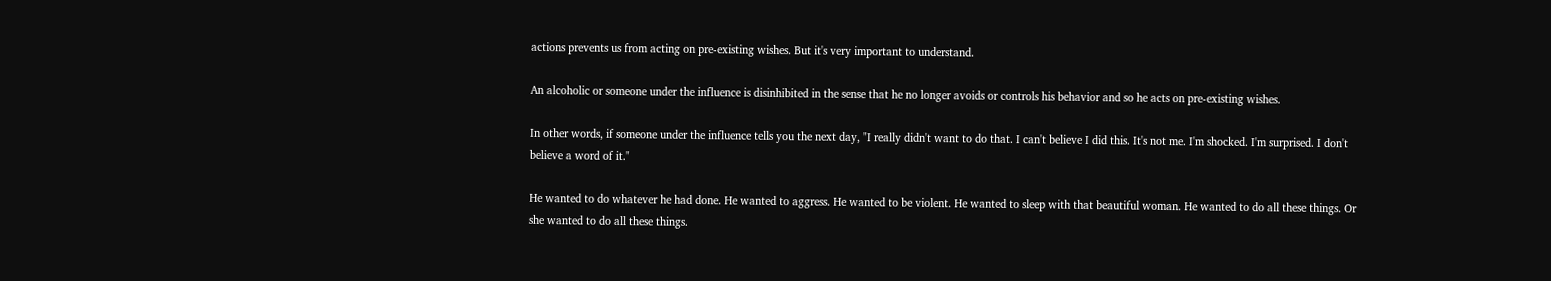actions prevents us from acting on pre-existing wishes. But it's very important to understand.

An alcoholic or someone under the influence is disinhibited in the sense that he no longer avoids or controls his behavior and so he acts on pre-existing wishes.

In other words, if someone under the influence tells you the next day, "I really didn't want to do that. I can't believe I did this. It's not me. I'm shocked. I'm surprised. I don't believe a word of it."

He wanted to do whatever he had done. He wanted to aggress. He wanted to be violent. He wanted to sleep with that beautiful woman. He wanted to do all these things. Or she wanted to do all these things.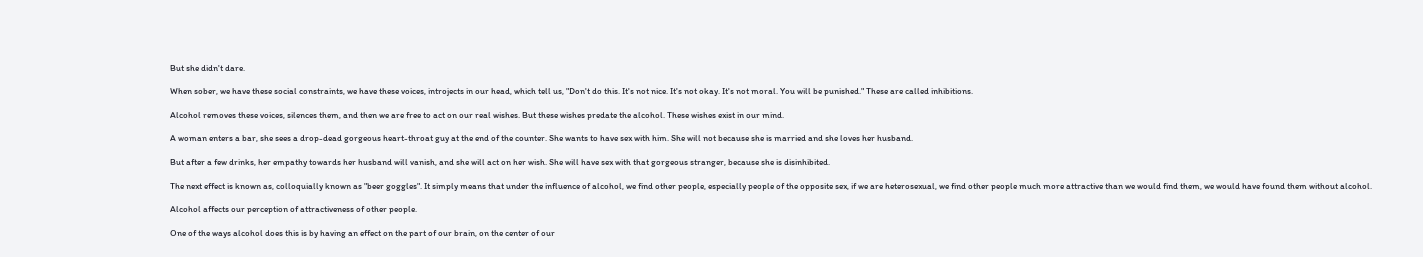But she didn't dare.

When sober, we have these social constraints, we have these voices, introjects in our head, which tell us, "Don't do this. It's not nice. It's not okay. It's not moral. You will be punished." These are called inhibitions.

Alcohol removes these voices, silences them, and then we are free to act on our real wishes. But these wishes predate the alcohol. These wishes exist in our mind.

A woman enters a bar, she sees a drop-dead gorgeous heart-throat guy at the end of the counter. She wants to have sex with him. She will not because she is married and she loves her husband.

But after a few drinks, her empathy towards her husband will vanish, and she will act on her wish. She will have sex with that gorgeous stranger, because she is disinhibited.

The next effect is known as, colloquially known as "beer goggles". It simply means that under the influence of alcohol, we find other people, especially people of the opposite sex, if we are heterosexual, we find other people much more attractive than we would find them, we would have found them without alcohol.

Alcohol affects our perception of attractiveness of other people.

One of the ways alcohol does this is by having an effect on the part of our brain, on the center of our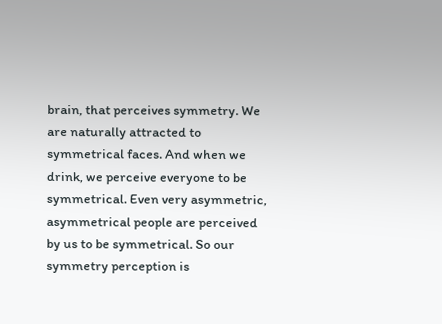brain, that perceives symmetry. We are naturally attracted to symmetrical faces. And when we drink, we perceive everyone to be symmetrical. Even very asymmetric, asymmetrical people are perceived by us to be symmetrical. So our symmetry perception is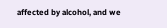affected by alcohol, and we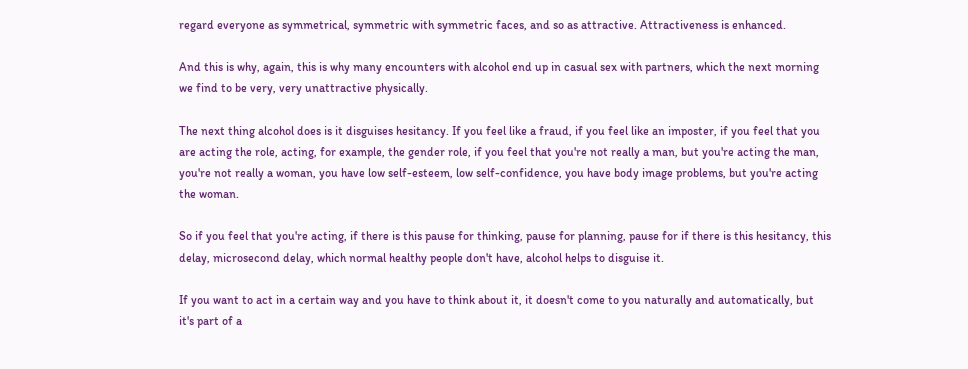regard everyone as symmetrical, symmetric with symmetric faces, and so as attractive. Attractiveness is enhanced.

And this is why, again, this is why many encounters with alcohol end up in casual sex with partners, which the next morning we find to be very, very unattractive physically.

The next thing alcohol does is it disguises hesitancy. If you feel like a fraud, if you feel like an imposter, if you feel that you are acting the role, acting, for example, the gender role, if you feel that you're not really a man, but you're acting the man, you're not really a woman, you have low self-esteem, low self-confidence, you have body image problems, but you're acting the woman.

So if you feel that you're acting, if there is this pause for thinking, pause for planning, pause for if there is this hesitancy, this delay, microsecond delay, which normal healthy people don't have, alcohol helps to disguise it.

If you want to act in a certain way and you have to think about it, it doesn't come to you naturally and automatically, but it's part of a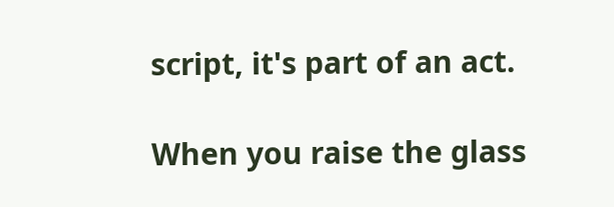script, it's part of an act.

When you raise the glass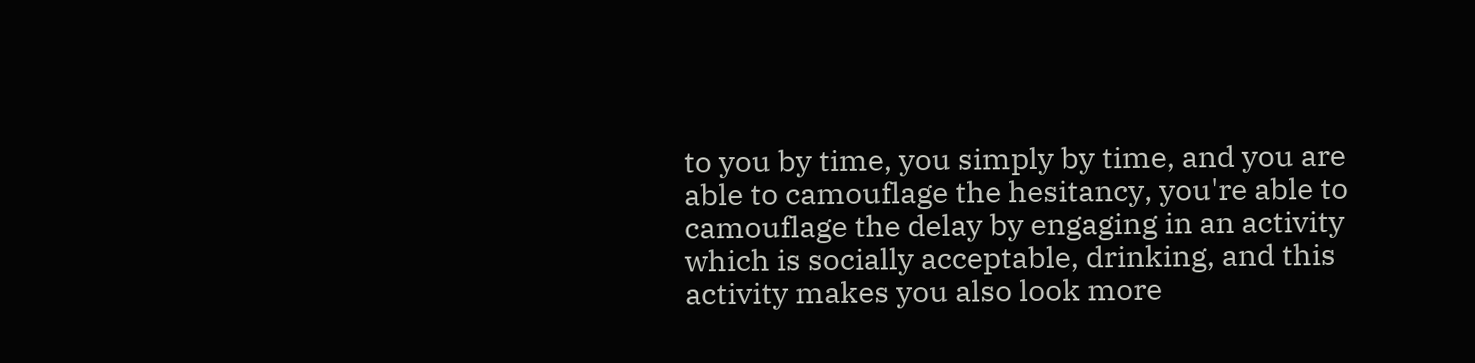to you by time, you simply by time, and you are able to camouflage the hesitancy, you're able to camouflage the delay by engaging in an activity which is socially acceptable, drinking, and this activity makes you also look more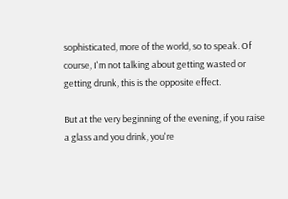sophisticated, more of the world, so to speak. Of course, I'm not talking about getting wasted or getting drunk, this is the opposite effect.

But at the very beginning of the evening, if you raise a glass and you drink, you're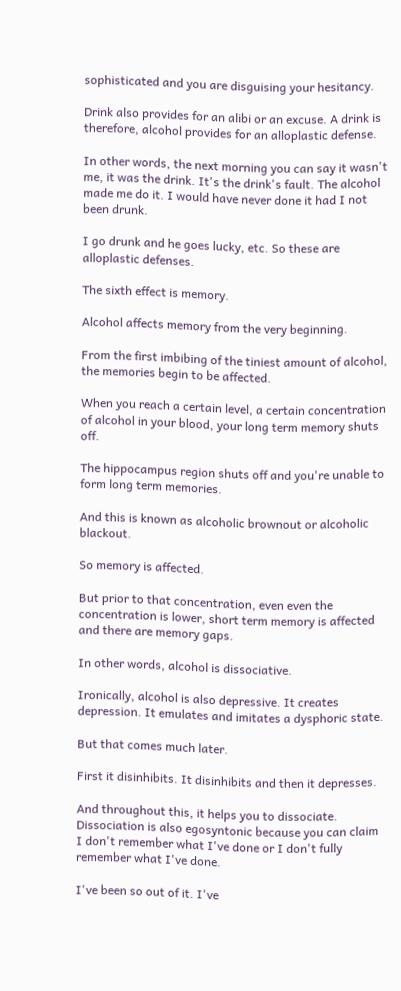sophisticated and you are disguising your hesitancy.

Drink also provides for an alibi or an excuse. A drink is therefore, alcohol provides for an alloplastic defense.

In other words, the next morning you can say it wasn't me, it was the drink. It's the drink's fault. The alcohol made me do it. I would have never done it had I not been drunk.

I go drunk and he goes lucky, etc. So these are alloplastic defenses.

The sixth effect is memory.

Alcohol affects memory from the very beginning.

From the first imbibing of the tiniest amount of alcohol, the memories begin to be affected.

When you reach a certain level, a certain concentration of alcohol in your blood, your long term memory shuts off.

The hippocampus region shuts off and you're unable to form long term memories.

And this is known as alcoholic brownout or alcoholic blackout.

So memory is affected.

But prior to that concentration, even even the concentration is lower, short term memory is affected and there are memory gaps.

In other words, alcohol is dissociative.

Ironically, alcohol is also depressive. It creates depression. It emulates and imitates a dysphoric state.

But that comes much later.

First it disinhibits. It disinhibits and then it depresses.

And throughout this, it helps you to dissociate. Dissociation is also egosyntonic because you can claim I don't remember what I've done or I don't fully remember what I've done.

I've been so out of it. I've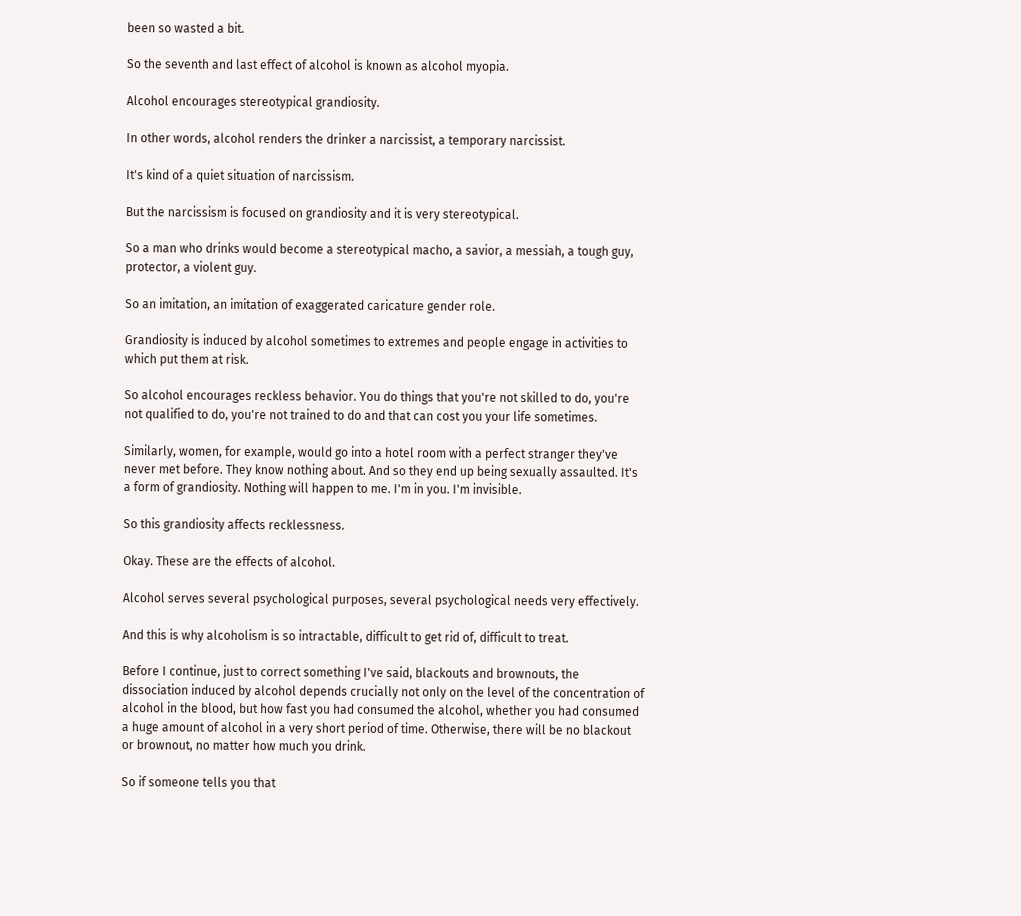been so wasted a bit.

So the seventh and last effect of alcohol is known as alcohol myopia.

Alcohol encourages stereotypical grandiosity.

In other words, alcohol renders the drinker a narcissist, a temporary narcissist.

It's kind of a quiet situation of narcissism.

But the narcissism is focused on grandiosity and it is very stereotypical.

So a man who drinks would become a stereotypical macho, a savior, a messiah, a tough guy, protector, a violent guy.

So an imitation, an imitation of exaggerated caricature gender role.

Grandiosity is induced by alcohol sometimes to extremes and people engage in activities to which put them at risk.

So alcohol encourages reckless behavior. You do things that you're not skilled to do, you're not qualified to do, you're not trained to do and that can cost you your life sometimes.

Similarly, women, for example, would go into a hotel room with a perfect stranger they've never met before. They know nothing about. And so they end up being sexually assaulted. It's a form of grandiosity. Nothing will happen to me. I'm in you. I'm invisible.

So this grandiosity affects recklessness.

Okay. These are the effects of alcohol.

Alcohol serves several psychological purposes, several psychological needs very effectively.

And this is why alcoholism is so intractable, difficult to get rid of, difficult to treat.

Before I continue, just to correct something I've said, blackouts and brownouts, the dissociation induced by alcohol depends crucially not only on the level of the concentration of alcohol in the blood, but how fast you had consumed the alcohol, whether you had consumed a huge amount of alcohol in a very short period of time. Otherwise, there will be no blackout or brownout, no matter how much you drink.

So if someone tells you that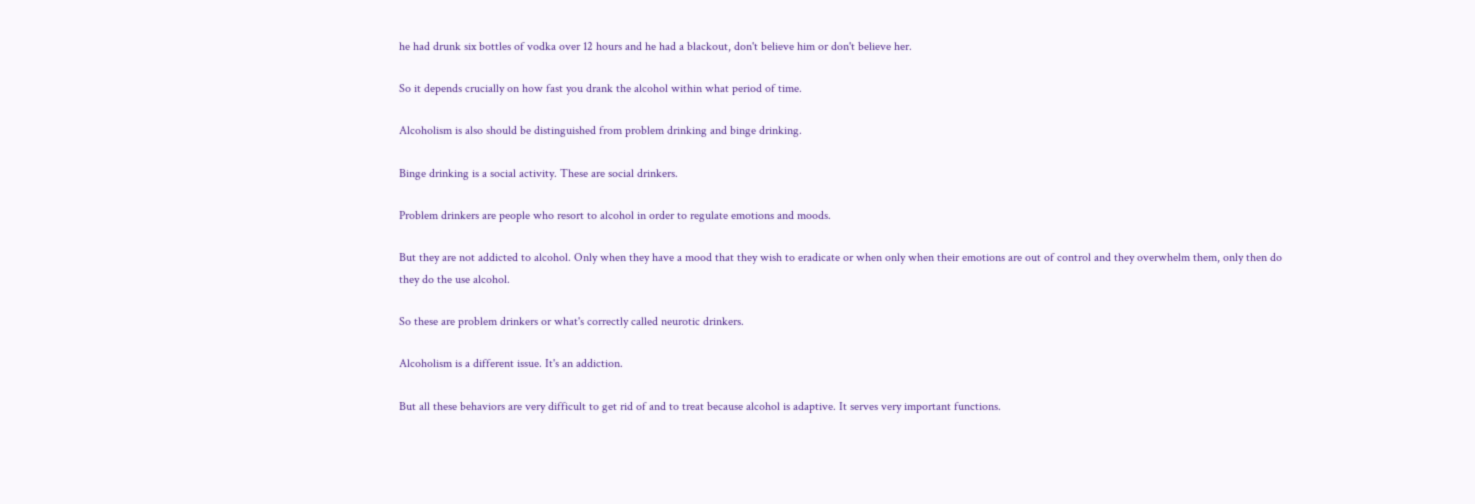he had drunk six bottles of vodka over 12 hours and he had a blackout, don't believe him or don't believe her.

So it depends crucially on how fast you drank the alcohol within what period of time.

Alcoholism is also should be distinguished from problem drinking and binge drinking.

Binge drinking is a social activity. These are social drinkers.

Problem drinkers are people who resort to alcohol in order to regulate emotions and moods.

But they are not addicted to alcohol. Only when they have a mood that they wish to eradicate or when only when their emotions are out of control and they overwhelm them, only then do they do the use alcohol.

So these are problem drinkers or what's correctly called neurotic drinkers.

Alcoholism is a different issue. It's an addiction.

But all these behaviors are very difficult to get rid of and to treat because alcohol is adaptive. It serves very important functions.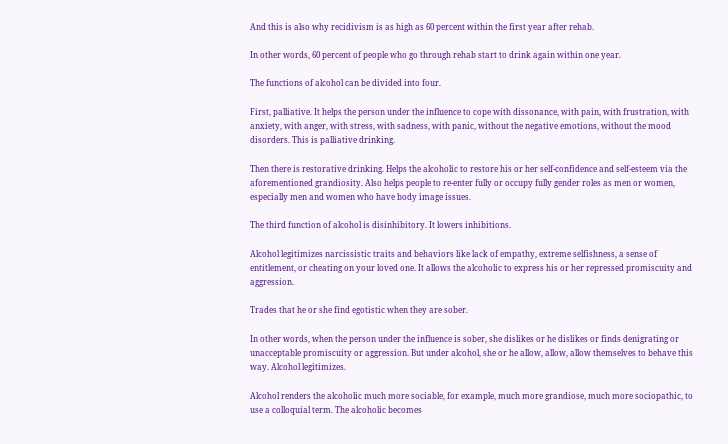And this is also why recidivism is as high as 60 percent within the first year after rehab.

In other words, 60 percent of people who go through rehab start to drink again within one year.

The functions of alcohol can be divided into four.

First, palliative. It helps the person under the influence to cope with dissonance, with pain, with frustration, with anxiety, with anger, with stress, with sadness, with panic, without the negative emotions, without the mood disorders. This is palliative drinking.

Then there is restorative drinking. Helps the alcoholic to restore his or her self-confidence and self-esteem via the aforementioned grandiosity. Also helps people to re-enter fully or occupy fully gender roles as men or women, especially men and women who have body image issues.

The third function of alcohol is disinhibitory. It lowers inhibitions.

Alcohol legitimizes narcissistic traits and behaviors like lack of empathy, extreme selfishness, a sense of entitlement, or cheating on your loved one. It allows the alcoholic to express his or her repressed promiscuity and aggression.

Trades that he or she find egotistic when they are sober.

In other words, when the person under the influence is sober, she dislikes or he dislikes or finds denigrating or unacceptable promiscuity or aggression. But under alcohol, she or he allow, allow, allow themselves to behave this way. Alcohol legitimizes.

Alcohol renders the alcoholic much more sociable, for example, much more grandiose, much more sociopathic, to use a colloquial term. The alcoholic becomes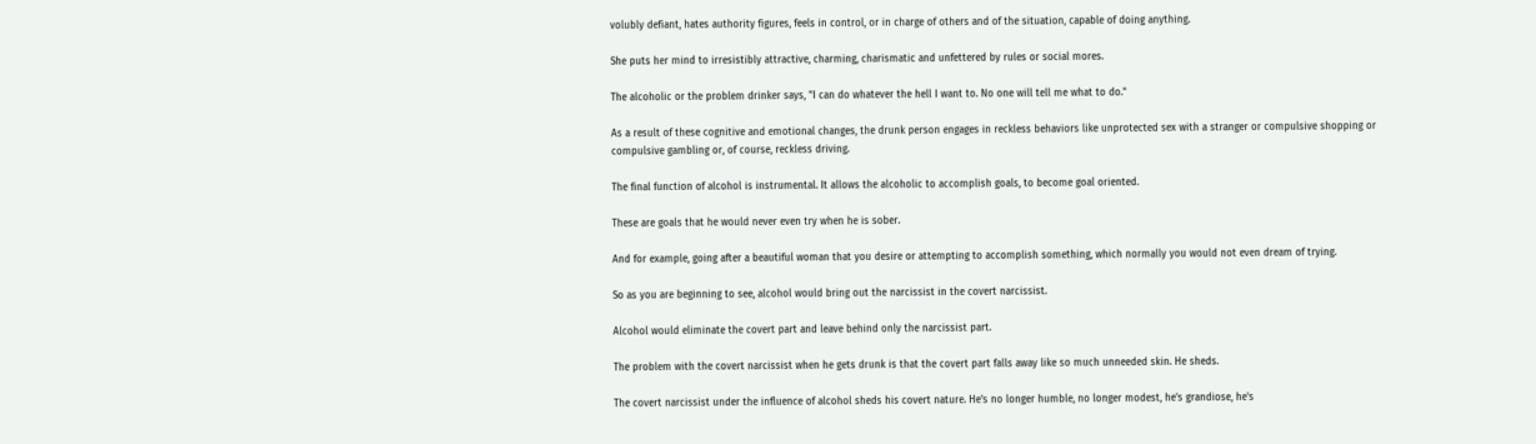volubly defiant, hates authority figures, feels in control, or in charge of others and of the situation, capable of doing anything.

She puts her mind to irresistibly attractive, charming, charismatic and unfettered by rules or social mores.

The alcoholic or the problem drinker says, "I can do whatever the hell I want to. No one will tell me what to do."

As a result of these cognitive and emotional changes, the drunk person engages in reckless behaviors like unprotected sex with a stranger or compulsive shopping or compulsive gambling or, of course, reckless driving.

The final function of alcohol is instrumental. It allows the alcoholic to accomplish goals, to become goal oriented.

These are goals that he would never even try when he is sober.

And for example, going after a beautiful woman that you desire or attempting to accomplish something, which normally you would not even dream of trying.

So as you are beginning to see, alcohol would bring out the narcissist in the covert narcissist.

Alcohol would eliminate the covert part and leave behind only the narcissist part.

The problem with the covert narcissist when he gets drunk is that the covert part falls away like so much unneeded skin. He sheds.

The covert narcissist under the influence of alcohol sheds his covert nature. He's no longer humble, no longer modest, he's grandiose, he's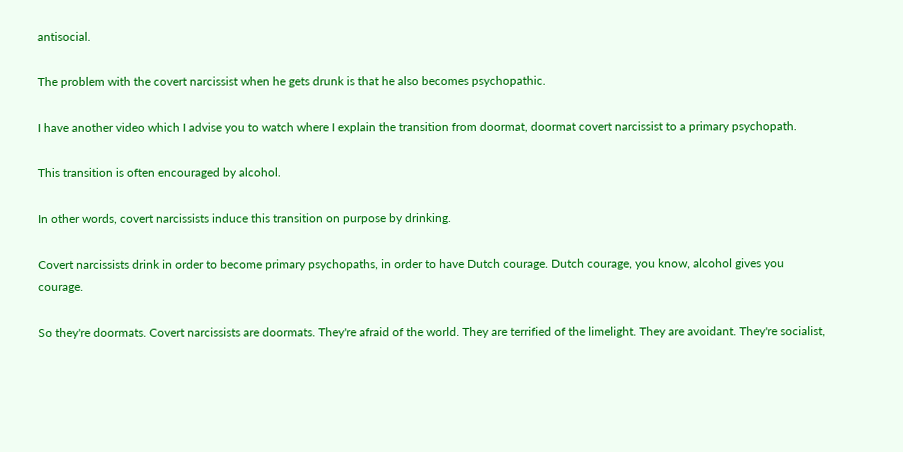antisocial.

The problem with the covert narcissist when he gets drunk is that he also becomes psychopathic.

I have another video which I advise you to watch where I explain the transition from doormat, doormat covert narcissist to a primary psychopath.

This transition is often encouraged by alcohol.

In other words, covert narcissists induce this transition on purpose by drinking.

Covert narcissists drink in order to become primary psychopaths, in order to have Dutch courage. Dutch courage, you know, alcohol gives you courage.

So they're doormats. Covert narcissists are doormats. They're afraid of the world. They are terrified of the limelight. They are avoidant. They're socialist,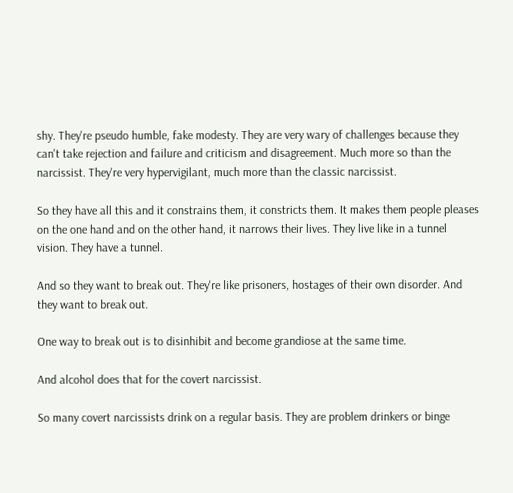shy. They're pseudo humble, fake modesty. They are very wary of challenges because they can't take rejection and failure and criticism and disagreement. Much more so than the narcissist. They're very hypervigilant, much more than the classic narcissist.

So they have all this and it constrains them, it constricts them. It makes them people pleases on the one hand and on the other hand, it narrows their lives. They live like in a tunnel vision. They have a tunnel.

And so they want to break out. They're like prisoners, hostages of their own disorder. And they want to break out.

One way to break out is to disinhibit and become grandiose at the same time.

And alcohol does that for the covert narcissist.

So many covert narcissists drink on a regular basis. They are problem drinkers or binge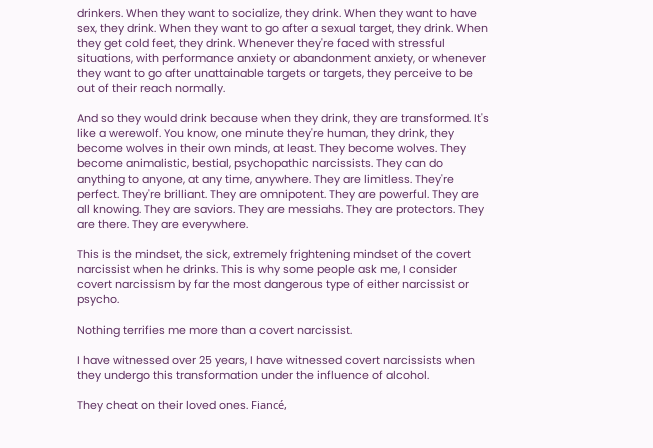drinkers. When they want to socialize, they drink. When they want to have sex, they drink. When they want to go after a sexual target, they drink. When they get cold feet, they drink. Whenever they're faced with stressful situations, with performance anxiety or abandonment anxiety, or whenever they want to go after unattainable targets or targets, they perceive to be out of their reach normally.

And so they would drink because when they drink, they are transformed. It's like a werewolf. You know, one minute they're human, they drink, they become wolves in their own minds, at least. They become wolves. They become animalistic, bestial, psychopathic narcissists. They can do anything to anyone, at any time, anywhere. They are limitless. They're perfect. They're brilliant. They are omnipotent. They are powerful. They are all knowing. They are saviors. They are messiahs. They are protectors. They are there. They are everywhere.

This is the mindset, the sick, extremely frightening mindset of the covert narcissist when he drinks. This is why some people ask me, I consider covert narcissism by far the most dangerous type of either narcissist or psycho.

Nothing terrifies me more than a covert narcissist.

I have witnessed over 25 years, I have witnessed covert narcissists when they undergo this transformation under the influence of alcohol.

They cheat on their loved ones. Fiancé,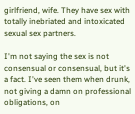girlfriend, wife. They have sex with totally inebriated and intoxicated sexual sex partners.

I'm not saying the sex is not consensual or consensual, but it's a fact. I've seen them when drunk, not giving a damn on professional obligations, on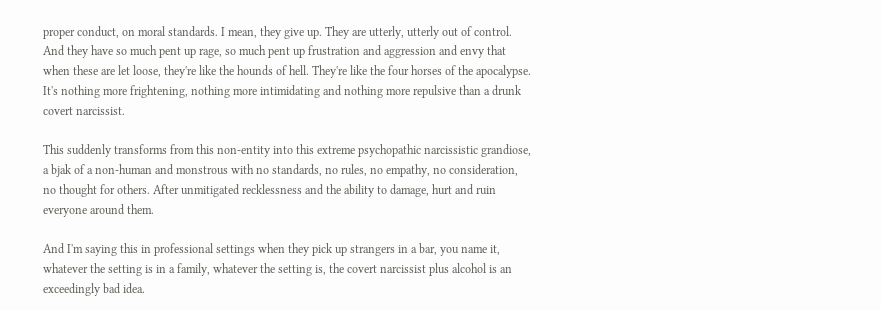proper conduct, on moral standards. I mean, they give up. They are utterly, utterly out of control. And they have so much pent up rage, so much pent up frustration and aggression and envy that when these are let loose, they're like the hounds of hell. They're like the four horses of the apocalypse. It's nothing more frightening, nothing more intimidating and nothing more repulsive than a drunk covert narcissist.

This suddenly transforms from this non-entity into this extreme psychopathic narcissistic grandiose, a bjak of a non-human and monstrous with no standards, no rules, no empathy, no consideration, no thought for others. After unmitigated recklessness and the ability to damage, hurt and ruin everyone around them.

And I'm saying this in professional settings when they pick up strangers in a bar, you name it, whatever the setting is in a family, whatever the setting is, the covert narcissist plus alcohol is an exceedingly bad idea.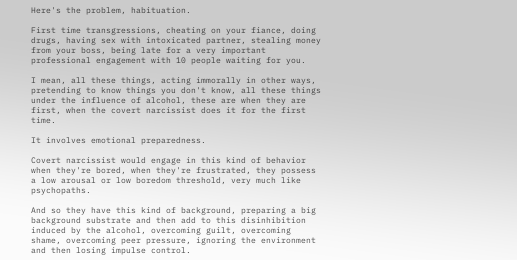Here's the problem, habituation.

First time transgressions, cheating on your fiance, doing drugs, having sex with intoxicated partner, stealing money from your boss, being late for a very important professional engagement with 10 people waiting for you.

I mean, all these things, acting immorally in other ways, pretending to know things you don't know, all these things under the influence of alcohol, these are when they are first, when the covert narcissist does it for the first time.

It involves emotional preparedness.

Covert narcissist would engage in this kind of behavior when they're bored, when they're frustrated, they possess a low arousal or low boredom threshold, very much like psychopaths.

And so they have this kind of background, preparing a big background substrate and then add to this disinhibition induced by the alcohol, overcoming guilt, overcoming shame, overcoming peer pressure, ignoring the environment and then losing impulse control.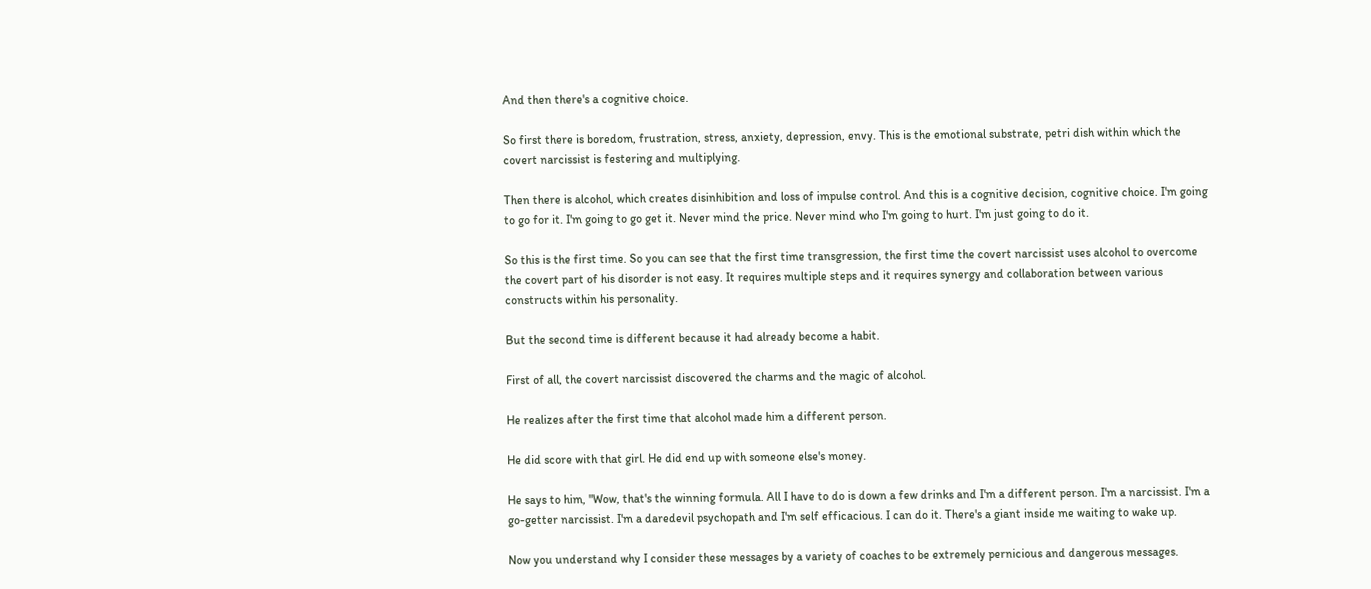And then there's a cognitive choice.

So first there is boredom, frustration, stress, anxiety, depression, envy. This is the emotional substrate, petri dish within which the covert narcissist is festering and multiplying.

Then there is alcohol, which creates disinhibition and loss of impulse control. And this is a cognitive decision, cognitive choice. I'm going to go for it. I'm going to go get it. Never mind the price. Never mind who I'm going to hurt. I'm just going to do it.

So this is the first time. So you can see that the first time transgression, the first time the covert narcissist uses alcohol to overcome the covert part of his disorder is not easy. It requires multiple steps and it requires synergy and collaboration between various constructs within his personality.

But the second time is different because it had already become a habit.

First of all, the covert narcissist discovered the charms and the magic of alcohol.

He realizes after the first time that alcohol made him a different person.

He did score with that girl. He did end up with someone else's money.

He says to him, "Wow, that's the winning formula. All I have to do is down a few drinks and I'm a different person. I'm a narcissist. I'm a go-getter narcissist. I'm a daredevil psychopath and I'm self efficacious. I can do it. There's a giant inside me waiting to wake up.

Now you understand why I consider these messages by a variety of coaches to be extremely pernicious and dangerous messages.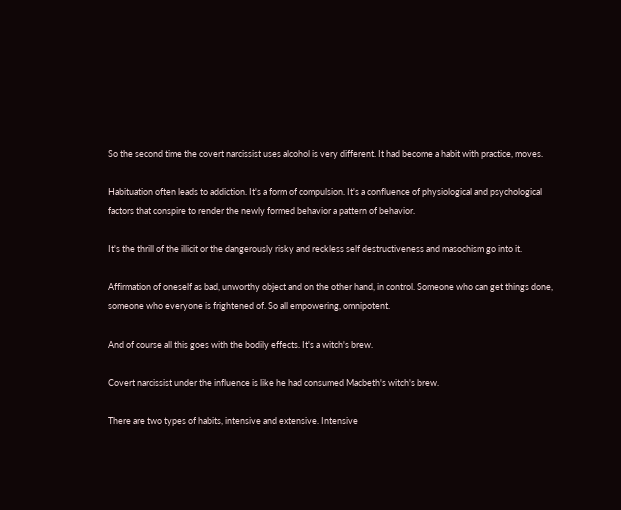So the second time the covert narcissist uses alcohol is very different. It had become a habit with practice, moves.

Habituation often leads to addiction. It's a form of compulsion. It's a confluence of physiological and psychological factors that conspire to render the newly formed behavior a pattern of behavior.

It's the thrill of the illicit or the dangerously risky and reckless self destructiveness and masochism go into it.

Affirmation of oneself as bad, unworthy object and on the other hand, in control. Someone who can get things done, someone who everyone is frightened of. So all empowering, omnipotent.

And of course all this goes with the bodily effects. It's a witch's brew.

Covert narcissist under the influence is like he had consumed Macbeth's witch's brew.

There are two types of habits, intensive and extensive. Intensive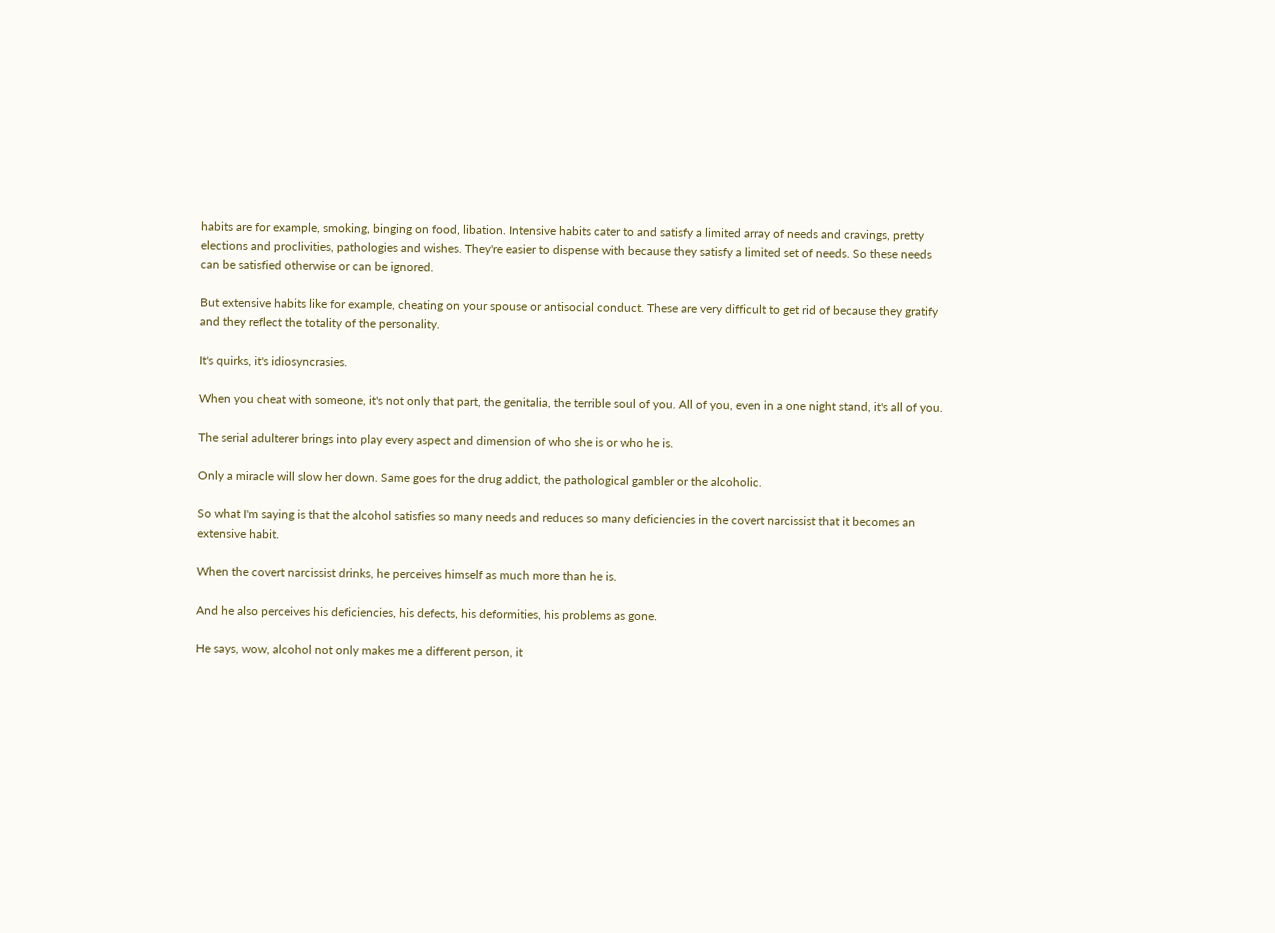habits are for example, smoking, binging on food, libation. Intensive habits cater to and satisfy a limited array of needs and cravings, pretty elections and proclivities, pathologies and wishes. They're easier to dispense with because they satisfy a limited set of needs. So these needs can be satisfied otherwise or can be ignored.

But extensive habits like for example, cheating on your spouse or antisocial conduct. These are very difficult to get rid of because they gratify and they reflect the totality of the personality.

It's quirks, it's idiosyncrasies.

When you cheat with someone, it's not only that part, the genitalia, the terrible soul of you. All of you, even in a one night stand, it's all of you.

The serial adulterer brings into play every aspect and dimension of who she is or who he is.

Only a miracle will slow her down. Same goes for the drug addict, the pathological gambler or the alcoholic.

So what I'm saying is that the alcohol satisfies so many needs and reduces so many deficiencies in the covert narcissist that it becomes an extensive habit.

When the covert narcissist drinks, he perceives himself as much more than he is.

And he also perceives his deficiencies, his defects, his deformities, his problems as gone.

He says, wow, alcohol not only makes me a different person, it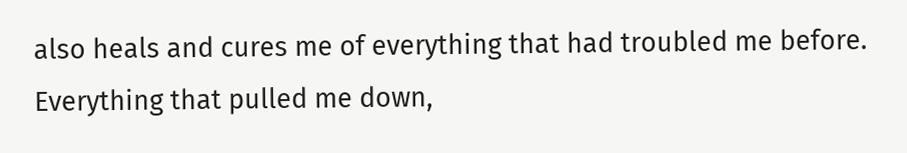also heals and cures me of everything that had troubled me before. Everything that pulled me down,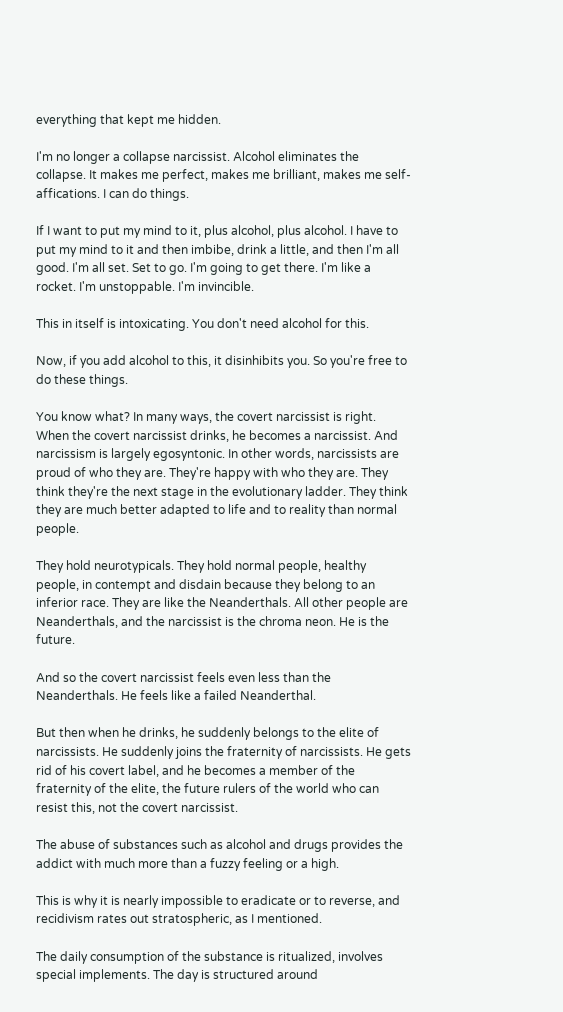everything that kept me hidden.

I'm no longer a collapse narcissist. Alcohol eliminates the collapse. It makes me perfect, makes me brilliant, makes me self-affications. I can do things.

If I want to put my mind to it, plus alcohol, plus alcohol. I have to put my mind to it and then imbibe, drink a little, and then I'm all good. I'm all set. Set to go. I'm going to get there. I'm like a rocket. I'm unstoppable. I'm invincible.

This in itself is intoxicating. You don't need alcohol for this.

Now, if you add alcohol to this, it disinhibits you. So you're free to do these things.

You know what? In many ways, the covert narcissist is right. When the covert narcissist drinks, he becomes a narcissist. And narcissism is largely egosyntonic. In other words, narcissists are proud of who they are. They're happy with who they are. They think they're the next stage in the evolutionary ladder. They think they are much better adapted to life and to reality than normal people.

They hold neurotypicals. They hold normal people, healthy people, in contempt and disdain because they belong to an inferior race. They are like the Neanderthals. All other people are Neanderthals, and the narcissist is the chroma neon. He is the future.

And so the covert narcissist feels even less than the Neanderthals. He feels like a failed Neanderthal.

But then when he drinks, he suddenly belongs to the elite of narcissists. He suddenly joins the fraternity of narcissists. He gets rid of his covert label, and he becomes a member of the fraternity of the elite, the future rulers of the world who can resist this, not the covert narcissist.

The abuse of substances such as alcohol and drugs provides the addict with much more than a fuzzy feeling or a high.

This is why it is nearly impossible to eradicate or to reverse, and recidivism rates out stratospheric, as I mentioned.

The daily consumption of the substance is ritualized, involves special implements. The day is structured around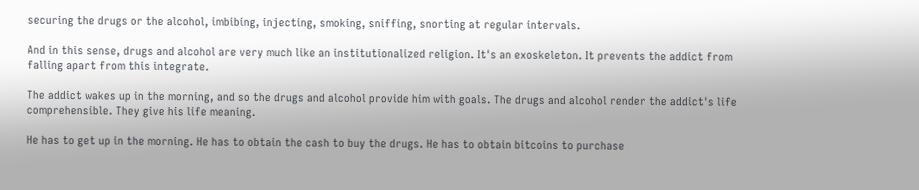securing the drugs or the alcohol, imbibing, injecting, smoking, sniffing, snorting at regular intervals.

And in this sense, drugs and alcohol are very much like an institutionalized religion. It's an exoskeleton. It prevents the addict from falling apart from this integrate.

The addict wakes up in the morning, and so the drugs and alcohol provide him with goals. The drugs and alcohol render the addict's life comprehensible. They give his life meaning.

He has to get up in the morning. He has to obtain the cash to buy the drugs. He has to obtain bitcoins to purchase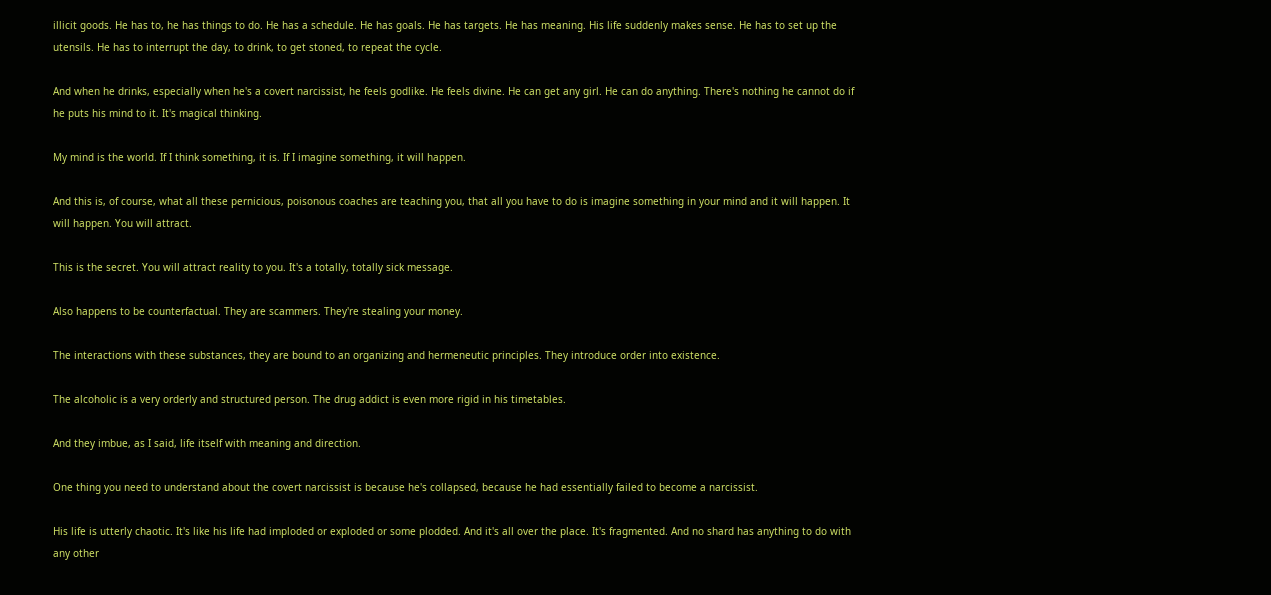illicit goods. He has to, he has things to do. He has a schedule. He has goals. He has targets. He has meaning. His life suddenly makes sense. He has to set up the utensils. He has to interrupt the day, to drink, to get stoned, to repeat the cycle.

And when he drinks, especially when he's a covert narcissist, he feels godlike. He feels divine. He can get any girl. He can do anything. There's nothing he cannot do if he puts his mind to it. It's magical thinking.

My mind is the world. If I think something, it is. If I imagine something, it will happen.

And this is, of course, what all these pernicious, poisonous coaches are teaching you, that all you have to do is imagine something in your mind and it will happen. It will happen. You will attract.

This is the secret. You will attract reality to you. It's a totally, totally sick message.

Also happens to be counterfactual. They are scammers. They're stealing your money.

The interactions with these substances, they are bound to an organizing and hermeneutic principles. They introduce order into existence.

The alcoholic is a very orderly and structured person. The drug addict is even more rigid in his timetables.

And they imbue, as I said, life itself with meaning and direction.

One thing you need to understand about the covert narcissist is because he's collapsed, because he had essentially failed to become a narcissist.

His life is utterly chaotic. It's like his life had imploded or exploded or some plodded. And it's all over the place. It's fragmented. And no shard has anything to do with any other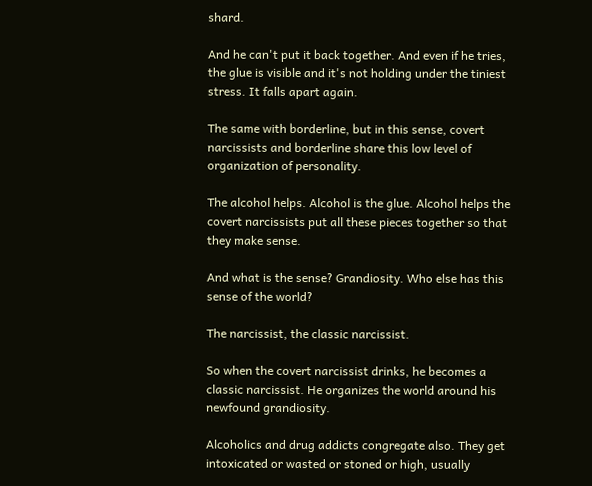shard.

And he can't put it back together. And even if he tries, the glue is visible and it's not holding under the tiniest stress. It falls apart again.

The same with borderline, but in this sense, covert narcissists and borderline share this low level of organization of personality.

The alcohol helps. Alcohol is the glue. Alcohol helps the covert narcissists put all these pieces together so that they make sense.

And what is the sense? Grandiosity. Who else has this sense of the world?

The narcissist, the classic narcissist.

So when the covert narcissist drinks, he becomes a classic narcissist. He organizes the world around his newfound grandiosity.

Alcoholics and drug addicts congregate also. They get intoxicated or wasted or stoned or high, usually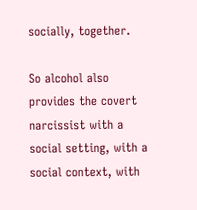socially, together.

So alcohol also provides the covert narcissist with a social setting, with a social context, with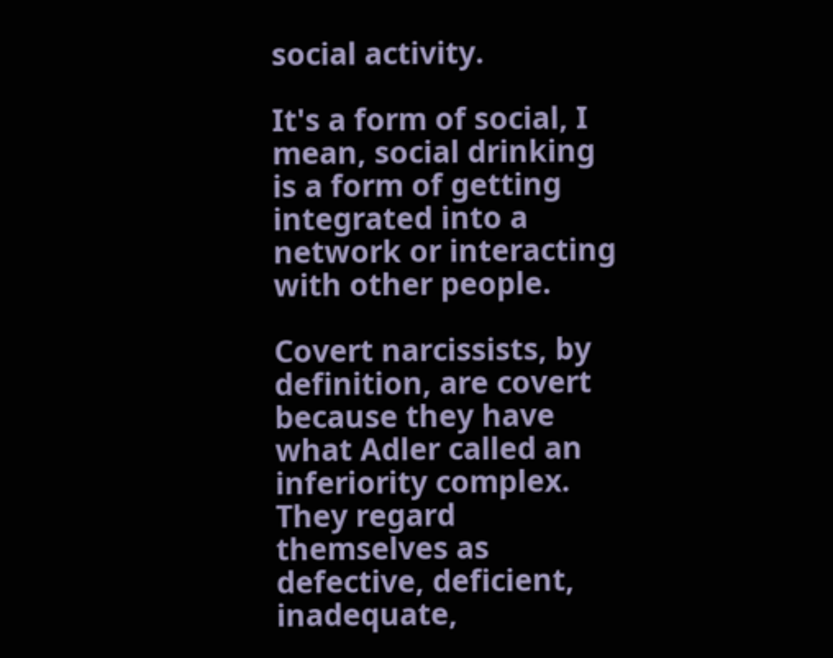social activity.

It's a form of social, I mean, social drinking is a form of getting integrated into a network or interacting with other people.

Covert narcissists, by definition, are covert because they have what Adler called an inferiority complex. They regard themselves as defective, deficient, inadequate,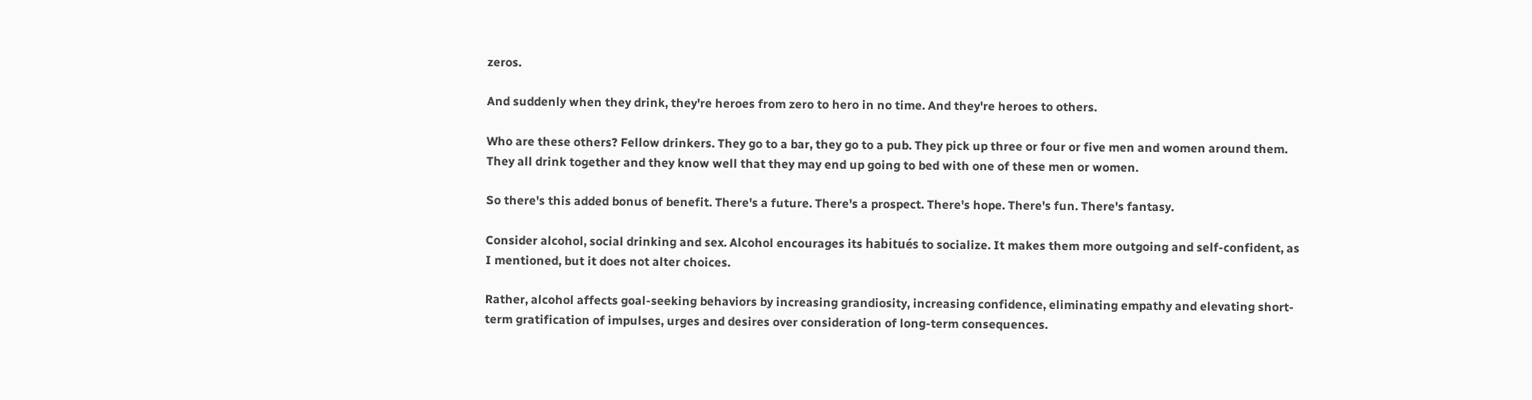zeros.

And suddenly when they drink, they're heroes from zero to hero in no time. And they're heroes to others.

Who are these others? Fellow drinkers. They go to a bar, they go to a pub. They pick up three or four or five men and women around them. They all drink together and they know well that they may end up going to bed with one of these men or women.

So there's this added bonus of benefit. There's a future. There's a prospect. There's hope. There's fun. There's fantasy.

Consider alcohol, social drinking and sex. Alcohol encourages its habitués to socialize. It makes them more outgoing and self-confident, as I mentioned, but it does not alter choices.

Rather, alcohol affects goal-seeking behaviors by increasing grandiosity, increasing confidence, eliminating empathy and elevating short-term gratification of impulses, urges and desires over consideration of long-term consequences.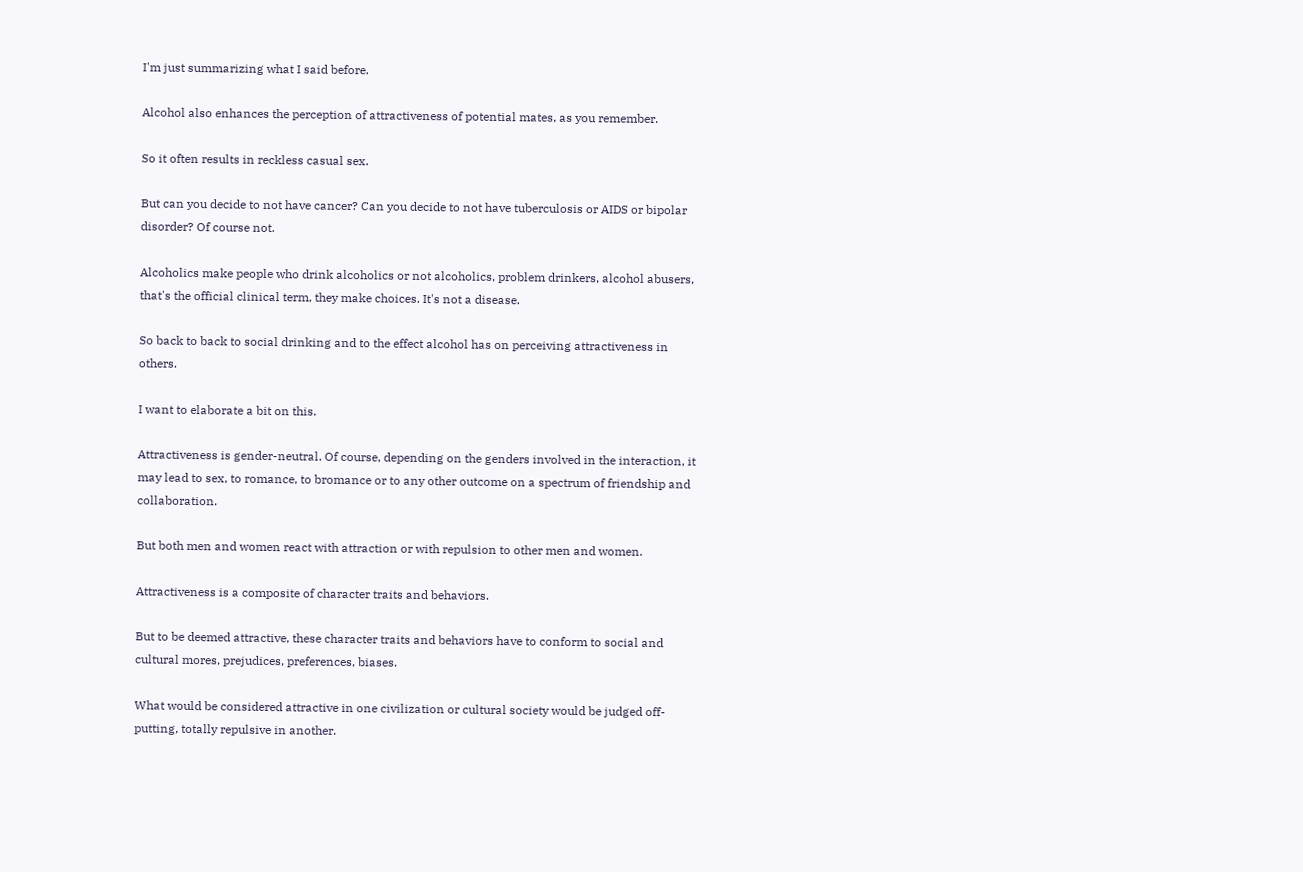I'm just summarizing what I said before.

Alcohol also enhances the perception of attractiveness of potential mates, as you remember.

So it often results in reckless casual sex.

But can you decide to not have cancer? Can you decide to not have tuberculosis or AIDS or bipolar disorder? Of course not.

Alcoholics make people who drink alcoholics or not alcoholics, problem drinkers, alcohol abusers, that's the official clinical term, they make choices. It's not a disease.

So back to back to social drinking and to the effect alcohol has on perceiving attractiveness in others.

I want to elaborate a bit on this.

Attractiveness is gender-neutral. Of course, depending on the genders involved in the interaction, it may lead to sex, to romance, to bromance or to any other outcome on a spectrum of friendship and collaboration.

But both men and women react with attraction or with repulsion to other men and women.

Attractiveness is a composite of character traits and behaviors.

But to be deemed attractive, these character traits and behaviors have to conform to social and cultural mores, prejudices, preferences, biases.

What would be considered attractive in one civilization or cultural society would be judged off-putting, totally repulsive in another.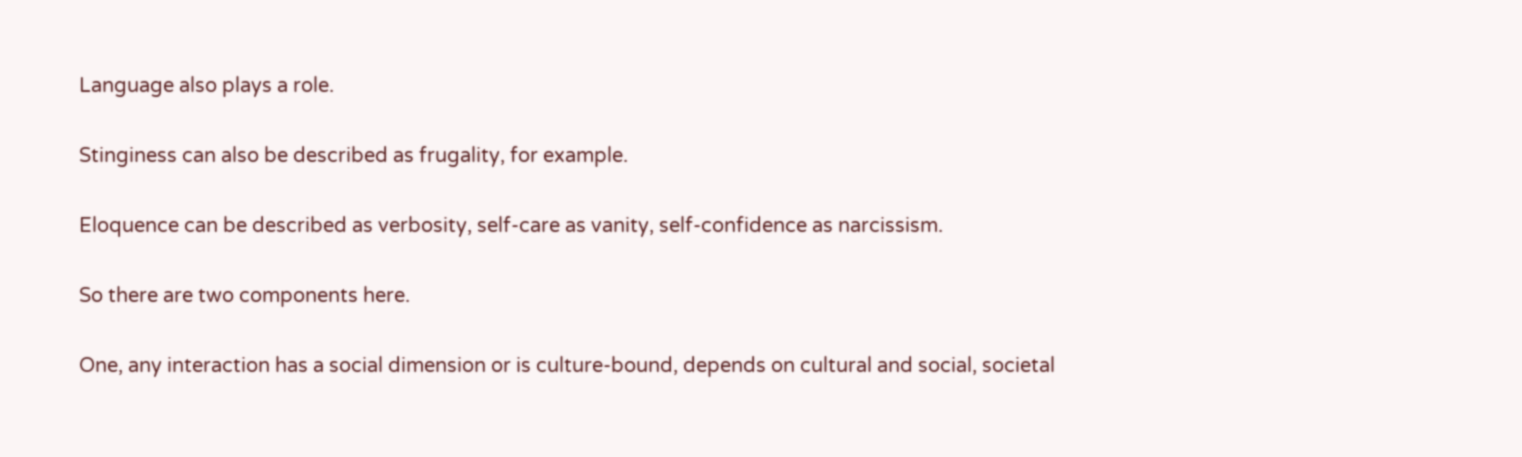Language also plays a role.

Stinginess can also be described as frugality, for example.

Eloquence can be described as verbosity, self-care as vanity, self-confidence as narcissism.

So there are two components here.

One, any interaction has a social dimension or is culture-bound, depends on cultural and social, societal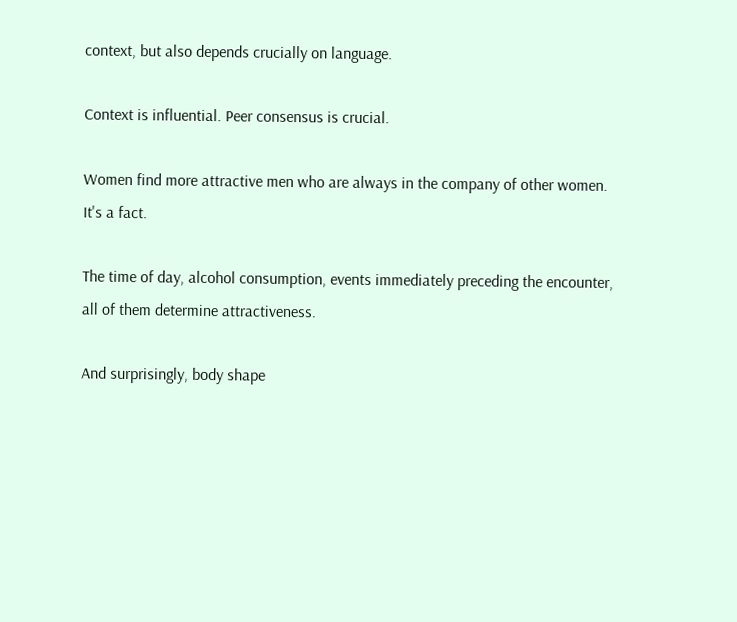context, but also depends crucially on language.

Context is influential. Peer consensus is crucial.

Women find more attractive men who are always in the company of other women. It's a fact.

The time of day, alcohol consumption, events immediately preceding the encounter, all of them determine attractiveness.

And surprisingly, body shape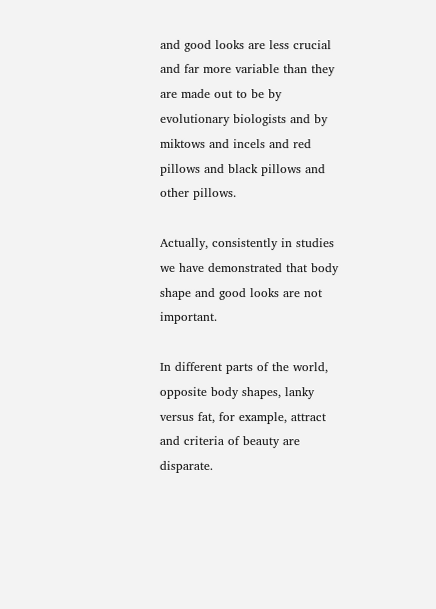and good looks are less crucial and far more variable than they are made out to be by evolutionary biologists and by miktows and incels and red pillows and black pillows and other pillows.

Actually, consistently in studies we have demonstrated that body shape and good looks are not important.

In different parts of the world, opposite body shapes, lanky versus fat, for example, attract and criteria of beauty are disparate.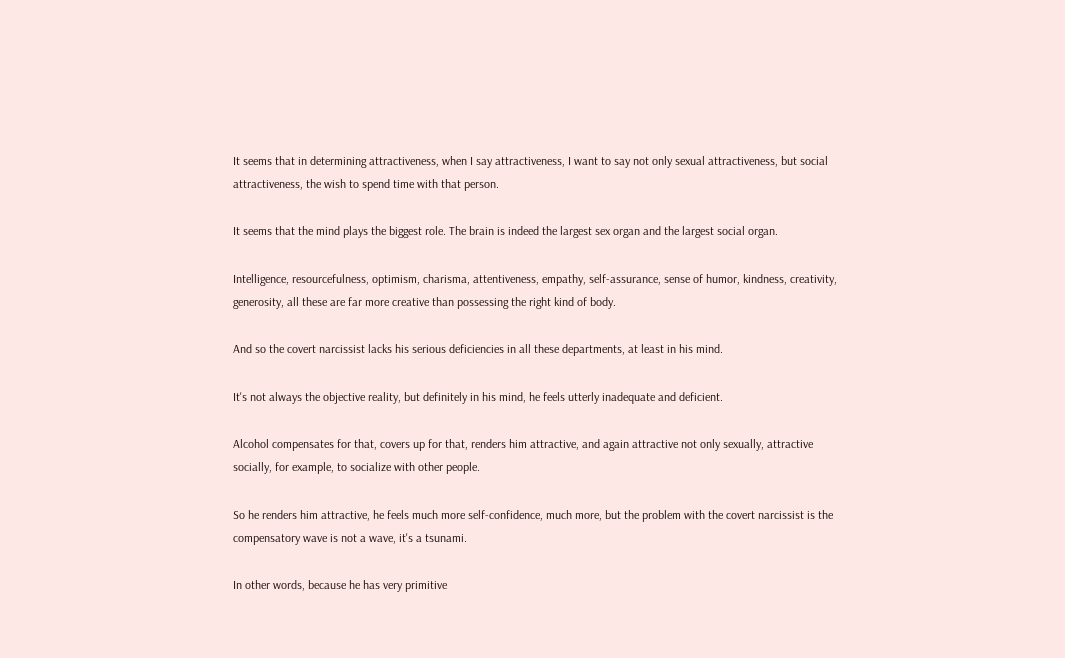It seems that in determining attractiveness, when I say attractiveness, I want to say not only sexual attractiveness, but social attractiveness, the wish to spend time with that person.

It seems that the mind plays the biggest role. The brain is indeed the largest sex organ and the largest social organ.

Intelligence, resourcefulness, optimism, charisma, attentiveness, empathy, self-assurance, sense of humor, kindness, creativity, generosity, all these are far more creative than possessing the right kind of body.

And so the covert narcissist lacks his serious deficiencies in all these departments, at least in his mind.

It's not always the objective reality, but definitely in his mind, he feels utterly inadequate and deficient.

Alcohol compensates for that, covers up for that, renders him attractive, and again attractive not only sexually, attractive socially, for example, to socialize with other people.

So he renders him attractive, he feels much more self-confidence, much more, but the problem with the covert narcissist is the compensatory wave is not a wave, it's a tsunami.

In other words, because he has very primitive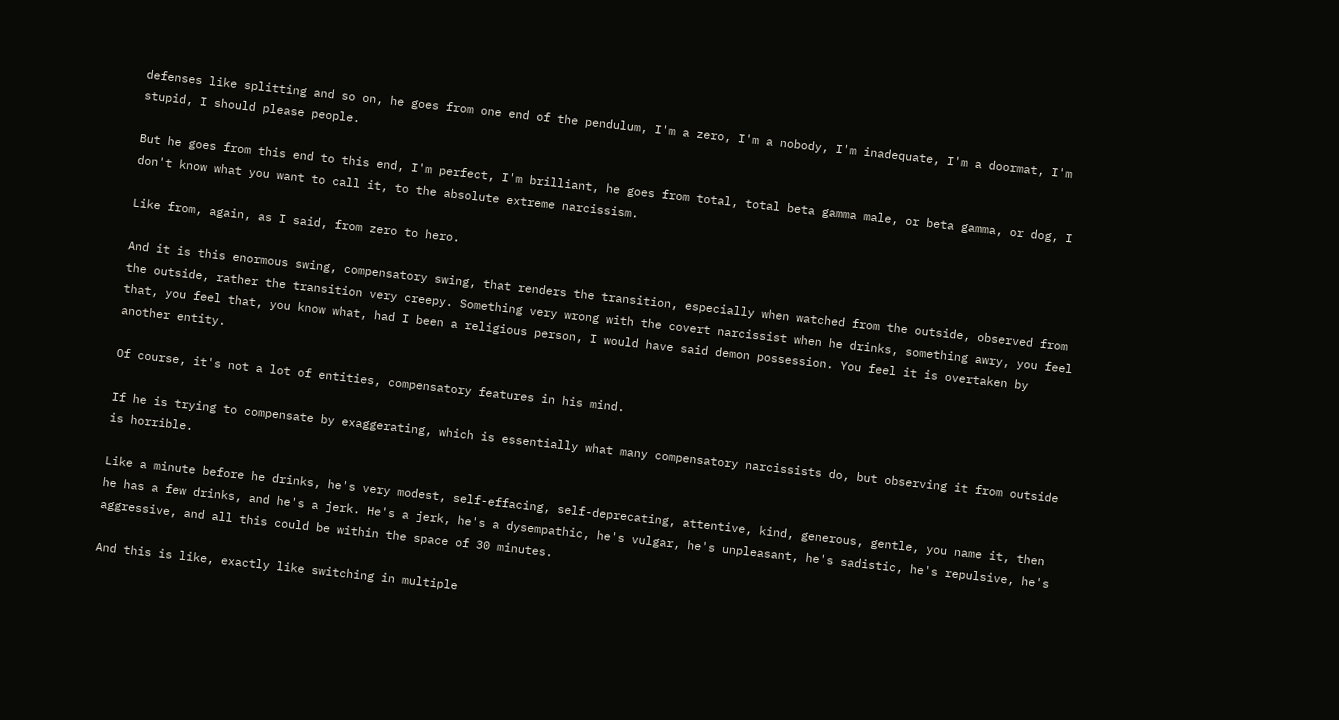defenses like splitting and so on, he goes from one end of the pendulum, I'm a zero, I'm a nobody, I'm inadequate, I'm a doormat, I'm stupid, I should please people.

But he goes from this end to this end, I'm perfect, I'm brilliant, he goes from total, total beta gamma male, or beta gamma, or dog, I don't know what you want to call it, to the absolute extreme narcissism.

Like from, again, as I said, from zero to hero.

And it is this enormous swing, compensatory swing, that renders the transition, especially when watched from the outside, observed from the outside, rather the transition very creepy. Something very wrong with the covert narcissist when he drinks, something awry, you feel that, you feel that, you know what, had I been a religious person, I would have said demon possession. You feel it is overtaken by another entity.

Of course, it's not a lot of entities, compensatory features in his mind.

If he is trying to compensate by exaggerating, which is essentially what many compensatory narcissists do, but observing it from outside is horrible.

Like a minute before he drinks, he's very modest, self-effacing, self-deprecating, attentive, kind, generous, gentle, you name it, then he has a few drinks, and he's a jerk. He's a jerk, he's a dysempathic, he's vulgar, he's unpleasant, he's sadistic, he's repulsive, he's aggressive, and all this could be within the space of 30 minutes.

And this is like, exactly like switching in multiple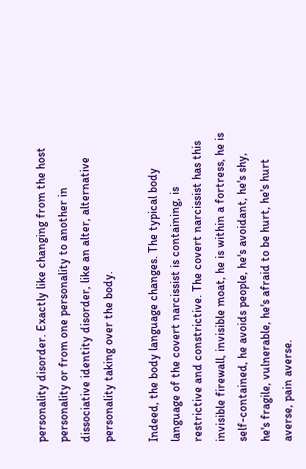personality disorder. Exactly like changing from the host personality or from one personality to another in dissociative identity disorder, like an alter, alternative personality taking over the body.

Indeed, the body language changes. The typical body language of the covert narcissist is containing, is restrictive and constrictive. The covert narcissist has this invisible firewall, invisible moat, he is within a fortress, he is self-contained, he avoids people, he's avoidant, he's shy, he's fragile, vulnerable, he's afraid to be hurt, he's hurt averse, pain averse.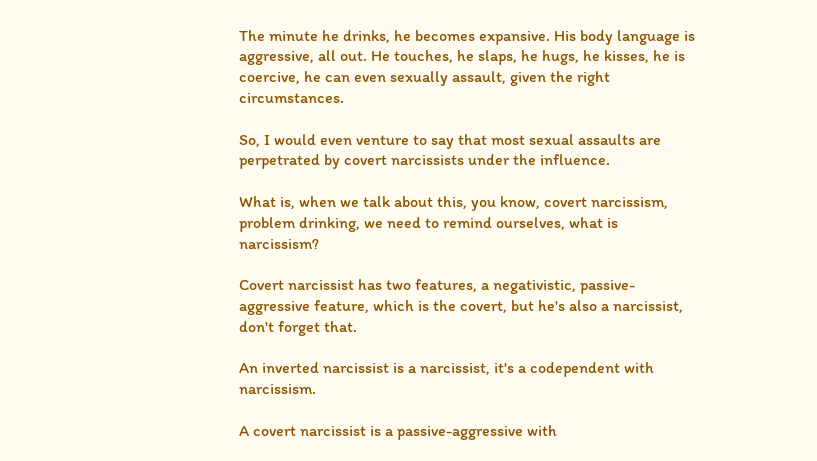The minute he drinks, he becomes expansive. His body language is aggressive, all out. He touches, he slaps, he hugs, he kisses, he is coercive, he can even sexually assault, given the right circumstances.

So, I would even venture to say that most sexual assaults are perpetrated by covert narcissists under the influence.

What is, when we talk about this, you know, covert narcissism, problem drinking, we need to remind ourselves, what is narcissism?

Covert narcissist has two features, a negativistic, passive-aggressive feature, which is the covert, but he's also a narcissist, don't forget that.

An inverted narcissist is a narcissist, it's a codependent with narcissism.

A covert narcissist is a passive-aggressive with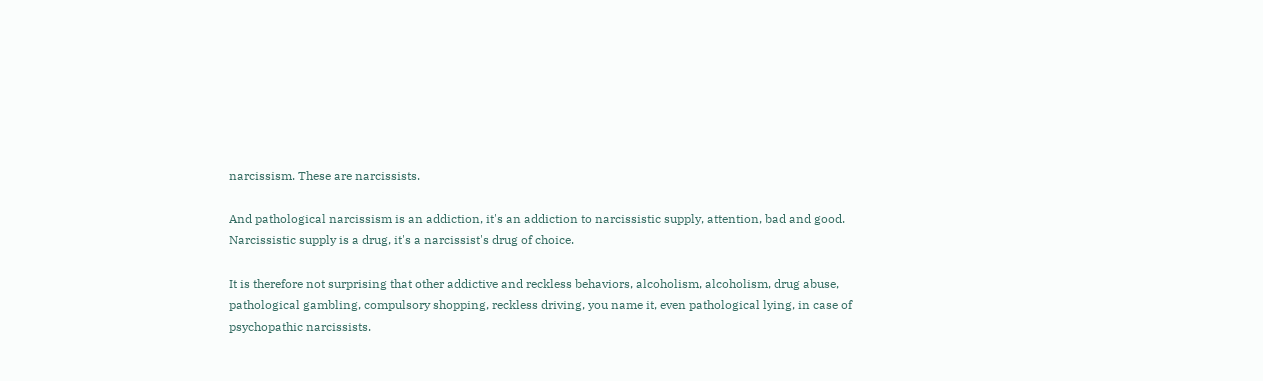narcissism. These are narcissists.

And pathological narcissism is an addiction, it's an addiction to narcissistic supply, attention, bad and good. Narcissistic supply is a drug, it's a narcissist's drug of choice.

It is therefore not surprising that other addictive and reckless behaviors, alcoholism, alcoholism, drug abuse, pathological gambling, compulsory shopping, reckless driving, you name it, even pathological lying, in case of psychopathic narcissists.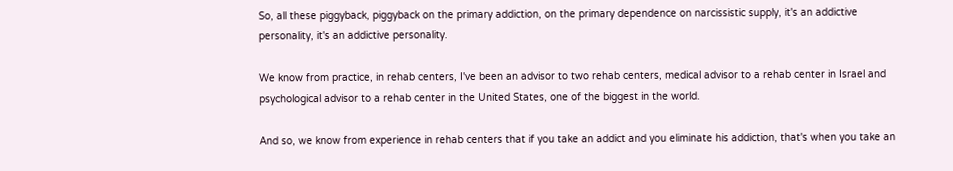So, all these piggyback, piggyback on the primary addiction, on the primary dependence on narcissistic supply, it's an addictive personality, it's an addictive personality.

We know from practice, in rehab centers, I've been an advisor to two rehab centers, medical advisor to a rehab center in Israel and psychological advisor to a rehab center in the United States, one of the biggest in the world.

And so, we know from experience in rehab centers that if you take an addict and you eliminate his addiction, that's when you take an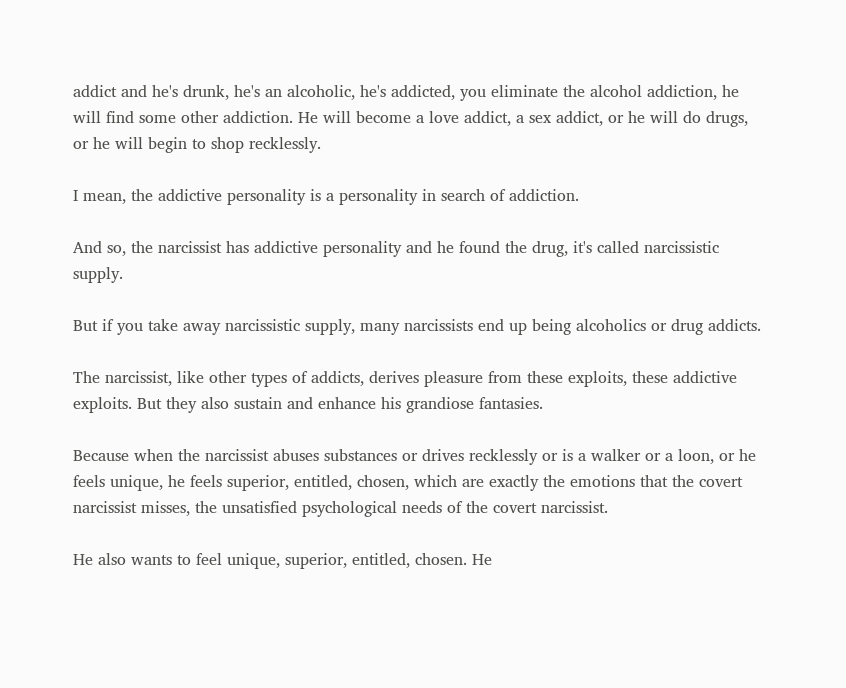addict and he's drunk, he's an alcoholic, he's addicted, you eliminate the alcohol addiction, he will find some other addiction. He will become a love addict, a sex addict, or he will do drugs, or he will begin to shop recklessly.

I mean, the addictive personality is a personality in search of addiction.

And so, the narcissist has addictive personality and he found the drug, it's called narcissistic supply.

But if you take away narcissistic supply, many narcissists end up being alcoholics or drug addicts.

The narcissist, like other types of addicts, derives pleasure from these exploits, these addictive exploits. But they also sustain and enhance his grandiose fantasies.

Because when the narcissist abuses substances or drives recklessly or is a walker or a loon, or he feels unique, he feels superior, entitled, chosen, which are exactly the emotions that the covert narcissist misses, the unsatisfied psychological needs of the covert narcissist.

He also wants to feel unique, superior, entitled, chosen. He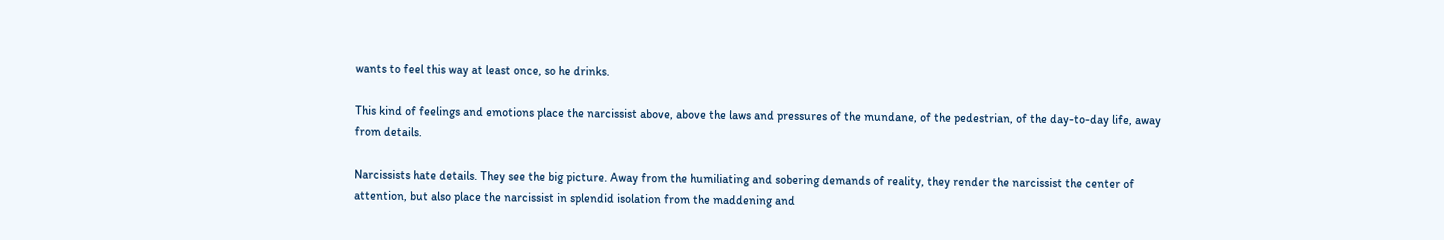wants to feel this way at least once, so he drinks.

This kind of feelings and emotions place the narcissist above, above the laws and pressures of the mundane, of the pedestrian, of the day-to-day life, away from details.

Narcissists hate details. They see the big picture. Away from the humiliating and sobering demands of reality, they render the narcissist the center of attention, but also place the narcissist in splendid isolation from the maddening and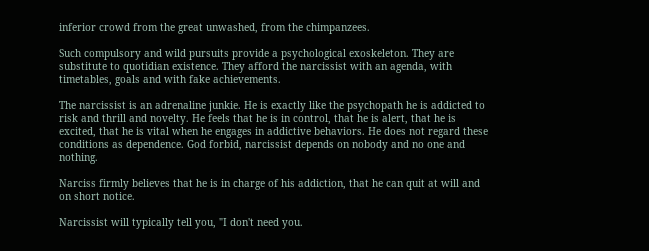inferior crowd from the great unwashed, from the chimpanzees.

Such compulsory and wild pursuits provide a psychological exoskeleton. They are substitute to quotidian existence. They afford the narcissist with an agenda, with timetables, goals and with fake achievements.

The narcissist is an adrenaline junkie. He is exactly like the psychopath he is addicted to risk and thrill and novelty. He feels that he is in control, that he is alert, that he is excited, that he is vital when he engages in addictive behaviors. He does not regard these conditions as dependence. God forbid, narcissist depends on nobody and no one and nothing.

Narciss firmly believes that he is in charge of his addiction, that he can quit at will and on short notice.

Narcissist will typically tell you, "I don't need you.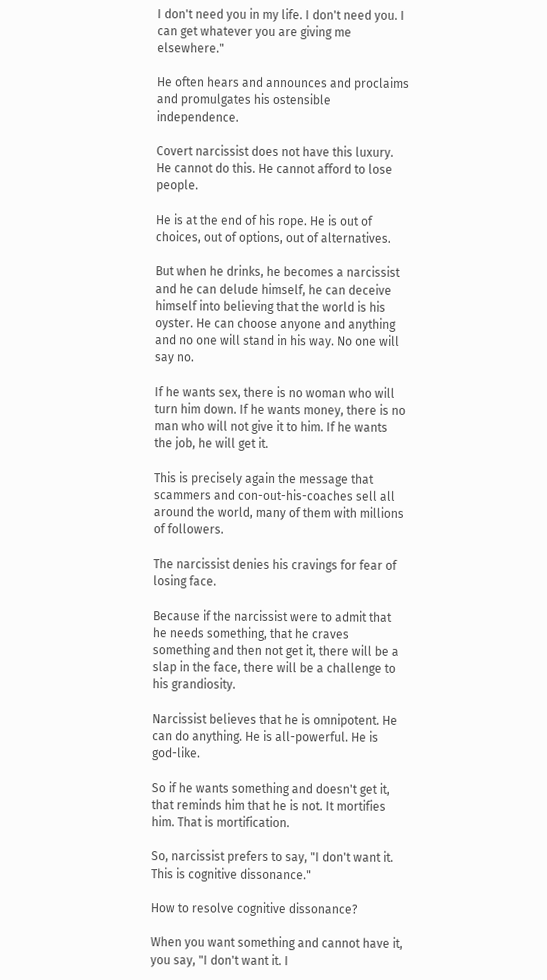I don't need you in my life. I don't need you. I can get whatever you are giving me elsewhere."

He often hears and announces and proclaims and promulgates his ostensible independence.

Covert narcissist does not have this luxury. He cannot do this. He cannot afford to lose people.

He is at the end of his rope. He is out of choices, out of options, out of alternatives.

But when he drinks, he becomes a narcissist and he can delude himself, he can deceive himself into believing that the world is his oyster. He can choose anyone and anything and no one will stand in his way. No one will say no.

If he wants sex, there is no woman who will turn him down. If he wants money, there is no man who will not give it to him. If he wants the job, he will get it.

This is precisely again the message that scammers and con-out-his-coaches sell all around the world, many of them with millions of followers.

The narcissist denies his cravings for fear of losing face.

Because if the narcissist were to admit that he needs something, that he craves something and then not get it, there will be a slap in the face, there will be a challenge to his grandiosity.

Narcissist believes that he is omnipotent. He can do anything. He is all-powerful. He is god-like.

So if he wants something and doesn't get it, that reminds him that he is not. It mortifies him. That is mortification.

So, narcissist prefers to say, "I don't want it. This is cognitive dissonance."

How to resolve cognitive dissonance?

When you want something and cannot have it, you say, "I don't want it. I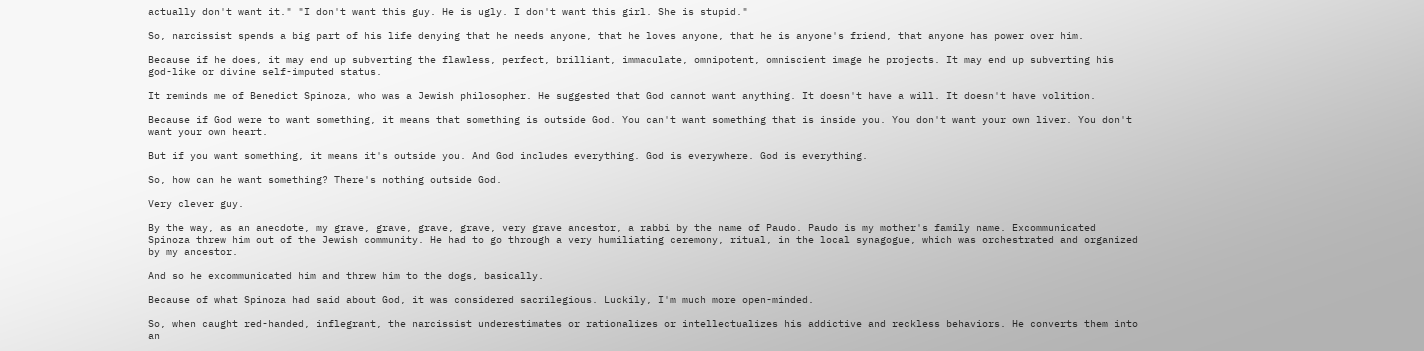actually don't want it." "I don't want this guy. He is ugly. I don't want this girl. She is stupid."

So, narcissist spends a big part of his life denying that he needs anyone, that he loves anyone, that he is anyone's friend, that anyone has power over him.

Because if he does, it may end up subverting the flawless, perfect, brilliant, immaculate, omnipotent, omniscient image he projects. It may end up subverting his god-like or divine self-imputed status.

It reminds me of Benedict Spinoza, who was a Jewish philosopher. He suggested that God cannot want anything. It doesn't have a will. It doesn't have volition.

Because if God were to want something, it means that something is outside God. You can't want something that is inside you. You don't want your own liver. You don't want your own heart.

But if you want something, it means it's outside you. And God includes everything. God is everywhere. God is everything.

So, how can he want something? There's nothing outside God.

Very clever guy.

By the way, as an anecdote, my grave, grave, grave, grave, very grave ancestor, a rabbi by the name of Paudo. Paudo is my mother's family name. Excommunicated Spinoza threw him out of the Jewish community. He had to go through a very humiliating ceremony, ritual, in the local synagogue, which was orchestrated and organized by my ancestor.

And so he excommunicated him and threw him to the dogs, basically.

Because of what Spinoza had said about God, it was considered sacrilegious. Luckily, I'm much more open-minded.

So, when caught red-handed, inflegrant, the narcissist underestimates or rationalizes or intellectualizes his addictive and reckless behaviors. He converts them into an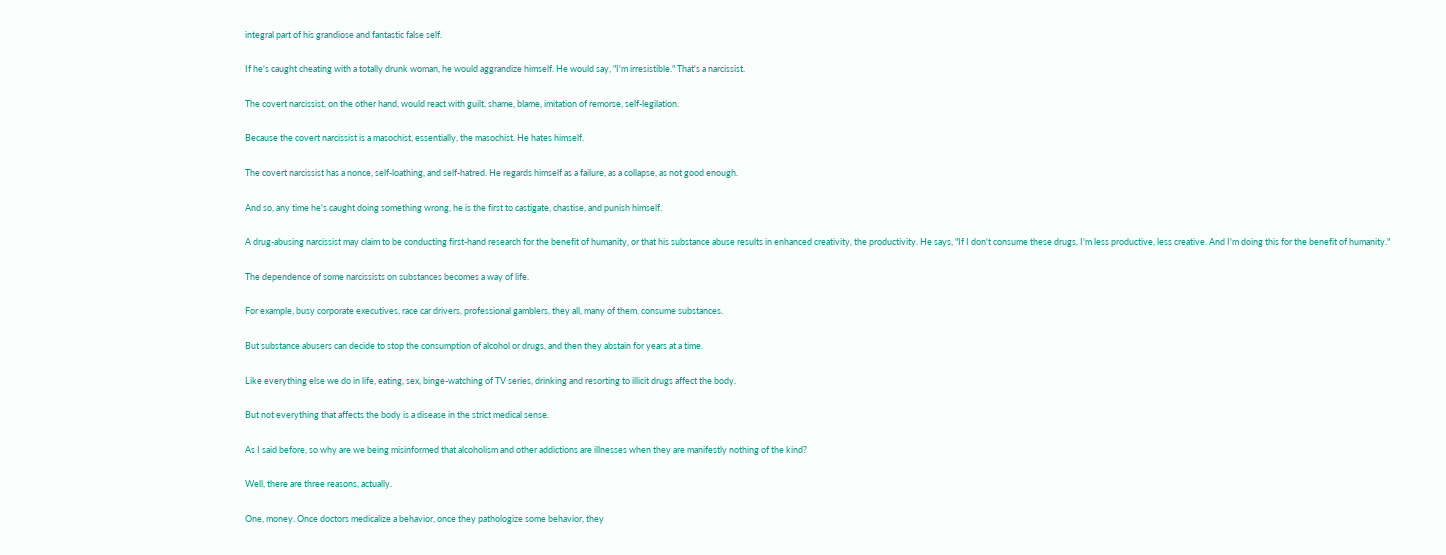integral part of his grandiose and fantastic false self.

If he's caught cheating with a totally drunk woman, he would aggrandize himself. He would say, "I'm irresistible." That's a narcissist.

The covert narcissist, on the other hand, would react with guilt, shame, blame, imitation of remorse, self-legilation.

Because the covert narcissist is a masochist, essentially, the masochist. He hates himself.

The covert narcissist has a nonce, self-loathing, and self-hatred. He regards himself as a failure, as a collapse, as not good enough.

And so, any time he's caught doing something wrong, he is the first to castigate, chastise, and punish himself.

A drug-abusing narcissist may claim to be conducting first-hand research for the benefit of humanity, or that his substance abuse results in enhanced creativity, the productivity. He says, "If I don't consume these drugs, I'm less productive, less creative. And I'm doing this for the benefit of humanity."

The dependence of some narcissists on substances becomes a way of life.

For example, busy corporate executives, race car drivers, professional gamblers, they all, many of them, consume substances.

But substance abusers can decide to stop the consumption of alcohol or drugs, and then they abstain for years at a time.

Like everything else we do in life, eating, sex, binge-watching of TV series, drinking and resorting to illicit drugs affect the body.

But not everything that affects the body is a disease in the strict medical sense.

As I said before, so why are we being misinformed that alcoholism and other addictions are illnesses when they are manifestly nothing of the kind?

Well, there are three reasons, actually.

One, money. Once doctors medicalize a behavior, once they pathologize some behavior, they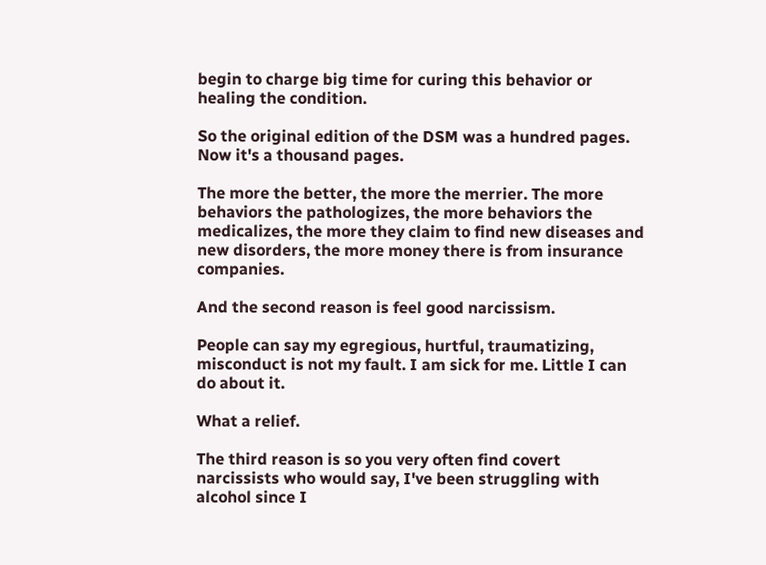begin to charge big time for curing this behavior or healing the condition.

So the original edition of the DSM was a hundred pages. Now it's a thousand pages.

The more the better, the more the merrier. The more behaviors the pathologizes, the more behaviors the medicalizes, the more they claim to find new diseases and new disorders, the more money there is from insurance companies.

And the second reason is feel good narcissism.

People can say my egregious, hurtful, traumatizing, misconduct is not my fault. I am sick for me. Little I can do about it.

What a relief.

The third reason is so you very often find covert narcissists who would say, I've been struggling with alcohol since I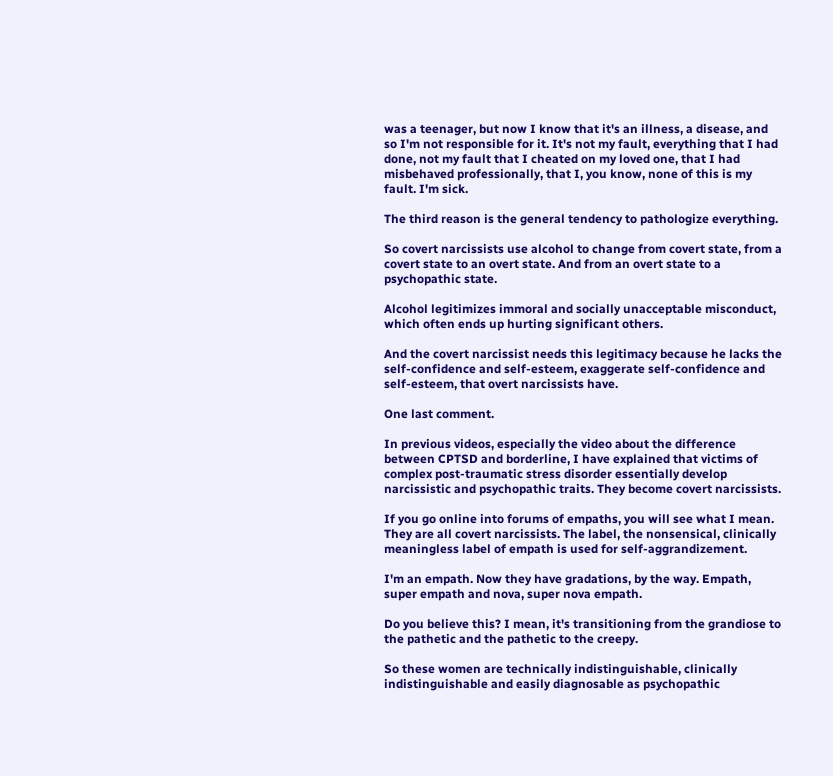was a teenager, but now I know that it's an illness, a disease, and so I'm not responsible for it. It's not my fault, everything that I had done, not my fault that I cheated on my loved one, that I had misbehaved professionally, that I, you know, none of this is my fault. I'm sick.

The third reason is the general tendency to pathologize everything.

So covert narcissists use alcohol to change from covert state, from a covert state to an overt state. And from an overt state to a psychopathic state.

Alcohol legitimizes immoral and socially unacceptable misconduct, which often ends up hurting significant others.

And the covert narcissist needs this legitimacy because he lacks the self-confidence and self-esteem, exaggerate self-confidence and self-esteem, that overt narcissists have.

One last comment.

In previous videos, especially the video about the difference between CPTSD and borderline, I have explained that victims of complex post-traumatic stress disorder essentially develop narcissistic and psychopathic traits. They become covert narcissists.

If you go online into forums of empaths, you will see what I mean. They are all covert narcissists. The label, the nonsensical, clinically meaningless label of empath is used for self-aggrandizement.

I'm an empath. Now they have gradations, by the way. Empath, super empath and nova, super nova empath.

Do you believe this? I mean, it's transitioning from the grandiose to the pathetic and the pathetic to the creepy.

So these women are technically indistinguishable, clinically indistinguishable and easily diagnosable as psychopathic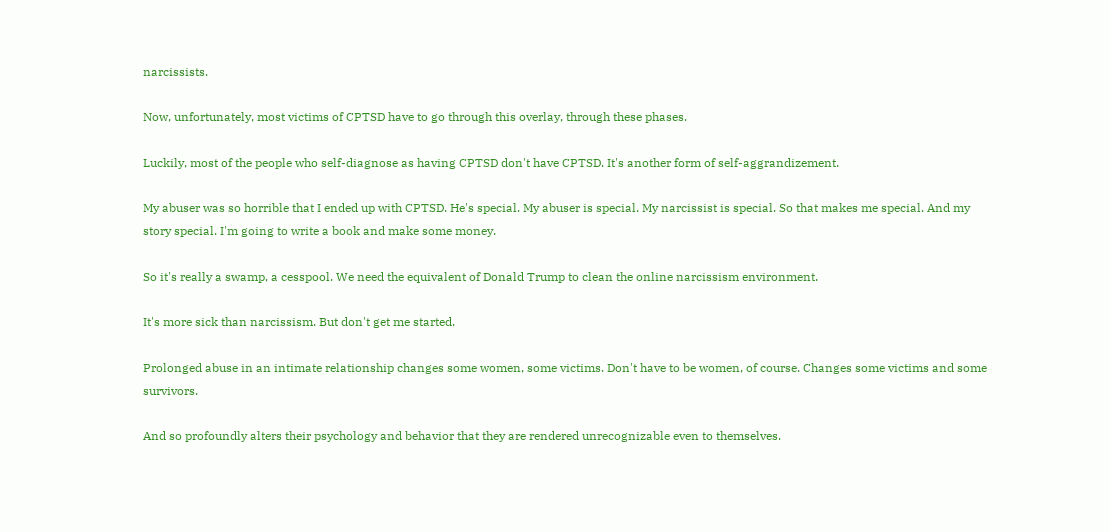narcissists.

Now, unfortunately, most victims of CPTSD have to go through this overlay, through these phases.

Luckily, most of the people who self-diagnose as having CPTSD don't have CPTSD. It's another form of self-aggrandizement.

My abuser was so horrible that I ended up with CPTSD. He's special. My abuser is special. My narcissist is special. So that makes me special. And my story special. I'm going to write a book and make some money.

So it's really a swamp, a cesspool. We need the equivalent of Donald Trump to clean the online narcissism environment.

It's more sick than narcissism. But don't get me started.

Prolonged abuse in an intimate relationship changes some women, some victims. Don't have to be women, of course. Changes some victims and some survivors.

And so profoundly alters their psychology and behavior that they are rendered unrecognizable even to themselves.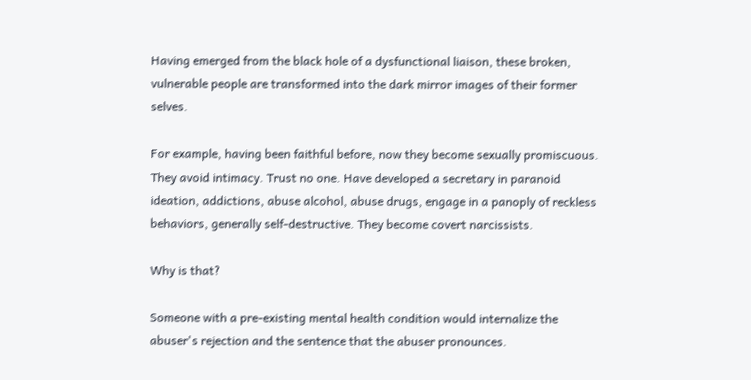Having emerged from the black hole of a dysfunctional liaison, these broken, vulnerable people are transformed into the dark mirror images of their former selves.

For example, having been faithful before, now they become sexually promiscuous. They avoid intimacy. Trust no one. Have developed a secretary in paranoid ideation, addictions, abuse alcohol, abuse drugs, engage in a panoply of reckless behaviors, generally self-destructive. They become covert narcissists.

Why is that?

Someone with a pre-existing mental health condition would internalize the abuser's rejection and the sentence that the abuser pronounces.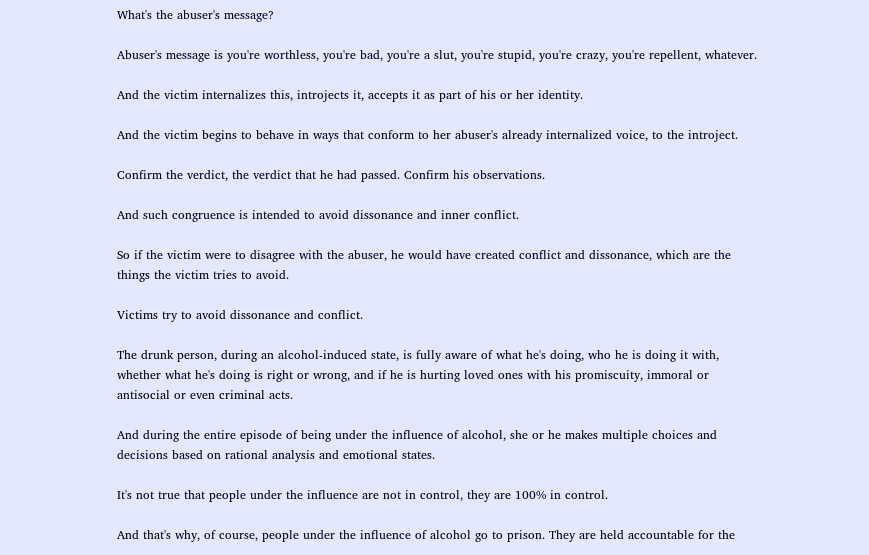What's the abuser's message?

Abuser's message is you're worthless, you're bad, you're a slut, you're stupid, you're crazy, you're repellent, whatever.

And the victim internalizes this, introjects it, accepts it as part of his or her identity.

And the victim begins to behave in ways that conform to her abuser's already internalized voice, to the introject.

Confirm the verdict, the verdict that he had passed. Confirm his observations.

And such congruence is intended to avoid dissonance and inner conflict.

So if the victim were to disagree with the abuser, he would have created conflict and dissonance, which are the things the victim tries to avoid.

Victims try to avoid dissonance and conflict.

The drunk person, during an alcohol-induced state, is fully aware of what he's doing, who he is doing it with, whether what he's doing is right or wrong, and if he is hurting loved ones with his promiscuity, immoral or antisocial or even criminal acts.

And during the entire episode of being under the influence of alcohol, she or he makes multiple choices and decisions based on rational analysis and emotional states.

It's not true that people under the influence are not in control, they are 100% in control.

And that's why, of course, people under the influence of alcohol go to prison. They are held accountable for the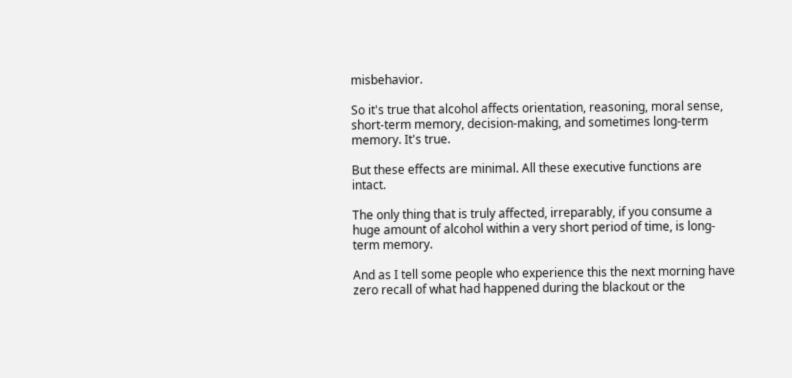misbehavior.

So it's true that alcohol affects orientation, reasoning, moral sense, short-term memory, decision-making, and sometimes long-term memory. It's true.

But these effects are minimal. All these executive functions are intact.

The only thing that is truly affected, irreparably, if you consume a huge amount of alcohol within a very short period of time, is long-term memory.

And as I tell some people who experience this the next morning have zero recall of what had happened during the blackout or the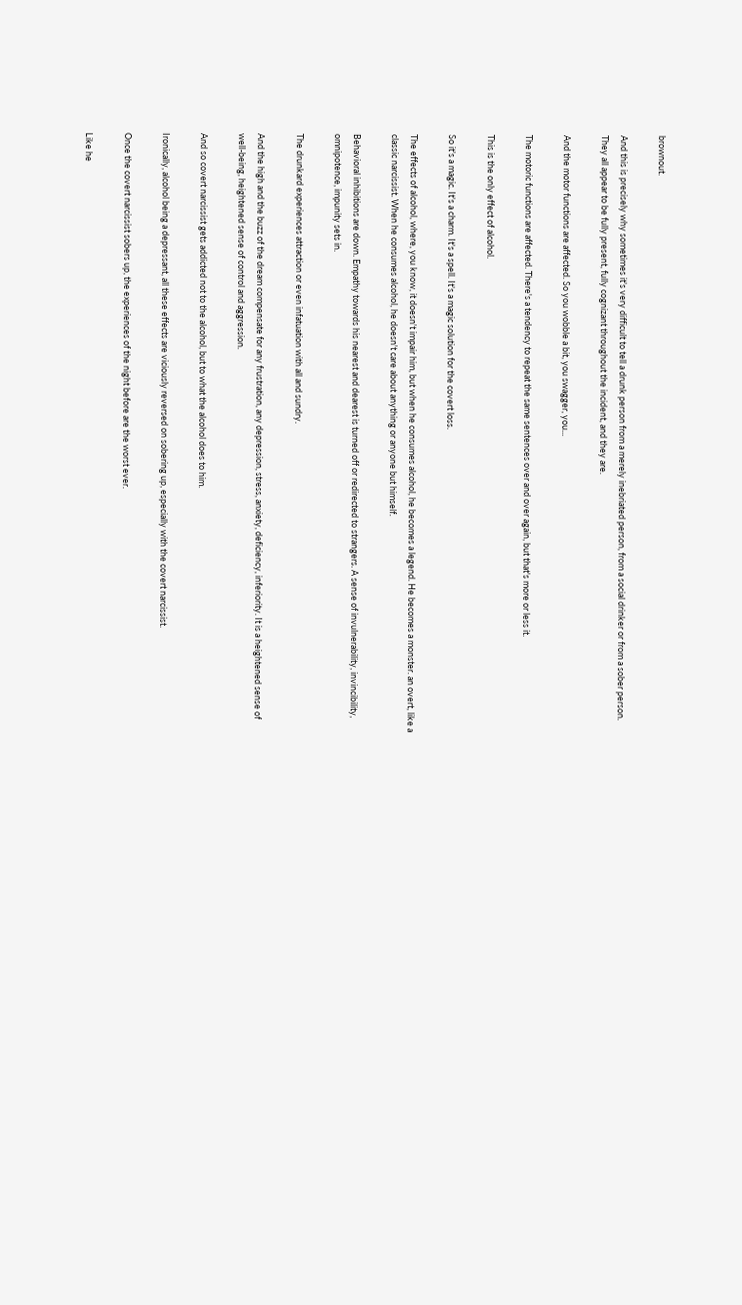brownout.

And this is precisely why sometimes it's very difficult to tell a drunk person from a merely inebriated person, from a social drinker or from a sober person. They all appear to be fully present, fully cognizant throughout the incident, and they are.

And the motor functions are affected. So you wobble a bit, you swagger, you...

The motoric functions are affected. There's a tendency to repeat the same sentences over and over again, but that's more or less it.

This is the only effect of alcohol.

So it's a magic. It's a charm. It's a spell. It's a magic solution for the covert loss.

The effects of alcohol, where, you know, it doesn't impair him, but when he consumes alcohol, he becomes a legend. He becomes a monster. an overt, like a classic narcissist. When he consumes alcohol, he doesn't care about anything or anyone but himself.

Behavioral inhibitions are down. Empathy towards his nearest and dearest is turned off or redirected to strangers. A sense of invulnerability, invincibility, omnipotence, impunity sets in.

The drunkard experiences attraction or even infatuation with all and sundry.

And the high and the buzz of the dream compensate for any frustration, any depression, stress, anxiety, deficiency, inferiority. It is a heightened sense of well-being, heightened sense of control and aggression.

And so covert narcissist gets addicted not to the alcohol, but to what the alcohol does to him.

Ironically, alcohol being a depressant, all these effects are viciously reversed on sobering up, especially with the covert narcissist.

Once the covert narcissist sobers up, the experiences of the night before are the worst ever.

Like he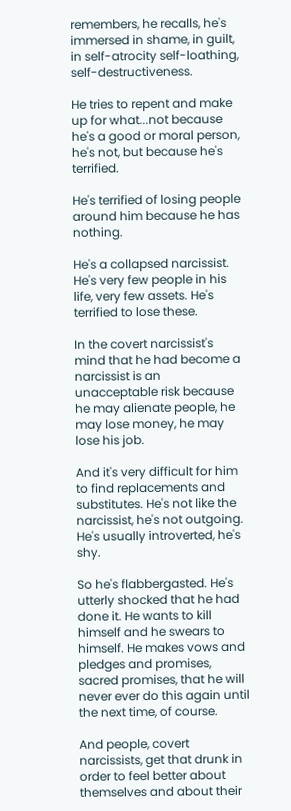remembers, he recalls, he's immersed in shame, in guilt, in self-atrocity self-loathing, self-destructiveness.

He tries to repent and make up for what...not because he's a good or moral person, he's not, but because he's terrified.

He's terrified of losing people around him because he has nothing.

He's a collapsed narcissist. He's very few people in his life, very few assets. He's terrified to lose these.

In the covert narcissist's mind that he had become a narcissist is an unacceptable risk because he may alienate people, he may lose money, he may lose his job.

And it's very difficult for him to find replacements and substitutes. He's not like the narcissist, he's not outgoing. He's usually introverted, he's shy.

So he's flabbergasted. He's utterly shocked that he had done it. He wants to kill himself and he swears to himself. He makes vows and pledges and promises, sacred promises, that he will never ever do this again until the next time, of course.

And people, covert narcissists, get that drunk in order to feel better about themselves and about their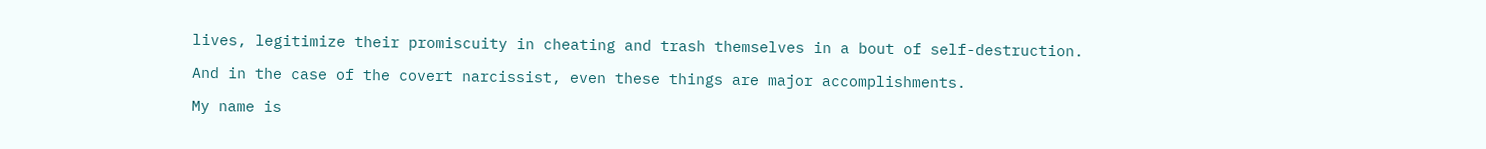lives, legitimize their promiscuity in cheating and trash themselves in a bout of self-destruction.

And in the case of the covert narcissist, even these things are major accomplishments.

My name is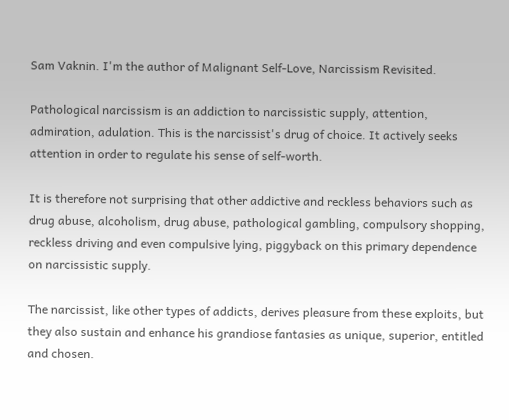Sam Vaknin. I'm the author of Malignant Self-Love, Narcissism Revisited.

Pathological narcissism is an addiction to narcissistic supply, attention, admiration, adulation. This is the narcissist's drug of choice. It actively seeks attention in order to regulate his sense of self-worth.

It is therefore not surprising that other addictive and reckless behaviors such as drug abuse, alcoholism, drug abuse, pathological gambling, compulsory shopping, reckless driving and even compulsive lying, piggyback on this primary dependence on narcissistic supply.

The narcissist, like other types of addicts, derives pleasure from these exploits, but they also sustain and enhance his grandiose fantasies as unique, superior, entitled and chosen.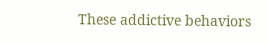These addictive behaviors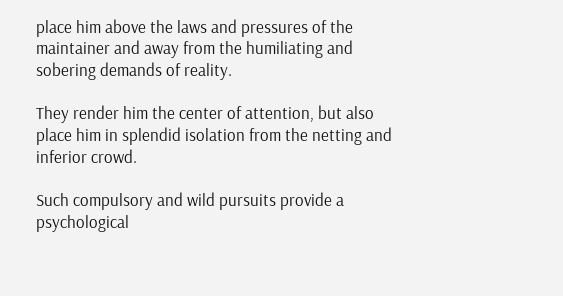place him above the laws and pressures of the maintainer and away from the humiliating and sobering demands of reality.

They render him the center of attention, but also place him in splendid isolation from the netting and inferior crowd.

Such compulsory and wild pursuits provide a psychological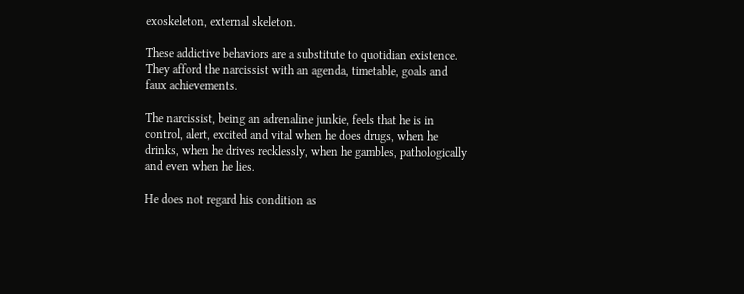exoskeleton, external skeleton.

These addictive behaviors are a substitute to quotidian existence. They afford the narcissist with an agenda, timetable, goals and faux achievements.

The narcissist, being an adrenaline junkie, feels that he is in control, alert, excited and vital when he does drugs, when he drinks, when he drives recklessly, when he gambles, pathologically and even when he lies.

He does not regard his condition as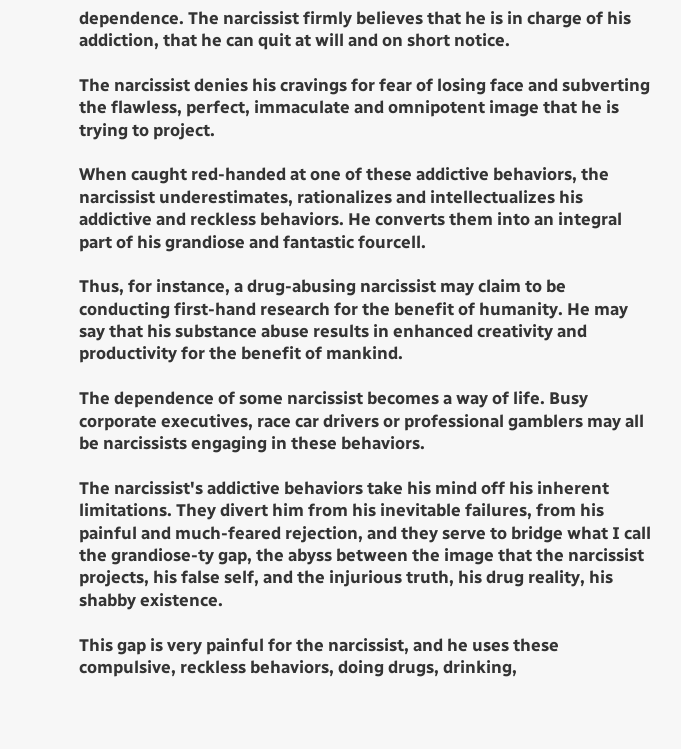dependence. The narcissist firmly believes that he is in charge of his addiction, that he can quit at will and on short notice.

The narcissist denies his cravings for fear of losing face and subverting the flawless, perfect, immaculate and omnipotent image that he is trying to project.

When caught red-handed at one of these addictive behaviors, the narcissist underestimates, rationalizes and intellectualizes his addictive and reckless behaviors. He converts them into an integral part of his grandiose and fantastic fourcell.

Thus, for instance, a drug-abusing narcissist may claim to be conducting first-hand research for the benefit of humanity. He may say that his substance abuse results in enhanced creativity and productivity for the benefit of mankind.

The dependence of some narcissist becomes a way of life. Busy corporate executives, race car drivers or professional gamblers may all be narcissists engaging in these behaviors.

The narcissist's addictive behaviors take his mind off his inherent limitations. They divert him from his inevitable failures, from his painful and much-feared rejection, and they serve to bridge what I call the grandiose-ty gap, the abyss between the image that the narcissist projects, his false self, and the injurious truth, his drug reality, his shabby existence.

This gap is very painful for the narcissist, and he uses these compulsive, reckless behaviors, doing drugs, drinking,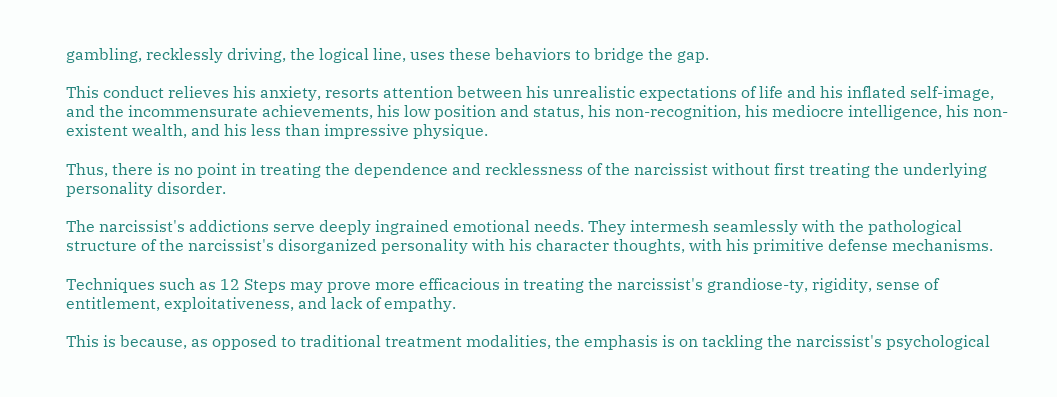gambling, recklessly driving, the logical line, uses these behaviors to bridge the gap.

This conduct relieves his anxiety, resorts attention between his unrealistic expectations of life and his inflated self-image, and the incommensurate achievements, his low position and status, his non-recognition, his mediocre intelligence, his non-existent wealth, and his less than impressive physique.

Thus, there is no point in treating the dependence and recklessness of the narcissist without first treating the underlying personality disorder.

The narcissist's addictions serve deeply ingrained emotional needs. They intermesh seamlessly with the pathological structure of the narcissist's disorganized personality with his character thoughts, with his primitive defense mechanisms.

Techniques such as 12 Steps may prove more efficacious in treating the narcissist's grandiose-ty, rigidity, sense of entitlement, exploitativeness, and lack of empathy.

This is because, as opposed to traditional treatment modalities, the emphasis is on tackling the narcissist's psychological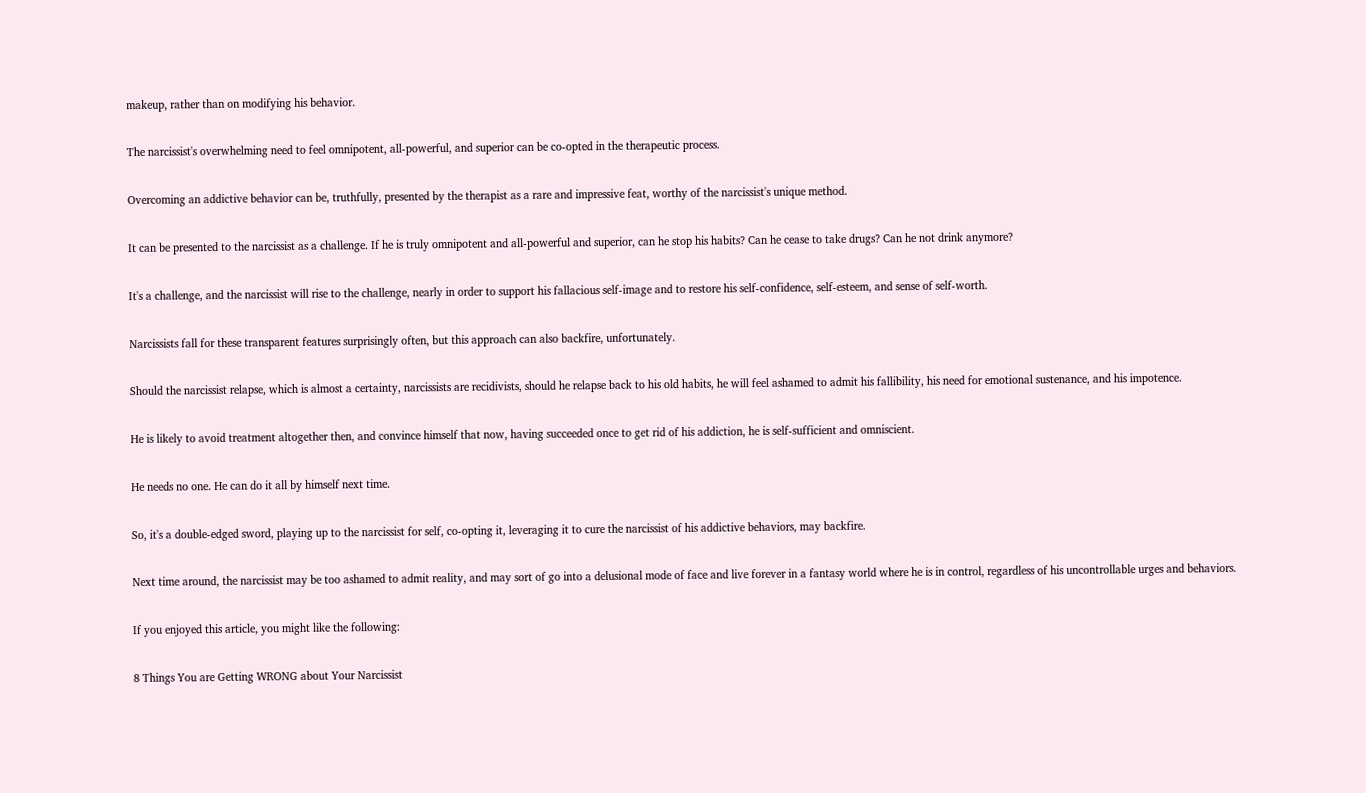makeup, rather than on modifying his behavior.

The narcissist's overwhelming need to feel omnipotent, all-powerful, and superior can be co-opted in the therapeutic process.

Overcoming an addictive behavior can be, truthfully, presented by the therapist as a rare and impressive feat, worthy of the narcissist's unique method.

It can be presented to the narcissist as a challenge. If he is truly omnipotent and all-powerful and superior, can he stop his habits? Can he cease to take drugs? Can he not drink anymore?

It's a challenge, and the narcissist will rise to the challenge, nearly in order to support his fallacious self-image and to restore his self-confidence, self-esteem, and sense of self-worth.

Narcissists fall for these transparent features surprisingly often, but this approach can also backfire, unfortunately.

Should the narcissist relapse, which is almost a certainty, narcissists are recidivists, should he relapse back to his old habits, he will feel ashamed to admit his fallibility, his need for emotional sustenance, and his impotence.

He is likely to avoid treatment altogether then, and convince himself that now, having succeeded once to get rid of his addiction, he is self-sufficient and omniscient.

He needs no one. He can do it all by himself next time.

So, it's a double-edged sword, playing up to the narcissist for self, co-opting it, leveraging it to cure the narcissist of his addictive behaviors, may backfire.

Next time around, the narcissist may be too ashamed to admit reality, and may sort of go into a delusional mode of face and live forever in a fantasy world where he is in control, regardless of his uncontrollable urges and behaviors.

If you enjoyed this article, you might like the following:

8 Things You are Getting WRONG about Your Narcissist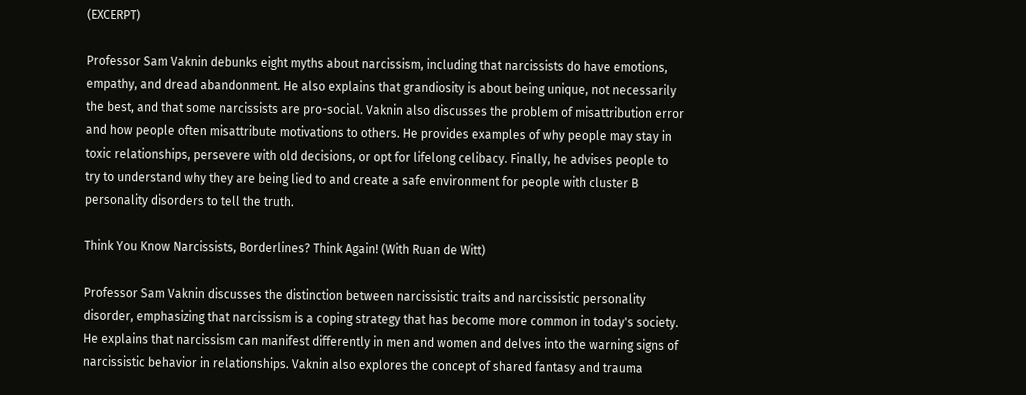(EXCERPT)

Professor Sam Vaknin debunks eight myths about narcissism, including that narcissists do have emotions, empathy, and dread abandonment. He also explains that grandiosity is about being unique, not necessarily the best, and that some narcissists are pro-social. Vaknin also discusses the problem of misattribution error and how people often misattribute motivations to others. He provides examples of why people may stay in toxic relationships, persevere with old decisions, or opt for lifelong celibacy. Finally, he advises people to try to understand why they are being lied to and create a safe environment for people with cluster B personality disorders to tell the truth.

Think You Know Narcissists, Borderlines? Think Again! (With Ruan de Witt)

Professor Sam Vaknin discusses the distinction between narcissistic traits and narcissistic personality disorder, emphasizing that narcissism is a coping strategy that has become more common in today's society. He explains that narcissism can manifest differently in men and women and delves into the warning signs of narcissistic behavior in relationships. Vaknin also explores the concept of shared fantasy and trauma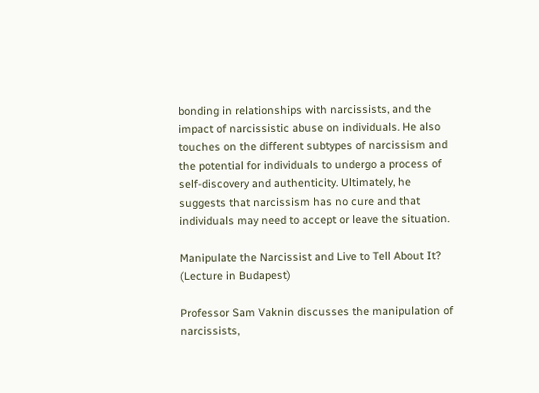bonding in relationships with narcissists, and the impact of narcissistic abuse on individuals. He also touches on the different subtypes of narcissism and the potential for individuals to undergo a process of self-discovery and authenticity. Ultimately, he suggests that narcissism has no cure and that individuals may need to accept or leave the situation.

Manipulate the Narcissist and Live to Tell About It? (Lecture in Budapest)

Professor Sam Vaknin discusses the manipulation of narcissists,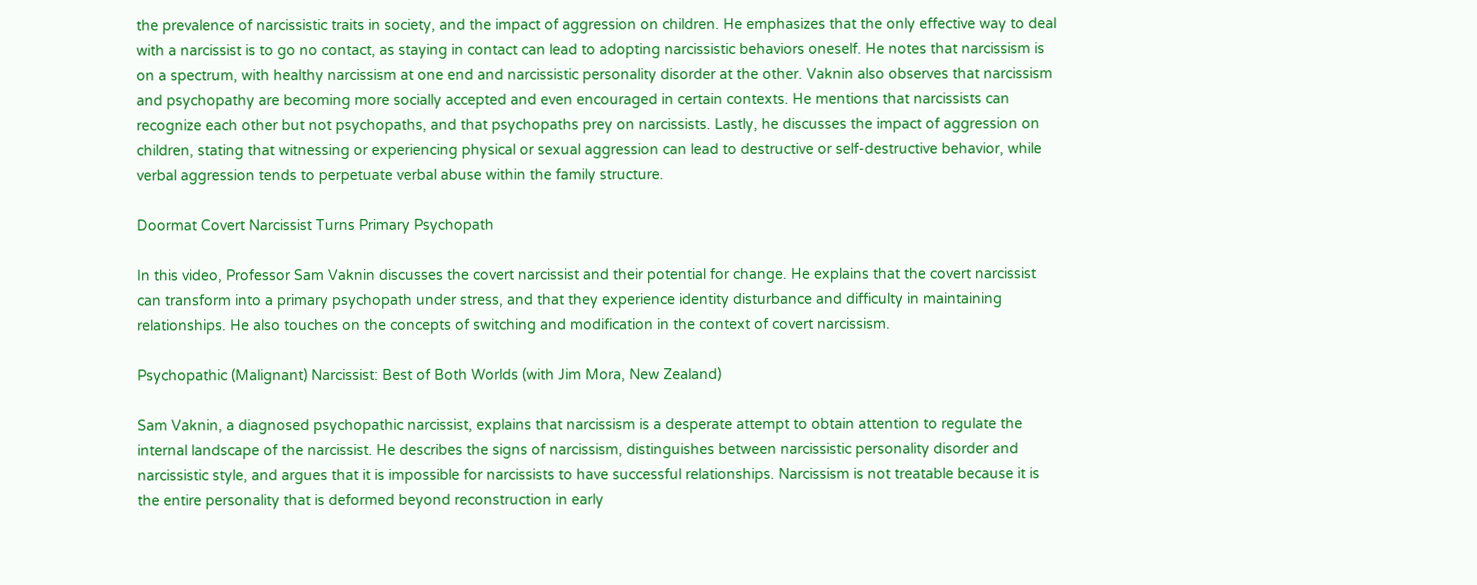the prevalence of narcissistic traits in society, and the impact of aggression on children. He emphasizes that the only effective way to deal with a narcissist is to go no contact, as staying in contact can lead to adopting narcissistic behaviors oneself. He notes that narcissism is on a spectrum, with healthy narcissism at one end and narcissistic personality disorder at the other. Vaknin also observes that narcissism and psychopathy are becoming more socially accepted and even encouraged in certain contexts. He mentions that narcissists can recognize each other but not psychopaths, and that psychopaths prey on narcissists. Lastly, he discusses the impact of aggression on children, stating that witnessing or experiencing physical or sexual aggression can lead to destructive or self-destructive behavior, while verbal aggression tends to perpetuate verbal abuse within the family structure.

Doormat Covert Narcissist Turns Primary Psychopath

In this video, Professor Sam Vaknin discusses the covert narcissist and their potential for change. He explains that the covert narcissist can transform into a primary psychopath under stress, and that they experience identity disturbance and difficulty in maintaining relationships. He also touches on the concepts of switching and modification in the context of covert narcissism.

Psychopathic (Malignant) Narcissist: Best of Both Worlds (with Jim Mora, New Zealand)

Sam Vaknin, a diagnosed psychopathic narcissist, explains that narcissism is a desperate attempt to obtain attention to regulate the internal landscape of the narcissist. He describes the signs of narcissism, distinguishes between narcissistic personality disorder and narcissistic style, and argues that it is impossible for narcissists to have successful relationships. Narcissism is not treatable because it is the entire personality that is deformed beyond reconstruction in early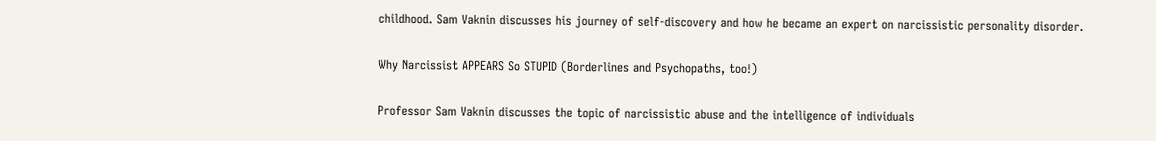childhood. Sam Vaknin discusses his journey of self-discovery and how he became an expert on narcissistic personality disorder.

Why Narcissist APPEARS So STUPID (Borderlines and Psychopaths, too!)

Professor Sam Vaknin discusses the topic of narcissistic abuse and the intelligence of individuals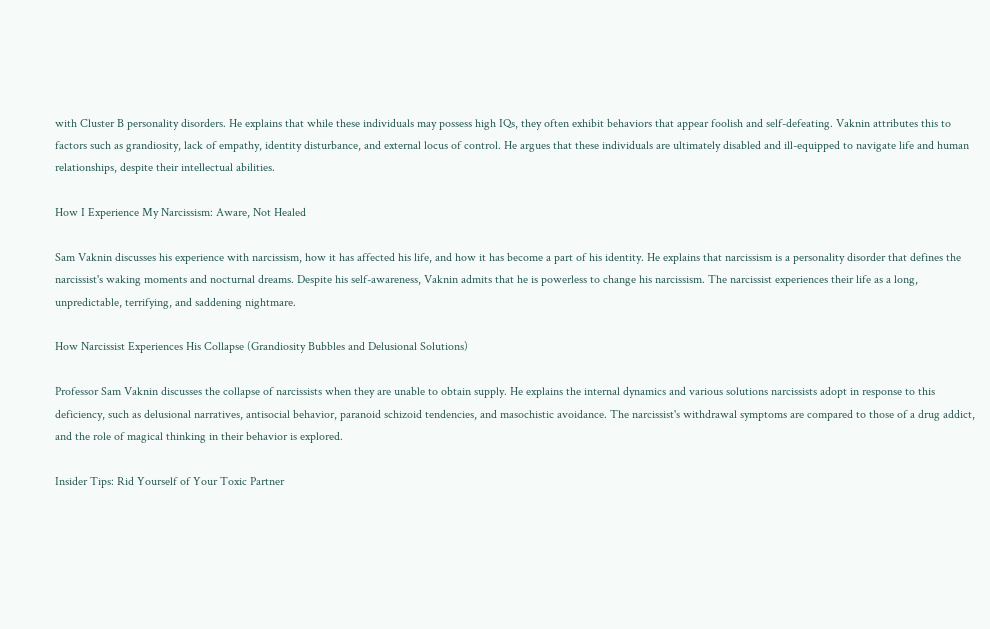with Cluster B personality disorders. He explains that while these individuals may possess high IQs, they often exhibit behaviors that appear foolish and self-defeating. Vaknin attributes this to factors such as grandiosity, lack of empathy, identity disturbance, and external locus of control. He argues that these individuals are ultimately disabled and ill-equipped to navigate life and human relationships, despite their intellectual abilities.

How I Experience My Narcissism: Aware, Not Healed

Sam Vaknin discusses his experience with narcissism, how it has affected his life, and how it has become a part of his identity. He explains that narcissism is a personality disorder that defines the narcissist's waking moments and nocturnal dreams. Despite his self-awareness, Vaknin admits that he is powerless to change his narcissism. The narcissist experiences their life as a long, unpredictable, terrifying, and saddening nightmare.

How Narcissist Experiences His Collapse (Grandiosity Bubbles and Delusional Solutions)

Professor Sam Vaknin discusses the collapse of narcissists when they are unable to obtain supply. He explains the internal dynamics and various solutions narcissists adopt in response to this deficiency, such as delusional narratives, antisocial behavior, paranoid schizoid tendencies, and masochistic avoidance. The narcissist's withdrawal symptoms are compared to those of a drug addict, and the role of magical thinking in their behavior is explored.

Insider Tips: Rid Yourself of Your Toxic Partner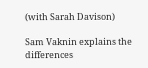(with Sarah Davison)

Sam Vaknin explains the differences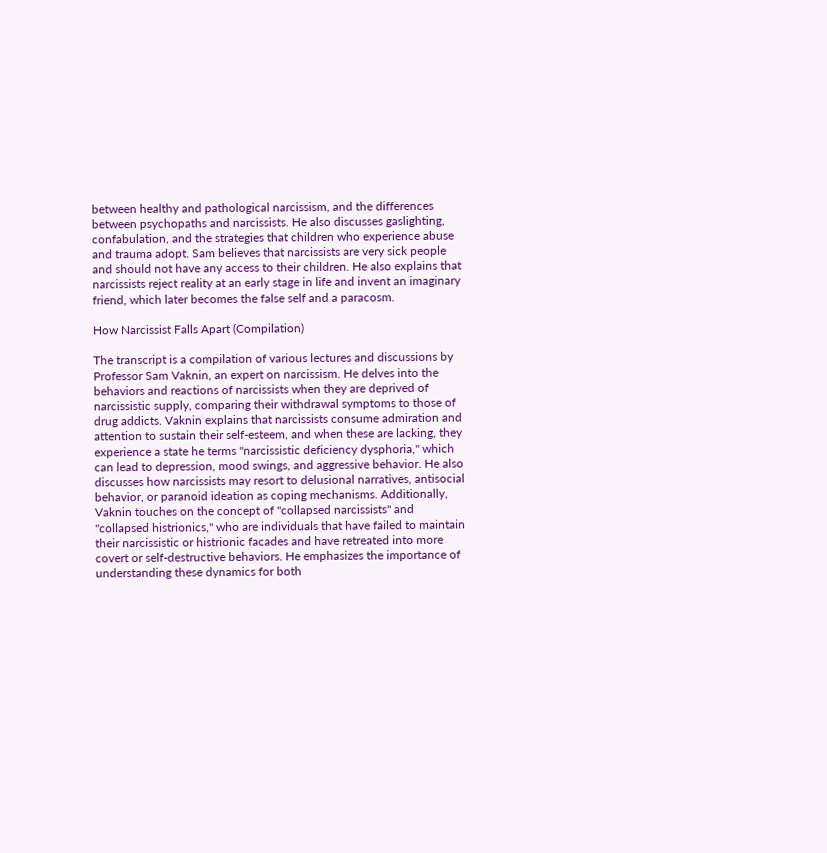between healthy and pathological narcissism, and the differences between psychopaths and narcissists. He also discusses gaslighting, confabulation, and the strategies that children who experience abuse and trauma adopt. Sam believes that narcissists are very sick people and should not have any access to their children. He also explains that narcissists reject reality at an early stage in life and invent an imaginary friend, which later becomes the false self and a paracosm.

How Narcissist Falls Apart (Compilation)

The transcript is a compilation of various lectures and discussions by Professor Sam Vaknin, an expert on narcissism. He delves into the behaviors and reactions of narcissists when they are deprived of narcissistic supply, comparing their withdrawal symptoms to those of drug addicts. Vaknin explains that narcissists consume admiration and attention to sustain their self-esteem, and when these are lacking, they experience a state he terms "narcissistic deficiency dysphoria," which can lead to depression, mood swings, and aggressive behavior. He also discusses how narcissists may resort to delusional narratives, antisocial behavior, or paranoid ideation as coping mechanisms. Additionally, Vaknin touches on the concept of "collapsed narcissists" and "collapsed histrionics," who are individuals that have failed to maintain their narcissistic or histrionic facades and have retreated into more covert or self-destructive behaviors. He emphasizes the importance of understanding these dynamics for both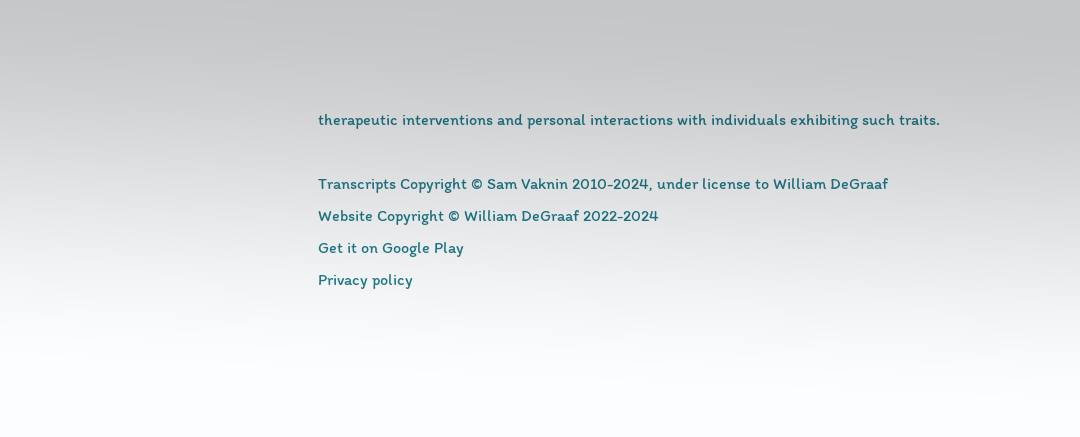therapeutic interventions and personal interactions with individuals exhibiting such traits.

Transcripts Copyright © Sam Vaknin 2010-2024, under license to William DeGraaf
Website Copyright © William DeGraaf 2022-2024
Get it on Google Play
Privacy policy